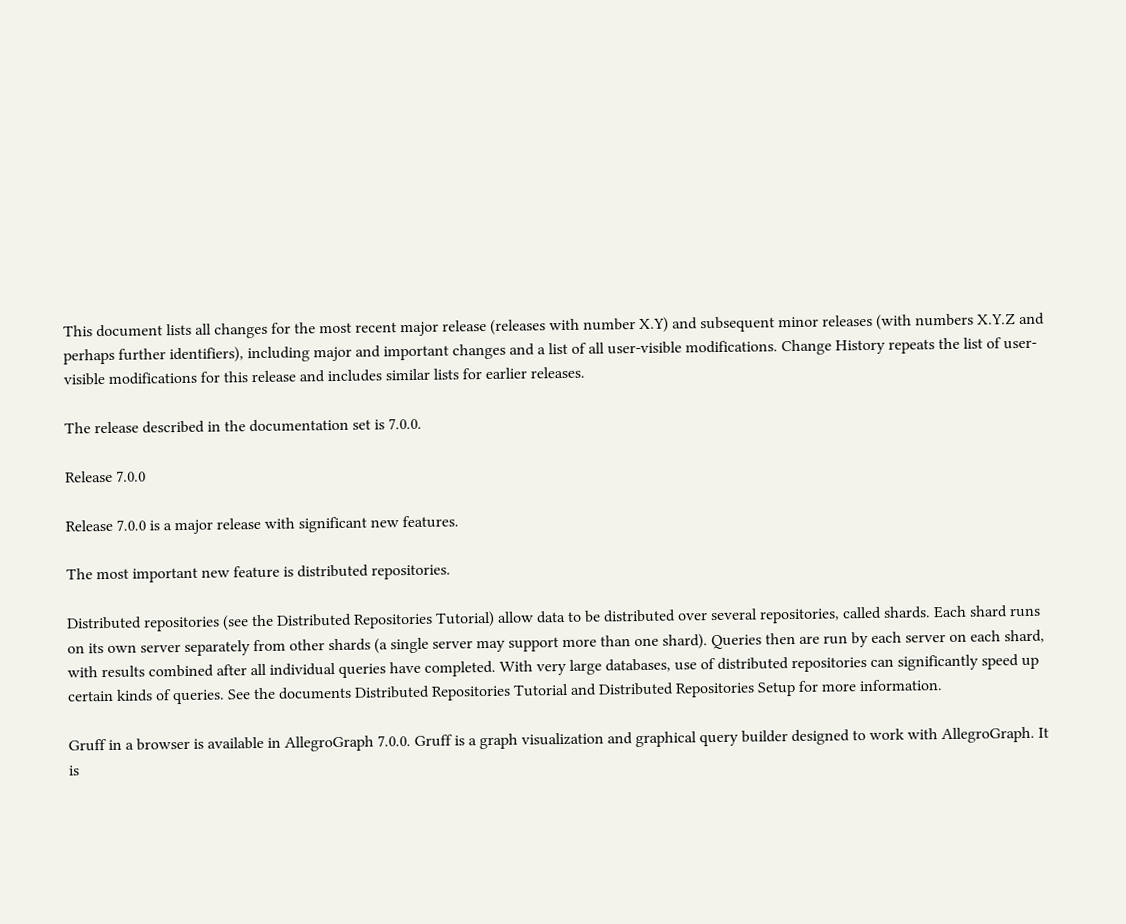This document lists all changes for the most recent major release (releases with number X.Y) and subsequent minor releases (with numbers X.Y.Z and perhaps further identifiers), including major and important changes and a list of all user-visible modifications. Change History repeats the list of user-visible modifications for this release and includes similar lists for earlier releases.

The release described in the documentation set is 7.0.0.

Release 7.0.0

Release 7.0.0 is a major release with significant new features.

The most important new feature is distributed repositories.

Distributed repositories (see the Distributed Repositories Tutorial) allow data to be distributed over several repositories, called shards. Each shard runs on its own server separately from other shards (a single server may support more than one shard). Queries then are run by each server on each shard, with results combined after all individual queries have completed. With very large databases, use of distributed repositories can significantly speed up certain kinds of queries. See the documents Distributed Repositories Tutorial and Distributed Repositories Setup for more information.

Gruff in a browser is available in AllegroGraph 7.0.0. Gruff is a graph visualization and graphical query builder designed to work with AllegroGraph. It is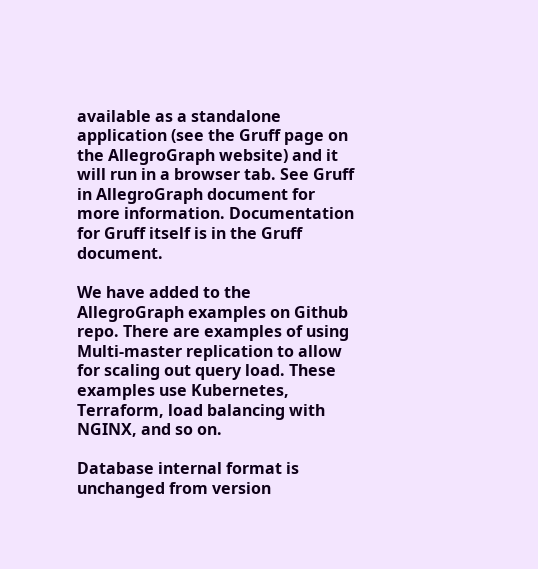available as a standalone application (see the Gruff page on the AllegroGraph website) and it will run in a browser tab. See Gruff in AllegroGraph document for more information. Documentation for Gruff itself is in the Gruff document.

We have added to the AllegroGraph examples on Github repo. There are examples of using Multi-master replication to allow for scaling out query load. These examples use Kubernetes, Terraform, load balancing with NGINX, and so on.

Database internal format is unchanged from version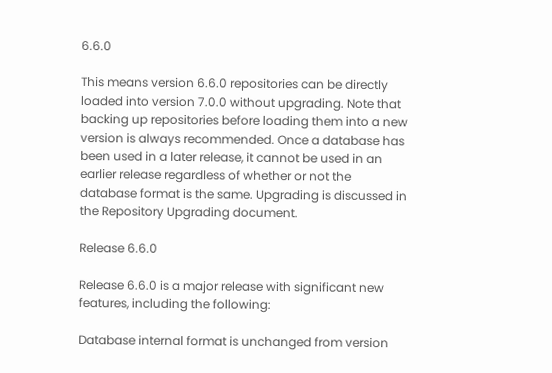6.6.0

This means version 6.6.0 repositories can be directly loaded into version 7.0.0 without upgrading. Note that backing up repositories before loading them into a new version is always recommended. Once a database has been used in a later release, it cannot be used in an earlier release regardless of whether or not the database format is the same. Upgrading is discussed in the Repository Upgrading document.

Release 6.6.0

Release 6.6.0 is a major release with significant new features, including the following:

Database internal format is unchanged from version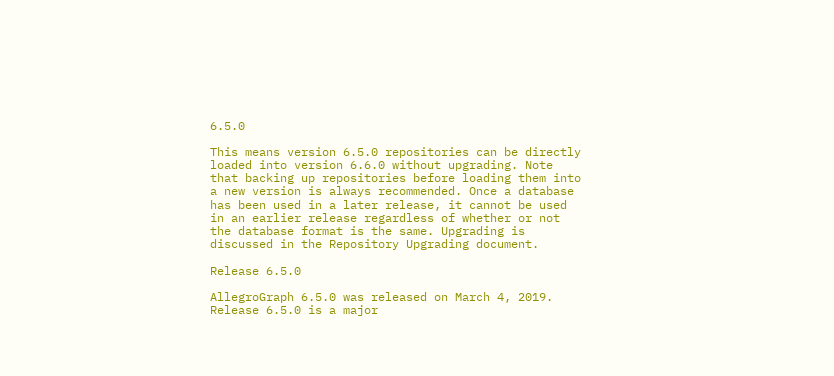6.5.0

This means version 6.5.0 repositories can be directly loaded into version 6.6.0 without upgrading. Note that backing up repositories before loading them into a new version is always recommended. Once a database has been used in a later release, it cannot be used in an earlier release regardless of whether or not the database format is the same. Upgrading is discussed in the Repository Upgrading document.

Release 6.5.0

AllegroGraph 6.5.0 was released on March 4, 2019. Release 6.5.0 is a major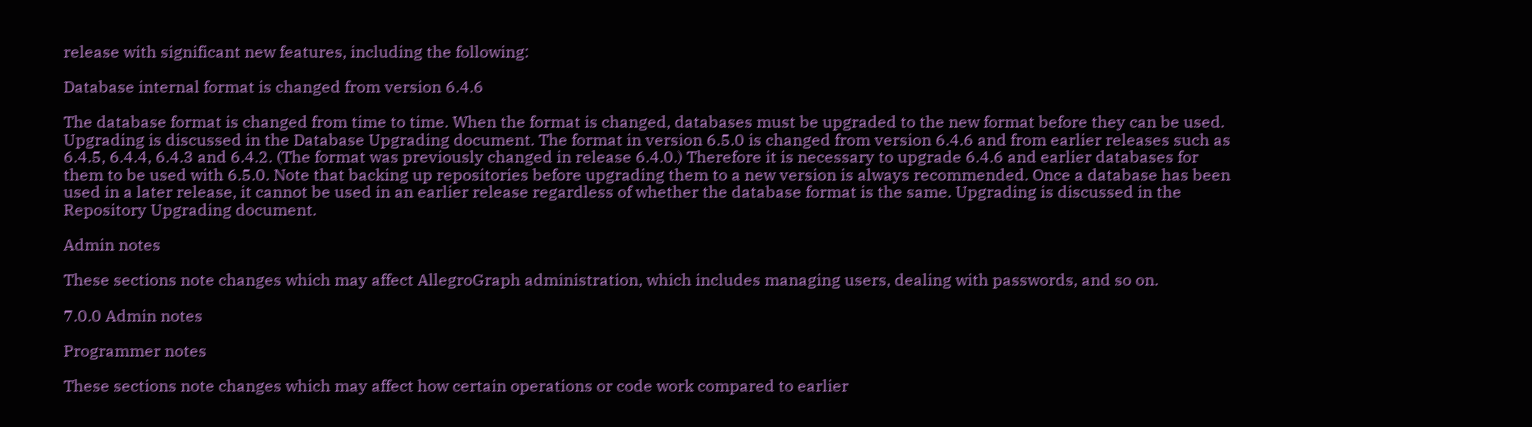release with significant new features, including the following:

Database internal format is changed from version 6.4.6

The database format is changed from time to time. When the format is changed, databases must be upgraded to the new format before they can be used. Upgrading is discussed in the Database Upgrading document. The format in version 6.5.0 is changed from version 6.4.6 and from earlier releases such as 6.4.5, 6.4.4, 6.4.3 and 6.4.2. (The format was previously changed in release 6.4.0.) Therefore it is necessary to upgrade 6.4.6 and earlier databases for them to be used with 6.5.0. Note that backing up repositories before upgrading them to a new version is always recommended. Once a database has been used in a later release, it cannot be used in an earlier release regardless of whether the database format is the same. Upgrading is discussed in the Repository Upgrading document.

Admin notes

These sections note changes which may affect AllegroGraph administration, which includes managing users, dealing with passwords, and so on.

7.0.0 Admin notes

Programmer notes

These sections note changes which may affect how certain operations or code work compared to earlier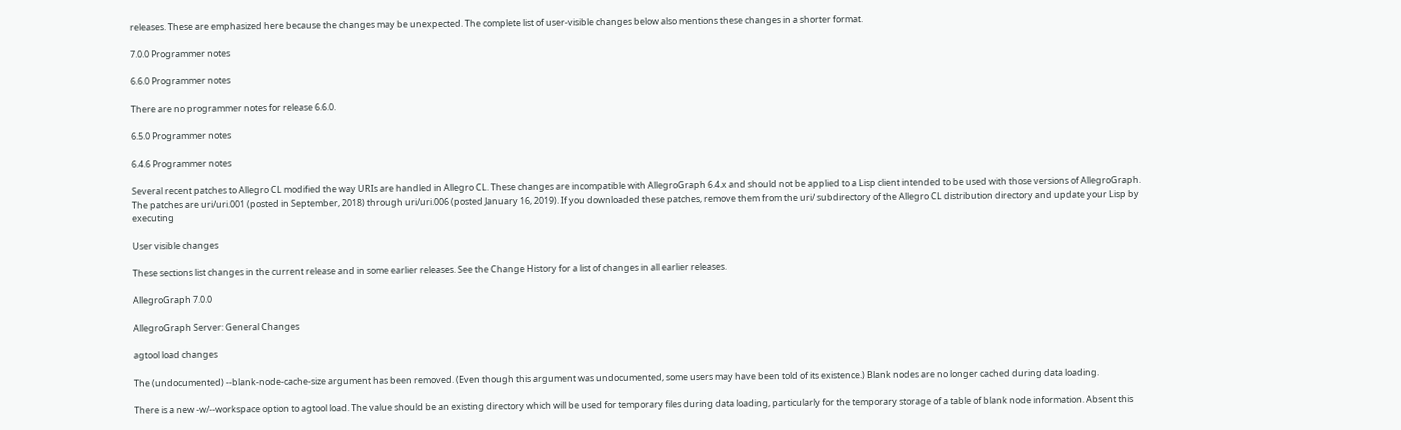releases. These are emphasized here because the changes may be unexpected. The complete list of user-visible changes below also mentions these changes in a shorter format.

7.0.0 Programmer notes

6.6.0 Programmer notes

There are no programmer notes for release 6.6.0.

6.5.0 Programmer notes

6.4.6 Programmer notes

Several recent patches to Allegro CL modified the way URIs are handled in Allegro CL. These changes are incompatible with AllegroGraph 6.4.x and should not be applied to a Lisp client intended to be used with those versions of AllegroGraph. The patches are uri/uri.001 (posted in September, 2018) through uri/uri.006 (posted January 16, 2019). If you downloaded these patches, remove them from the uri/ subdirectory of the Allegro CL distribution directory and update your Lisp by executing

User visible changes

These sections list changes in the current release and in some earlier releases. See the Change History for a list of changes in all earlier releases.

AllegroGraph 7.0.0

AllegroGraph Server: General Changes

agtool load changes

The (undocumented) --blank-node-cache-size argument has been removed. (Even though this argument was undocumented, some users may have been told of its existence.) Blank nodes are no longer cached during data loading.

There is a new -w/--workspace option to agtool load. The value should be an existing directory which will be used for temporary files during data loading, particularly for the temporary storage of a table of blank node information. Absent this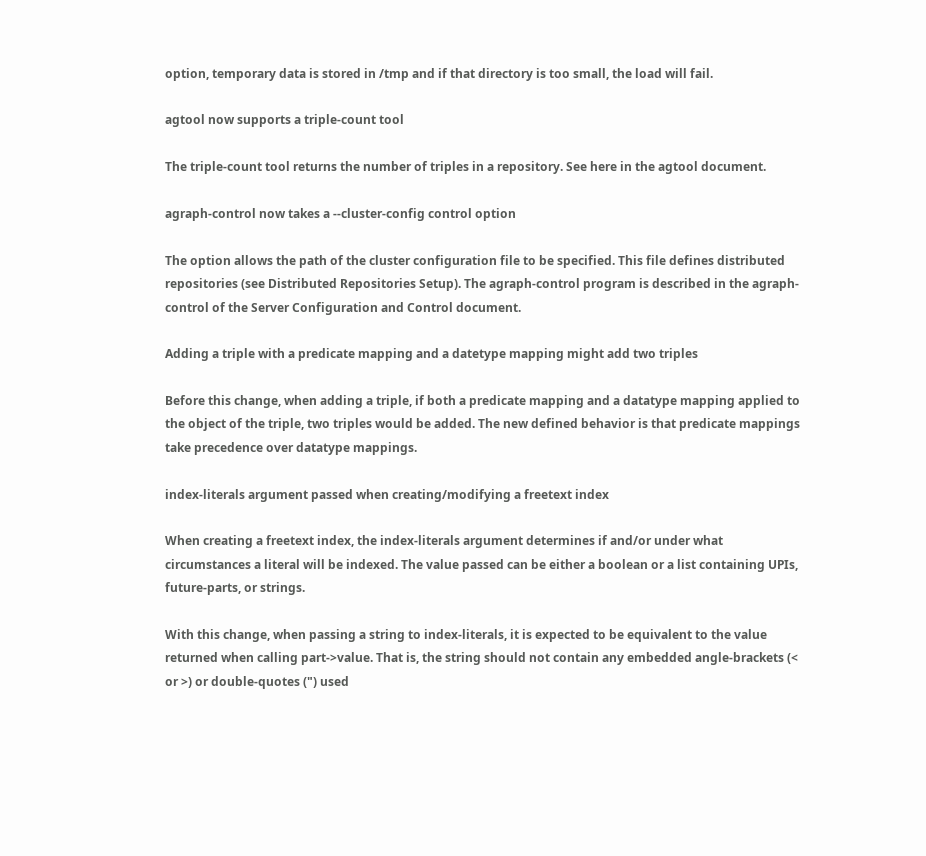option, temporary data is stored in /tmp and if that directory is too small, the load will fail.

agtool now supports a triple-count tool

The triple-count tool returns the number of triples in a repository. See here in the agtool document.

agraph-control now takes a --cluster-config control option

The option allows the path of the cluster configuration file to be specified. This file defines distributed repositories (see Distributed Repositories Setup). The agraph-control program is described in the agraph-control of the Server Configuration and Control document.

Adding a triple with a predicate mapping and a datetype mapping might add two triples

Before this change, when adding a triple, if both a predicate mapping and a datatype mapping applied to the object of the triple, two triples would be added. The new defined behavior is that predicate mappings take precedence over datatype mappings.

index-literals argument passed when creating/modifying a freetext index

When creating a freetext index, the index-literals argument determines if and/or under what circumstances a literal will be indexed. The value passed can be either a boolean or a list containing UPIs, future-parts, or strings.

With this change, when passing a string to index-literals, it is expected to be equivalent to the value returned when calling part->value. That is, the string should not contain any embedded angle-brackets (< or >) or double-quotes (") used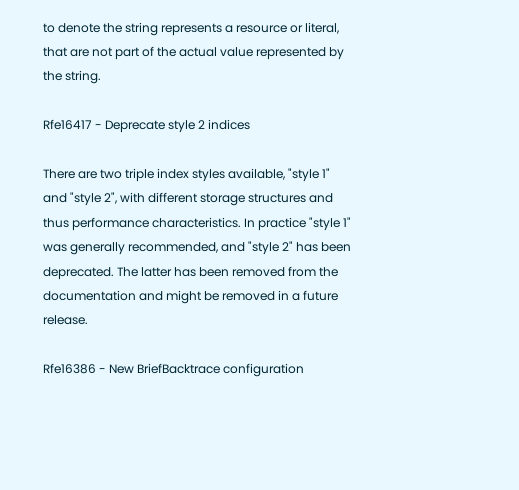to denote the string represents a resource or literal, that are not part of the actual value represented by the string.

Rfe16417 - Deprecate style 2 indices

There are two triple index styles available, "style 1" and "style 2", with different storage structures and thus performance characteristics. In practice "style 1" was generally recommended, and "style 2" has been deprecated. The latter has been removed from the documentation and might be removed in a future release.

Rfe16386 - New BriefBacktrace configuration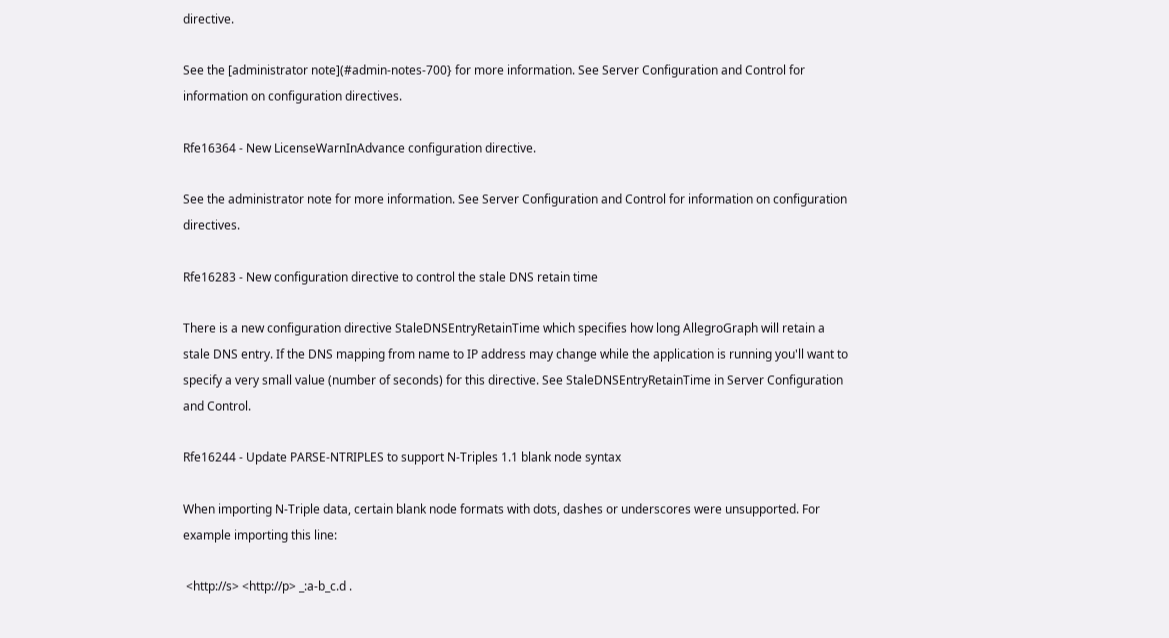directive.

See the [administrator note](#admin-notes-700} for more information. See Server Configuration and Control for information on configuration directives.

Rfe16364 - New LicenseWarnInAdvance configuration directive.

See the administrator note for more information. See Server Configuration and Control for information on configuration directives.

Rfe16283 - New configuration directive to control the stale DNS retain time

There is a new configuration directive StaleDNSEntryRetainTime which specifies how long AllegroGraph will retain a stale DNS entry. If the DNS mapping from name to IP address may change while the application is running you'll want to specify a very small value (number of seconds) for this directive. See StaleDNSEntryRetainTime in Server Configuration and Control.

Rfe16244 - Update PARSE-NTRIPLES to support N-Triples 1.1 blank node syntax

When importing N-Triple data, certain blank node formats with dots, dashes or underscores were unsupported. For example importing this line:

 <http://s> <http://p> _:a-b_c.d .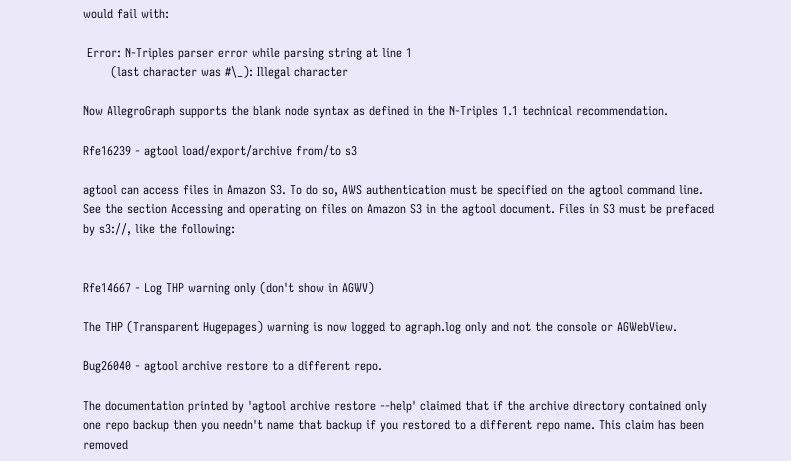would fail with:

 Error: N-Triples parser error while parsing string at line 1
       (last character was #\_): Illegal character

Now AllegroGraph supports the blank node syntax as defined in the N-Triples 1.1 technical recommendation.

Rfe16239 - agtool load/export/archive from/to s3

agtool can access files in Amazon S3. To do so, AWS authentication must be specified on the agtool command line. See the section Accessing and operating on files on Amazon S3 in the agtool document. Files in S3 must be prefaced by s3://, like the following:


Rfe14667 - Log THP warning only (don't show in AGWV)

The THP (Transparent Hugepages) warning is now logged to agraph.log only and not the console or AGWebView.

Bug26040 - agtool archive restore to a different repo.

The documentation printed by 'agtool archive restore --help' claimed that if the archive directory contained only one repo backup then you needn't name that backup if you restored to a different repo name. This claim has been removed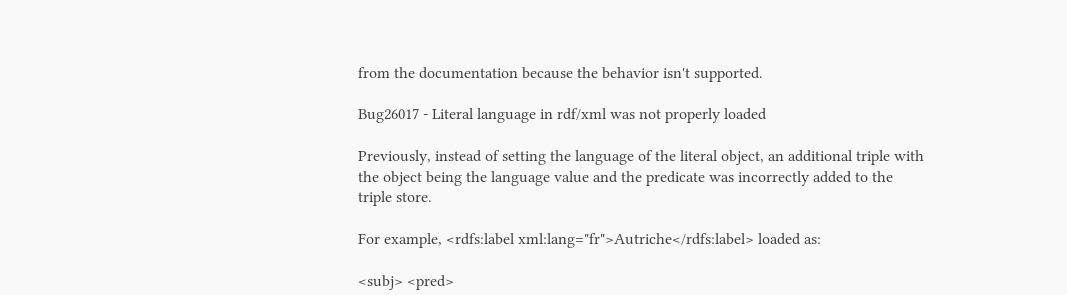from the documentation because the behavior isn't supported.

Bug26017 - Literal language in rdf/xml was not properly loaded

Previously, instead of setting the language of the literal object, an additional triple with the object being the language value and the predicate was incorrectly added to the triple store.

For example, <rdfs:label xml:lang="fr">Autriche</rdfs:label> loaded as:

<subj> <pred>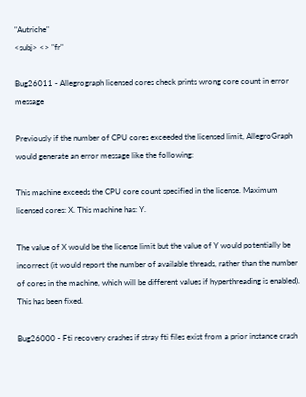"Autriche"
<subj> <> "fr"

Bug26011 - Allegrograph licensed cores check prints wrong core count in error message

Previously if the number of CPU cores exceeded the licensed limit, AllegroGraph would generate an error message like the following:

This machine exceeds the CPU core count specified in the license. Maximum licensed cores: X. This machine has: Y.

The value of X would be the license limit but the value of Y would potentially be incorrect (it would report the number of available threads, rather than the number of cores in the machine, which will be different values if hyperthreading is enabled). This has been fixed.

Bug26000 - Fti recovery crashes if stray fti files exist from a prior instance crash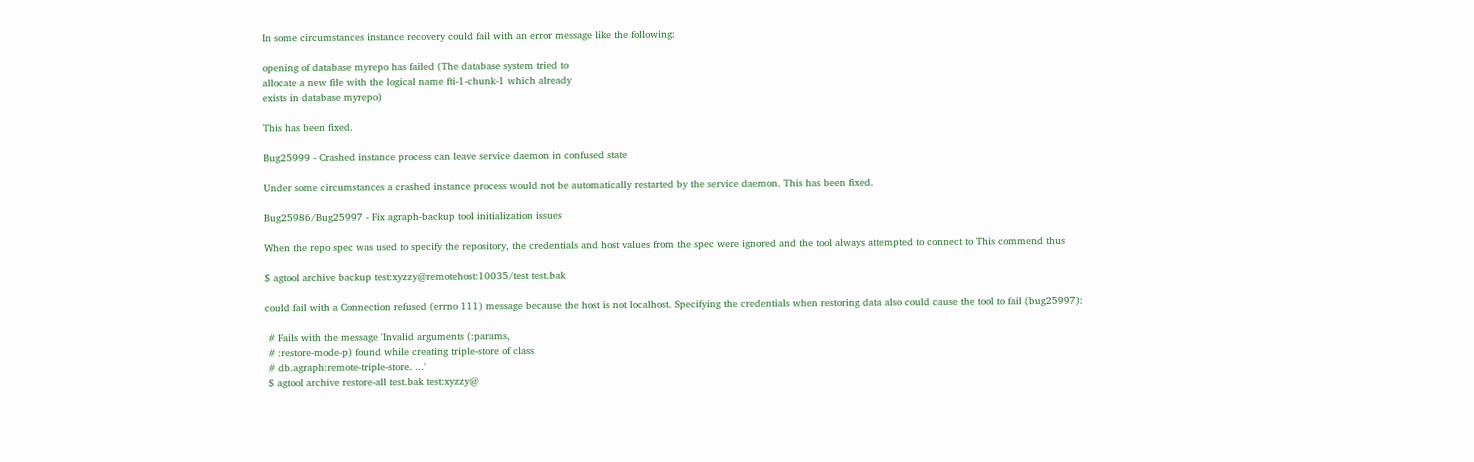In some circumstances instance recovery could fail with an error message like the following:

opening of database myrepo has failed (The database system tried to
allocate a new file with the logical name fti-1-chunk-1 which already
exists in database myrepo)

This has been fixed.

Bug25999 - Crashed instance process can leave service daemon in confused state

Under some circumstances a crashed instance process would not be automatically restarted by the service daemon. This has been fixed.

Bug25986/Bug25997 - Fix agraph-backup tool initialization issues

When the repo spec was used to specify the repository, the credentials and host values from the spec were ignored and the tool always attempted to connect to This commend thus

$ agtool archive backup test:xyzzy@remotehost:10035/test test.bak

could fail with a Connection refused (errno 111) message because the host is not localhost. Specifying the credentials when restoring data also could cause the tool to fail (bug25997):

 # Fails with the message 'Invalid arguments (:params,
 # :restore-mode-p) found while creating triple-store of class
 # db.agraph:remote-triple-store. ...'
 $ agtool archive restore-all test.bak test:xyzzy@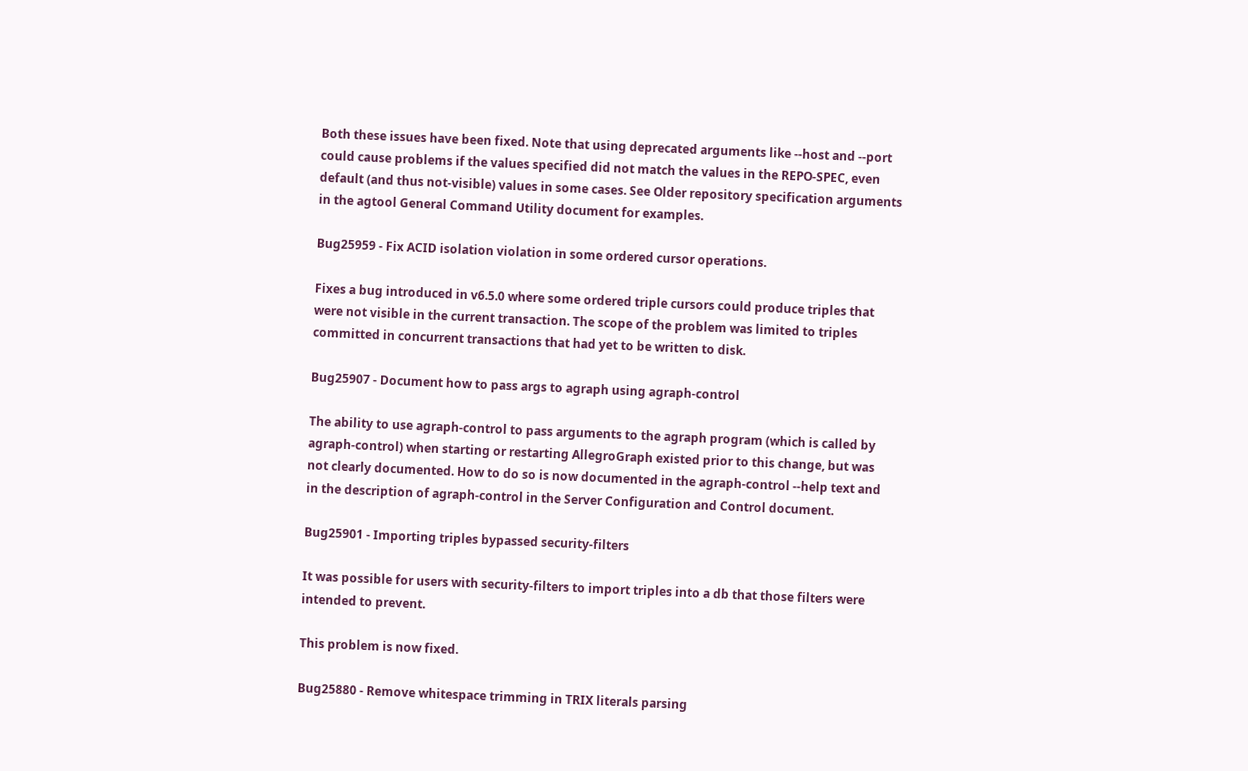Both these issues have been fixed. Note that using deprecated arguments like --host and --port could cause problems if the values specified did not match the values in the REPO-SPEC, even default (and thus not-visible) values in some cases. See Older repository specification arguments in the agtool General Command Utility document for examples.

Bug25959 - Fix ACID isolation violation in some ordered cursor operations.

Fixes a bug introduced in v6.5.0 where some ordered triple cursors could produce triples that were not visible in the current transaction. The scope of the problem was limited to triples committed in concurrent transactions that had yet to be written to disk.

Bug25907 - Document how to pass args to agraph using agraph-control

The ability to use agraph-control to pass arguments to the agraph program (which is called by agraph-control) when starting or restarting AllegroGraph existed prior to this change, but was not clearly documented. How to do so is now documented in the agraph-control --help text and in the description of agraph-control in the Server Configuration and Control document.

Bug25901 - Importing triples bypassed security-filters

It was possible for users with security-filters to import triples into a db that those filters were intended to prevent.

This problem is now fixed.

Bug25880 - Remove whitespace trimming in TRIX literals parsing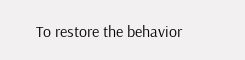To restore the behavior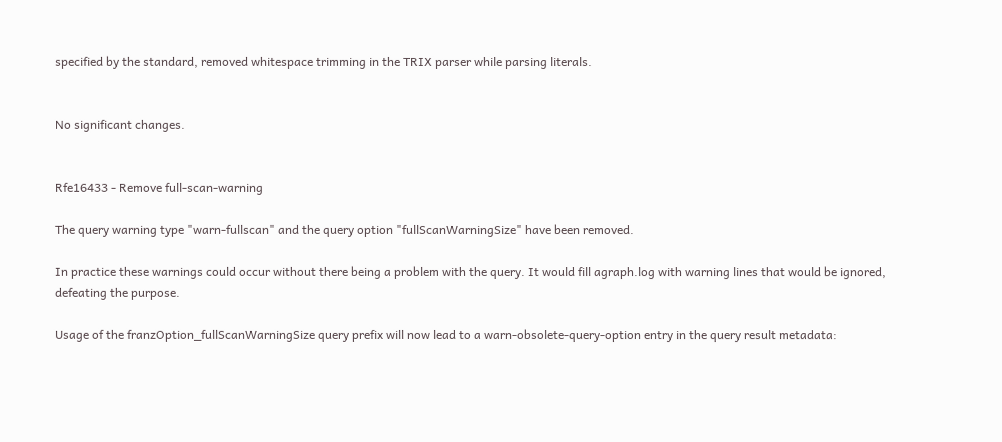specified by the standard, removed whitespace trimming in the TRIX parser while parsing literals.


No significant changes.


Rfe16433 - Remove full-scan-warning

The query warning type "warn-fullscan" and the query option "fullScanWarningSize" have been removed.

In practice these warnings could occur without there being a problem with the query. It would fill agraph.log with warning lines that would be ignored, defeating the purpose.

Usage of the franzOption_fullScanWarningSize query prefix will now lead to a warn-obsolete-query-option entry in the query result metadata: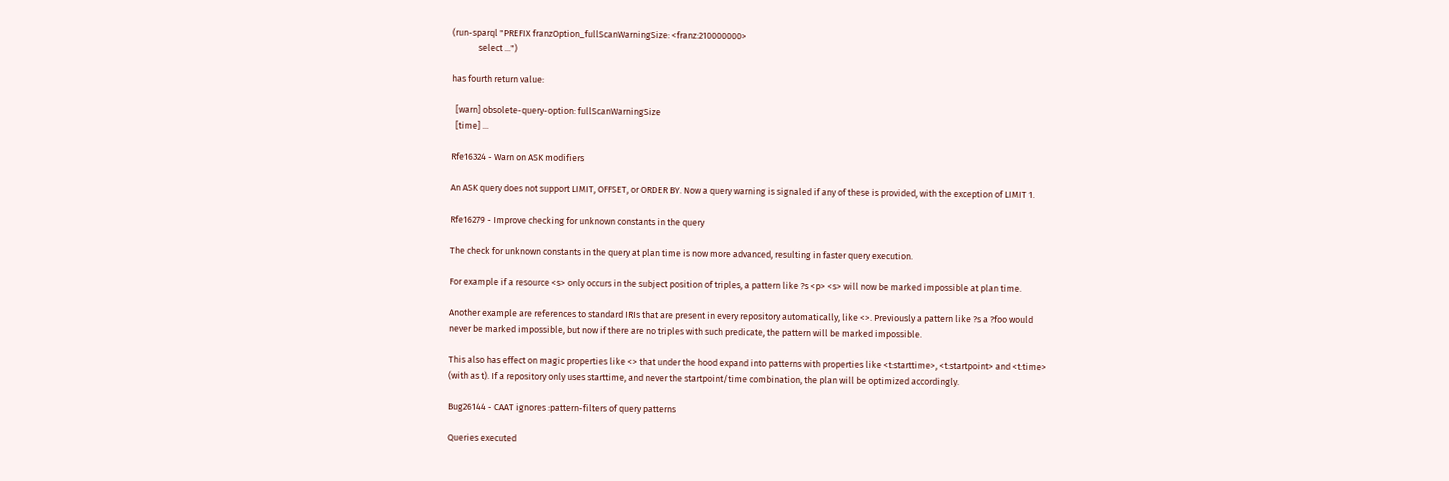(run-sparql "PREFIX franzOption_fullScanWarningSize: <franz:210000000>
             select ...")

has fourth return value:

  [warn] obsolete-query-option: fullScanWarningSize
  [time] ...

Rfe16324 - Warn on ASK modifiers

An ASK query does not support LIMIT, OFFSET, or ORDER BY. Now a query warning is signaled if any of these is provided, with the exception of LIMIT 1.

Rfe16279 - Improve checking for unknown constants in the query

The check for unknown constants in the query at plan time is now more advanced, resulting in faster query execution.

For example if a resource <s> only occurs in the subject position of triples, a pattern like ?s <p> <s> will now be marked impossible at plan time.

Another example are references to standard IRIs that are present in every repository automatically, like <>. Previously a pattern like ?s a ?foo would never be marked impossible, but now if there are no triples with such predicate, the pattern will be marked impossible.

This also has effect on magic properties like <> that under the hood expand into patterns with properties like <t:starttime>, <t:startpoint> and <t:time> (with as t). If a repository only uses starttime, and never the startpoint/time combination, the plan will be optimized accordingly.

Bug26144 - CAAT ignores :pattern-filters of query patterns

Queries executed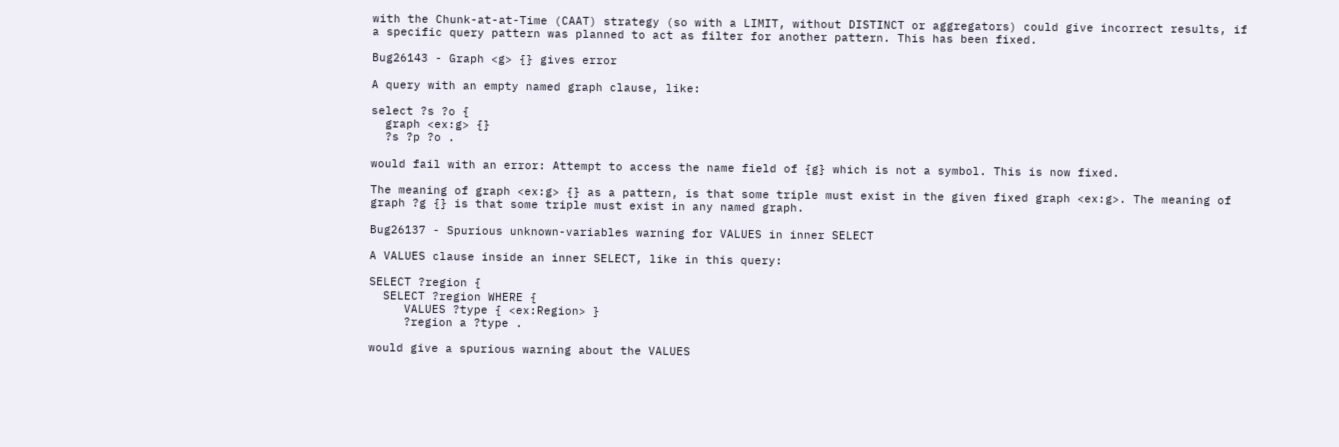with the Chunk-at-at-Time (CAAT) strategy (so with a LIMIT, without DISTINCT or aggregators) could give incorrect results, if a specific query pattern was planned to act as filter for another pattern. This has been fixed.

Bug26143 - Graph <g> {} gives error

A query with an empty named graph clause, like:

select ?s ?o {
  graph <ex:g> {}
  ?s ?p ?o .

would fail with an error: Attempt to access the name field of {g} which is not a symbol. This is now fixed.

The meaning of graph <ex:g> {} as a pattern, is that some triple must exist in the given fixed graph <ex:g>. The meaning of graph ?g {} is that some triple must exist in any named graph.

Bug26137 - Spurious unknown-variables warning for VALUES in inner SELECT

A VALUES clause inside an inner SELECT, like in this query:

SELECT ?region {
  SELECT ?region WHERE {
     VALUES ?type { <ex:Region> }
     ?region a ?type .

would give a spurious warning about the VALUES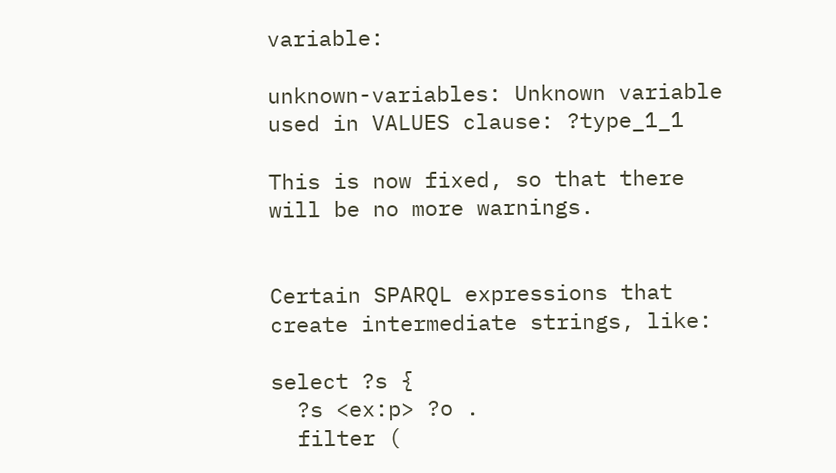variable:

unknown-variables: Unknown variable used in VALUES clause: ?type_1_1

This is now fixed, so that there will be no more warnings.


Certain SPARQL expressions that create intermediate strings, like:

select ?s {
  ?s <ex:p> ?o .
  filter (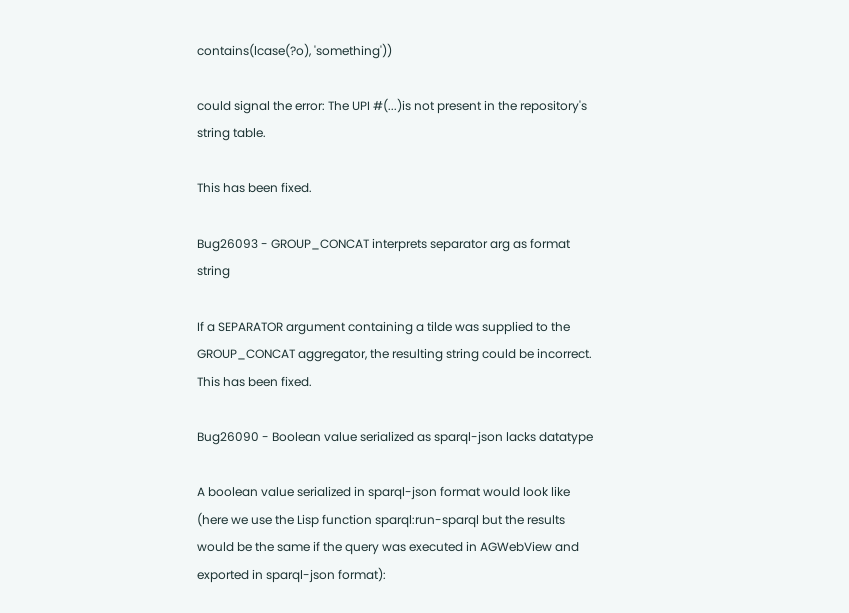contains(lcase(?o), 'something'))

could signal the error: The UPI #(...)is not present in the repository's string table.

This has been fixed.

Bug26093 - GROUP_CONCAT interprets separator arg as format string

If a SEPARATOR argument containing a tilde was supplied to the GROUP_CONCAT aggregator, the resulting string could be incorrect. This has been fixed.

Bug26090 - Boolean value serialized as sparql-json lacks datatype

A boolean value serialized in sparql-json format would look like (here we use the Lisp function sparql:run-sparql but the results would be the same if the query was executed in AGWebView and exported in sparql-json format):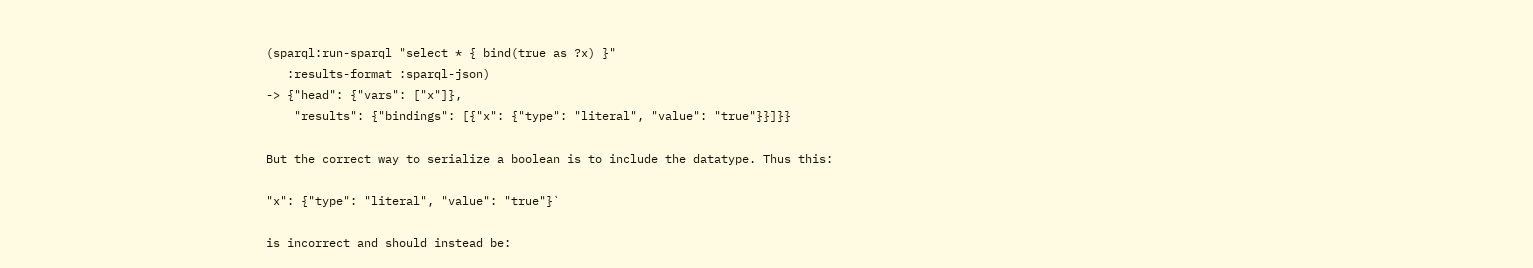(sparql:run-sparql "select * { bind(true as ?x) }"
   :results-format :sparql-json)
-> {"head": {"vars": ["x"]},
    "results": {"bindings": [{"x": {"type": "literal", "value": "true"}}]}}

But the correct way to serialize a boolean is to include the datatype. Thus this:

"x": {"type": "literal", "value": "true"}`

is incorrect and should instead be: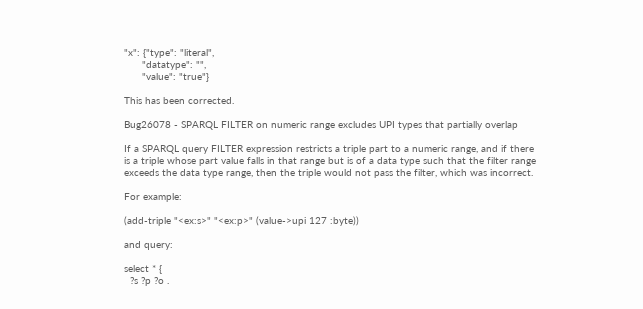"x": {"type": "literal",
      "datatype": "",
      "value": "true"}

This has been corrected.

Bug26078 - SPARQL FILTER on numeric range excludes UPI types that partially overlap

If a SPARQL query FILTER expression restricts a triple part to a numeric range, and if there is a triple whose part value falls in that range but is of a data type such that the filter range exceeds the data type range, then the triple would not pass the filter, which was incorrect.

For example:

(add-triple "<ex:s>" "<ex:p>" (value->upi 127 :byte))

and query:

select * {
  ?s ?p ?o .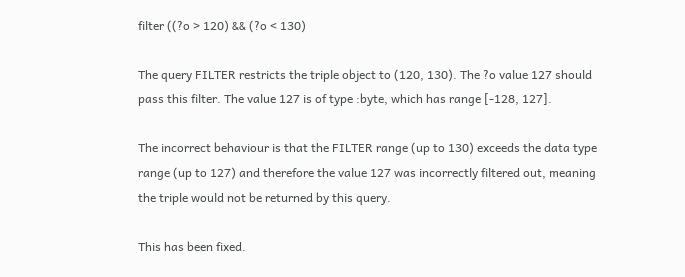filter ((?o > 120) && (?o < 130)

The query FILTER restricts the triple object to (120, 130). The ?o value 127 should pass this filter. The value 127 is of type :byte, which has range [-128, 127].

The incorrect behaviour is that the FILTER range (up to 130) exceeds the data type range (up to 127) and therefore the value 127 was incorrectly filtered out, meaning the triple would not be returned by this query.

This has been fixed.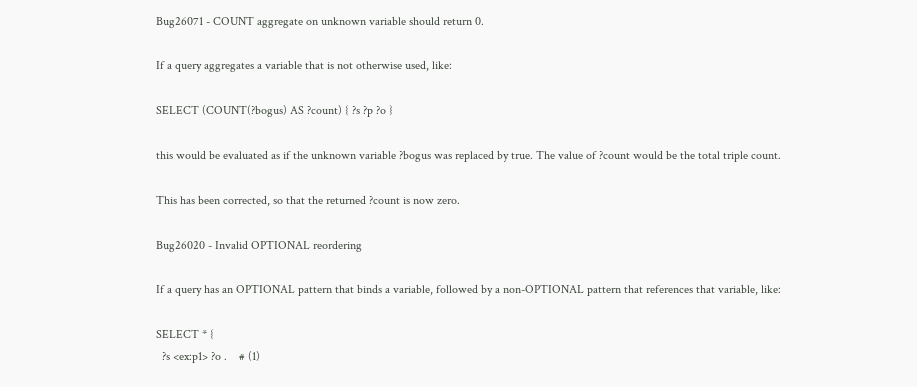Bug26071 - COUNT aggregate on unknown variable should return 0.

If a query aggregates a variable that is not otherwise used, like:

SELECT (COUNT(?bogus) AS ?count) { ?s ?p ?o }

this would be evaluated as if the unknown variable ?bogus was replaced by true. The value of ?count would be the total triple count.

This has been corrected, so that the returned ?count is now zero.

Bug26020 - Invalid OPTIONAL reordering

If a query has an OPTIONAL pattern that binds a variable, followed by a non-OPTIONAL pattern that references that variable, like:

SELECT * {
  ?s <ex:p1> ?o .    # (1)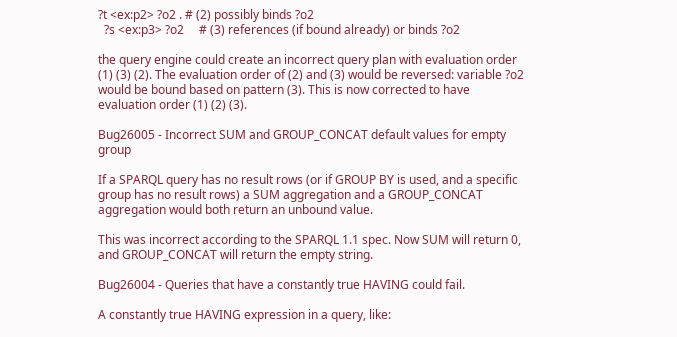?t <ex:p2> ?o2 . # (2) possibly binds ?o2
  ?s <ex:p3> ?o2     # (3) references (if bound already) or binds ?o2

the query engine could create an incorrect query plan with evaluation order (1) (3) (2). The evaluation order of (2) and (3) would be reversed: variable ?o2 would be bound based on pattern (3). This is now corrected to have evaluation order (1) (2) (3).

Bug26005 - Incorrect SUM and GROUP_CONCAT default values for empty group

If a SPARQL query has no result rows (or if GROUP BY is used, and a specific group has no result rows) a SUM aggregation and a GROUP_CONCAT aggregation would both return an unbound value.

This was incorrect according to the SPARQL 1.1 spec. Now SUM will return 0, and GROUP_CONCAT will return the empty string.

Bug26004 - Queries that have a constantly true HAVING could fail.

A constantly true HAVING expression in a query, like: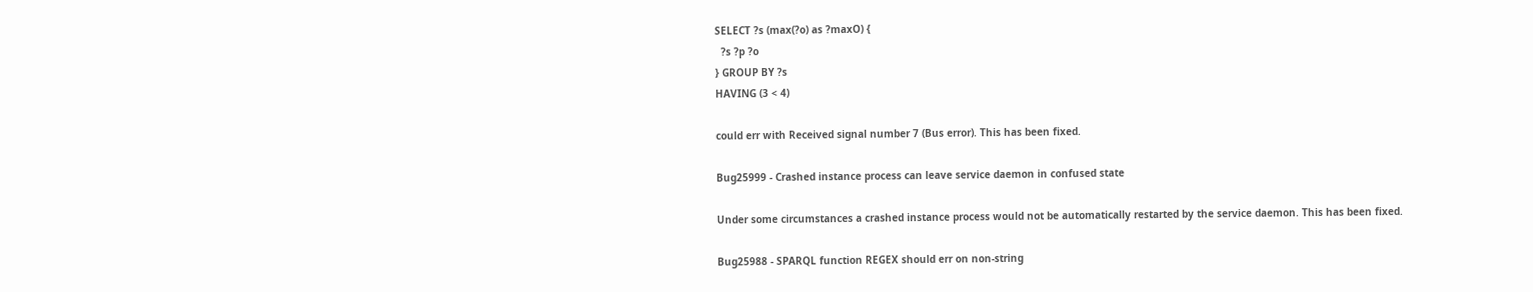SELECT ?s (max(?o) as ?maxO) {
  ?s ?p ?o
} GROUP BY ?s
HAVING (3 < 4)

could err with Received signal number 7 (Bus error). This has been fixed.

Bug25999 - Crashed instance process can leave service daemon in confused state

Under some circumstances a crashed instance process would not be automatically restarted by the service daemon. This has been fixed.

Bug25988 - SPARQL function REGEX should err on non-string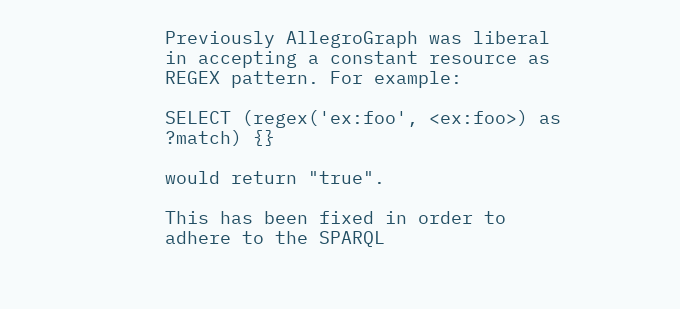Previously AllegroGraph was liberal in accepting a constant resource as REGEX pattern. For example:

SELECT (regex('ex:foo', <ex:foo>) as ?match) {}

would return "true".

This has been fixed in order to adhere to the SPARQL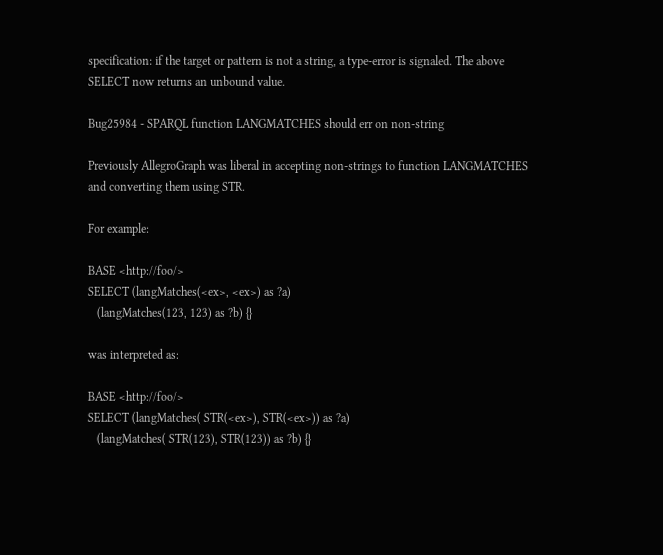specification: if the target or pattern is not a string, a type-error is signaled. The above SELECT now returns an unbound value.

Bug25984 - SPARQL function LANGMATCHES should err on non-string

Previously AllegroGraph was liberal in accepting non-strings to function LANGMATCHES and converting them using STR.

For example:

BASE <http://foo/>
SELECT (langMatches(<ex>, <ex>) as ?a)
   (langMatches(123, 123) as ?b) {}

was interpreted as:

BASE <http://foo/>
SELECT (langMatches( STR(<ex>), STR(<ex>)) as ?a)
   (langMatches( STR(123), STR(123)) as ?b) {}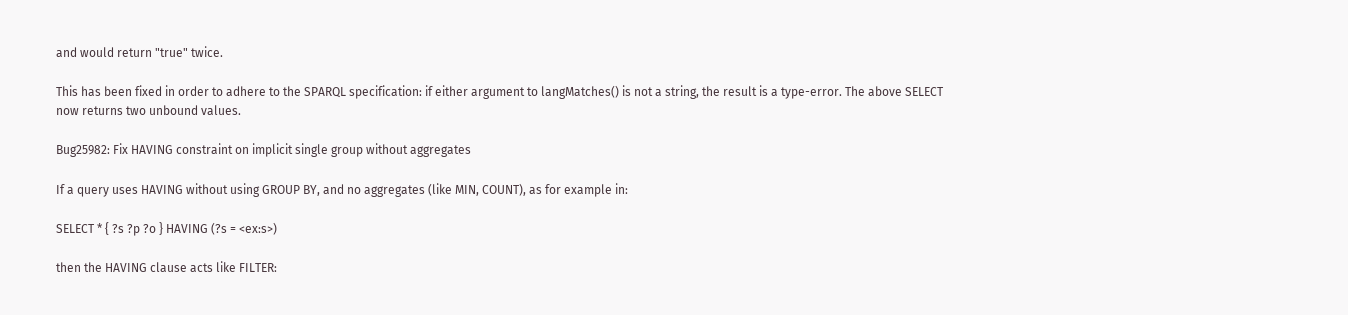and would return "true" twice.

This has been fixed in order to adhere to the SPARQL specification: if either argument to langMatches() is not a string, the result is a type-error. The above SELECT now returns two unbound values.

Bug25982: Fix HAVING constraint on implicit single group without aggregates

If a query uses HAVING without using GROUP BY, and no aggregates (like MIN, COUNT), as for example in:

SELECT * { ?s ?p ?o } HAVING (?s = <ex:s>)

then the HAVING clause acts like FILTER: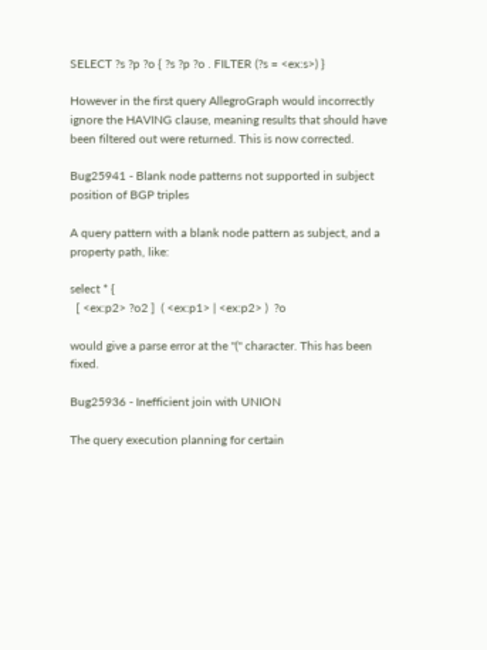SELECT ?s ?p ?o { ?s ?p ?o . FILTER (?s = <ex:s>) }

However in the first query AllegroGraph would incorrectly ignore the HAVING clause, meaning results that should have been filtered out were returned. This is now corrected.

Bug25941 - Blank node patterns not supported in subject position of BGP triples

A query pattern with a blank node pattern as subject, and a property path, like:

select * {
  [ <ex:p2> ?o2 ]  ( <ex:p1> | <ex:p2> )  ?o

would give a parse error at the "(" character. This has been fixed.

Bug25936 - Inefficient join with UNION

The query execution planning for certain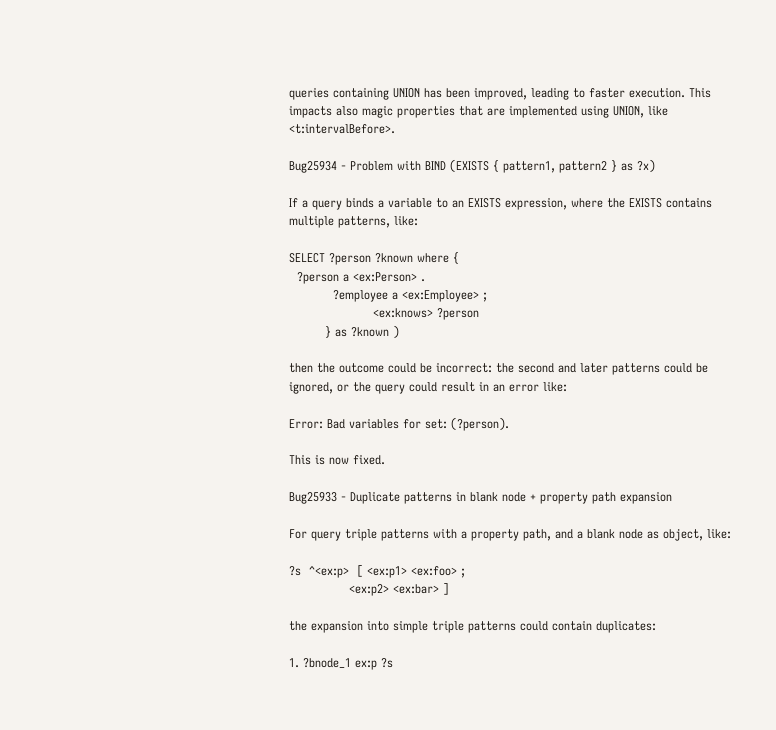queries containing UNION has been improved, leading to faster execution. This impacts also magic properties that are implemented using UNION, like <t:intervalBefore>.

Bug25934 - Problem with BIND (EXISTS { pattern1, pattern2 } as ?x)

If a query binds a variable to an EXISTS expression, where the EXISTS contains multiple patterns, like:

SELECT ?person ?known where {
  ?person a <ex:Person> .
           ?employee a <ex:Employee> ;
                     <ex:knows> ?person
         } as ?known )

then the outcome could be incorrect: the second and later patterns could be ignored, or the query could result in an error like:

Error: Bad variables for set: (?person).

This is now fixed.

Bug25933 - Duplicate patterns in blank node + property path expansion

For query triple patterns with a property path, and a blank node as object, like:

?s  ^<ex:p>  [ <ex:p1> <ex:foo> ;
               <ex:p2> <ex:bar> ]

the expansion into simple triple patterns could contain duplicates:

1. ?bnode_1 ex:p ?s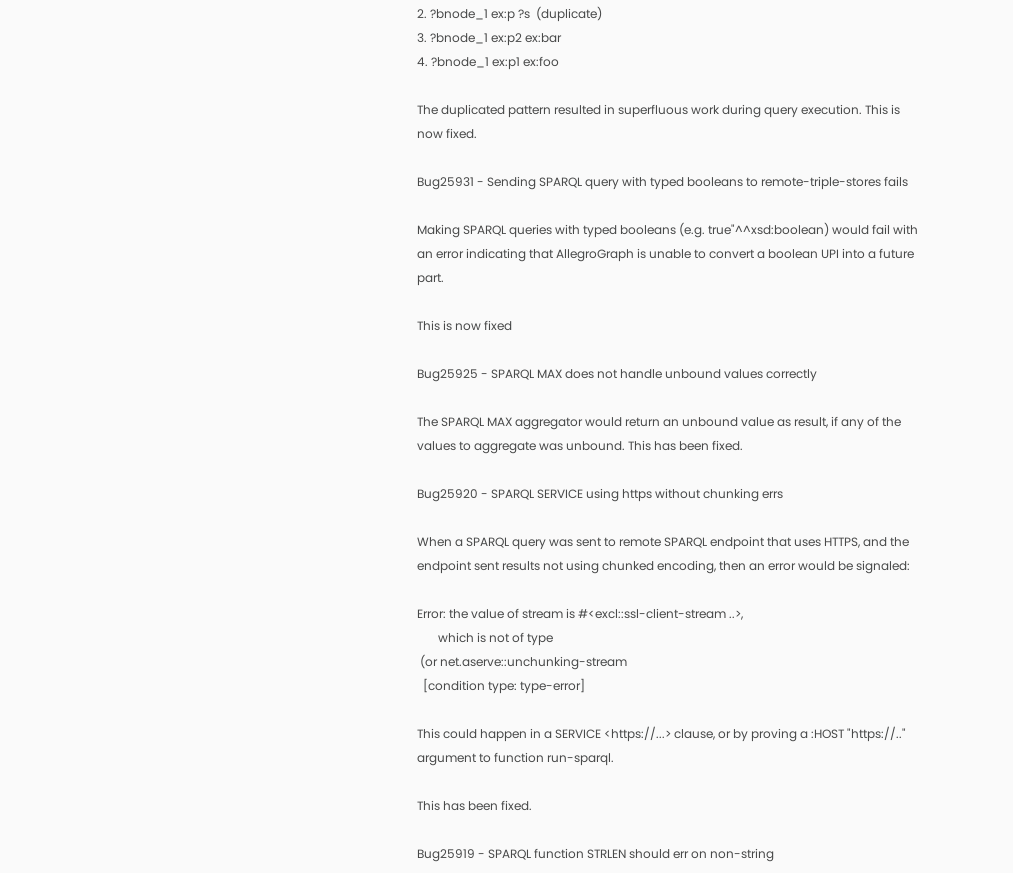2. ?bnode_1 ex:p ?s  (duplicate)
3. ?bnode_1 ex:p2 ex:bar
4. ?bnode_1 ex:p1 ex:foo

The duplicated pattern resulted in superfluous work during query execution. This is now fixed.

Bug25931 - Sending SPARQL query with typed booleans to remote-triple-stores fails

Making SPARQL queries with typed booleans (e.g. true"^^xsd:boolean) would fail with an error indicating that AllegroGraph is unable to convert a boolean UPI into a future part.

This is now fixed

Bug25925 - SPARQL MAX does not handle unbound values correctly

The SPARQL MAX aggregator would return an unbound value as result, if any of the values to aggregate was unbound. This has been fixed.

Bug25920 - SPARQL SERVICE using https without chunking errs

When a SPARQL query was sent to remote SPARQL endpoint that uses HTTPS, and the endpoint sent results not using chunked encoding, then an error would be signaled:

Error: the value of stream is #<excl::ssl-client-stream ..>,
       which is not of type
 (or net.aserve::unchunking-stream
  [condition type: type-error]

This could happen in a SERVICE <https://...> clause, or by proving a :HOST "https://.." argument to function run-sparql.

This has been fixed.

Bug25919 - SPARQL function STRLEN should err on non-string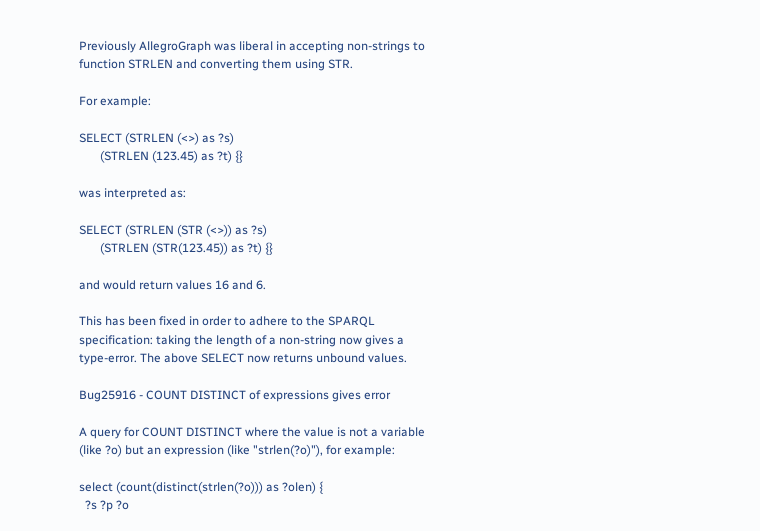Previously AllegroGraph was liberal in accepting non-strings to function STRLEN and converting them using STR.

For example:

SELECT (STRLEN (<>) as ?s)
       (STRLEN (123.45) as ?t) {}

was interpreted as:

SELECT (STRLEN (STR (<>)) as ?s)
       (STRLEN (STR(123.45)) as ?t) {}

and would return values 16 and 6.

This has been fixed in order to adhere to the SPARQL specification: taking the length of a non-string now gives a type-error. The above SELECT now returns unbound values.

Bug25916 - COUNT DISTINCT of expressions gives error

A query for COUNT DISTINCT where the value is not a variable (like ?o) but an expression (like "strlen(?o)"), for example:

select (count(distinct(strlen(?o))) as ?olen) {
  ?s ?p ?o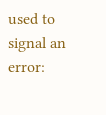used to signal an error: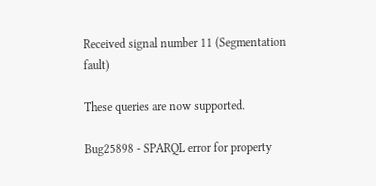Received signal number 11 (Segmentation fault)

These queries are now supported.

Bug25898 - SPARQL error for property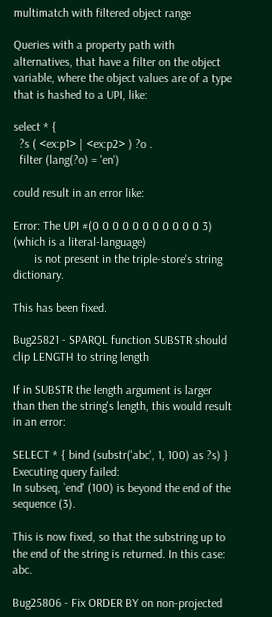multimatch with filtered object range

Queries with a property path with alternatives, that have a filter on the object variable, where the object values are of a type that is hashed to a UPI, like:

select * {
  ?s ( <ex:p1> | <ex:p2> ) ?o .
  filter (lang(?o) = 'en')

could result in an error like:

Error: The UPI #(0 0 0 0 0 0 0 0 0 0 0 3) (which is a literal-language)
       is not present in the triple-store's string dictionary.

This has been fixed.

Bug25821 - SPARQL function SUBSTR should clip LENGTH to string length

If in SUBSTR the length argument is larger than then the string's length, this would result in an error:

SELECT * { bind (substr('abc', 1, 100) as ?s) }
Executing query failed:
In subseq, `end' (100) is beyond the end of the sequence (3).

This is now fixed, so that the substring up to the end of the string is returned. In this case: abc.

Bug25806 - Fix ORDER BY on non-projected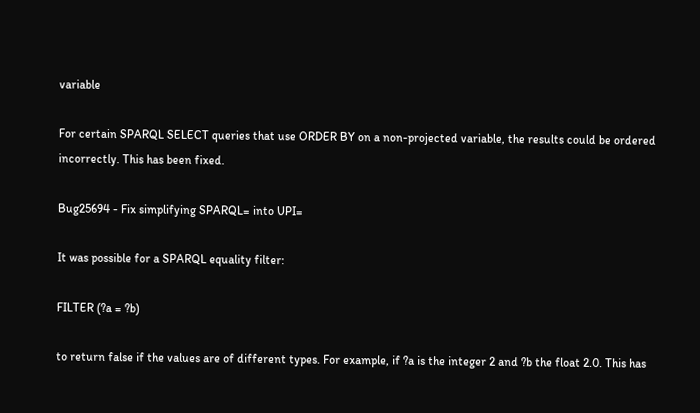variable

For certain SPARQL SELECT queries that use ORDER BY on a non-projected variable, the results could be ordered incorrectly. This has been fixed.

Bug25694 - Fix simplifying SPARQL= into UPI=

It was possible for a SPARQL equality filter:

FILTER (?a = ?b)

to return false if the values are of different types. For example, if ?a is the integer 2 and ?b the float 2.0. This has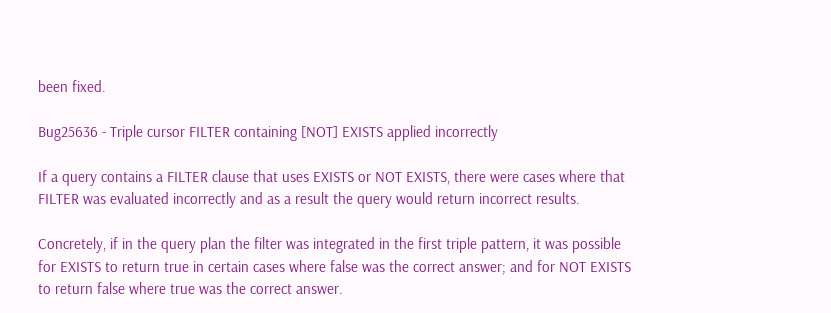been fixed.

Bug25636 - Triple cursor FILTER containing [NOT] EXISTS applied incorrectly

If a query contains a FILTER clause that uses EXISTS or NOT EXISTS, there were cases where that FILTER was evaluated incorrectly and as a result the query would return incorrect results.

Concretely, if in the query plan the filter was integrated in the first triple pattern, it was possible for EXISTS to return true in certain cases where false was the correct answer; and for NOT EXISTS to return false where true was the correct answer.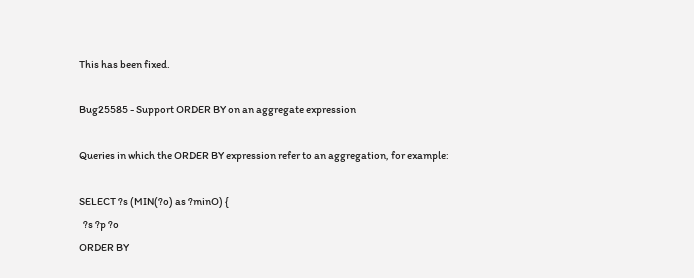This has been fixed.

Bug25585 - Support ORDER BY on an aggregate expression

Queries in which the ORDER BY expression refer to an aggregation, for example:

SELECT ?s (MIN(?o) as ?minO) {
  ?s ?p ?o
ORDER BY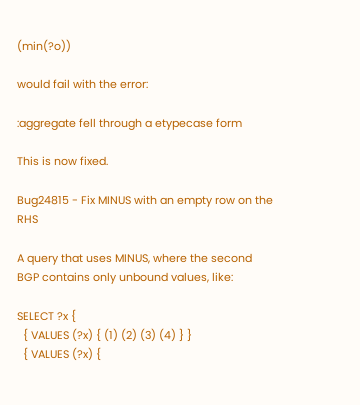(min(?o))

would fail with the error:

:aggregate fell through a etypecase form

This is now fixed.

Bug24815 - Fix MINUS with an empty row on the RHS

A query that uses MINUS, where the second BGP contains only unbound values, like:

SELECT ?x {
  { VALUES (?x) { (1) (2) (3) (4) } }
  { VALUES (?x) {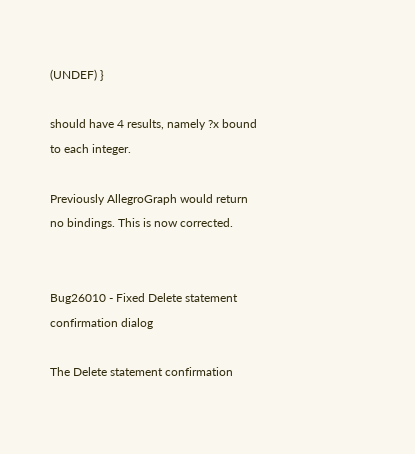(UNDEF) }

should have 4 results, namely ?x bound to each integer.

Previously AllegroGraph would return no bindings. This is now corrected.


Bug26010 - Fixed Delete statement confirmation dialog

The Delete statement confirmation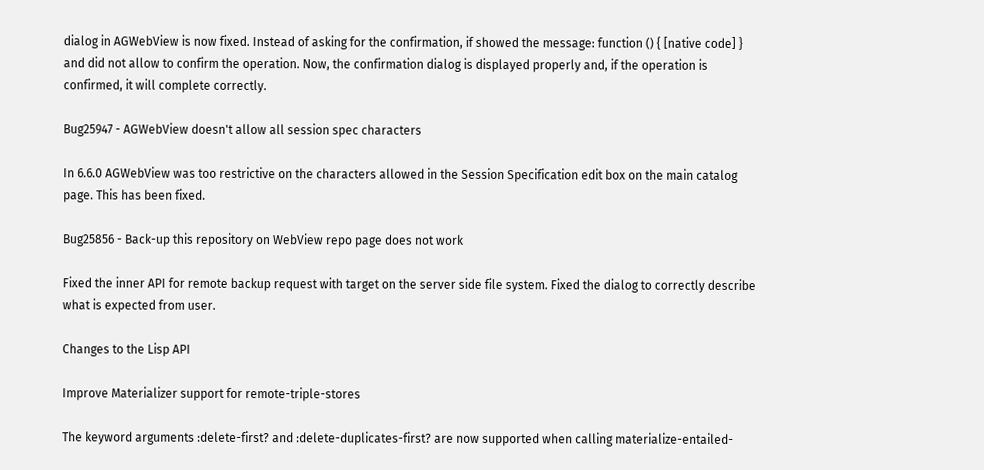dialog in AGWebView is now fixed. Instead of asking for the confirmation, if showed the message: function () { [native code] } and did not allow to confirm the operation. Now, the confirmation dialog is displayed properly and, if the operation is confirmed, it will complete correctly.

Bug25947 - AGWebView doesn't allow all session spec characters

In 6.6.0 AGWebView was too restrictive on the characters allowed in the Session Specification edit box on the main catalog page. This has been fixed.

Bug25856 - Back-up this repository on WebView repo page does not work

Fixed the inner API for remote backup request with target on the server side file system. Fixed the dialog to correctly describe what is expected from user.

Changes to the Lisp API

Improve Materializer support for remote-triple-stores

The keyword arguments :delete-first? and :delete-duplicates-first? are now supported when calling materialize-entailed-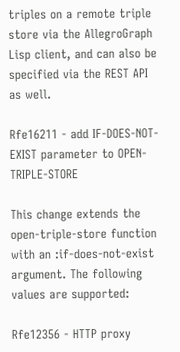triples on a remote triple store via the AllegroGraph Lisp client, and can also be specified via the REST API as well.

Rfe16211 - add IF-DOES-NOT-EXIST parameter to OPEN-TRIPLE-STORE

This change extends the open-triple-store function with an :if-does-not-exist argument. The following values are supported:

Rfe12356 - HTTP proxy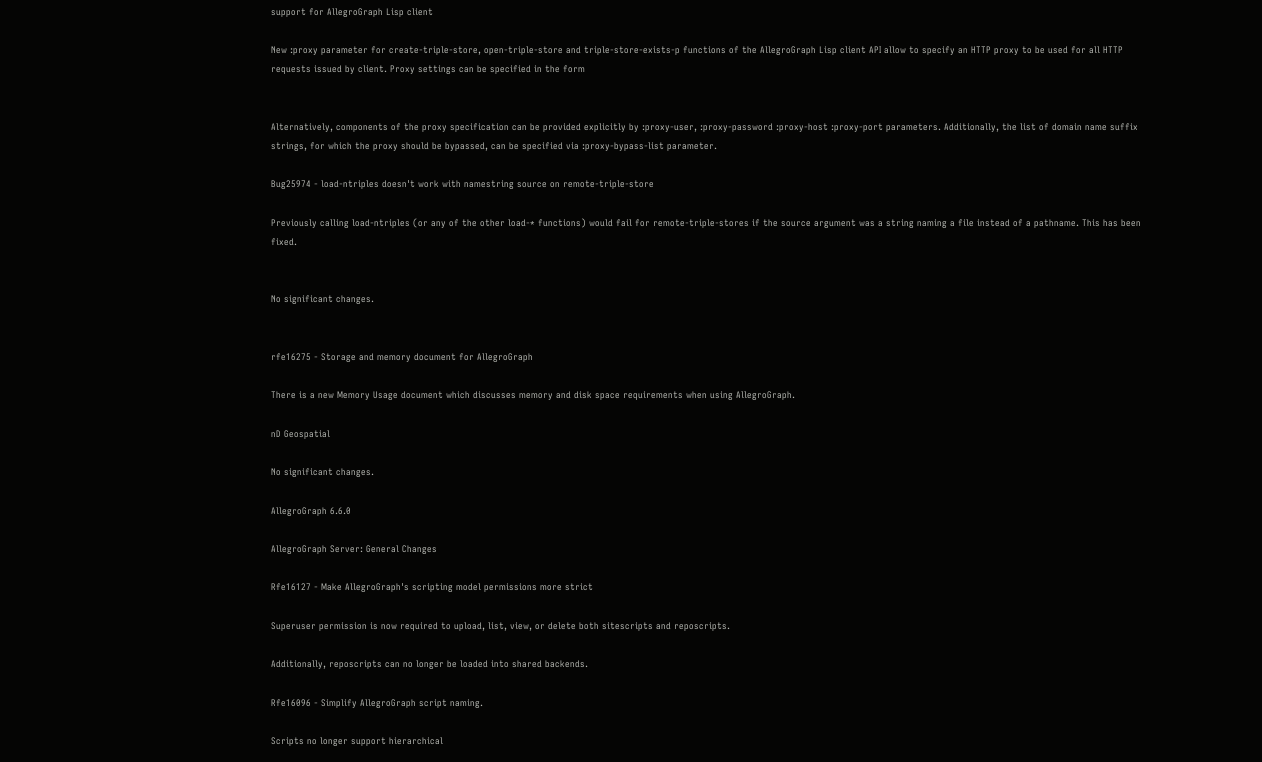support for AllegroGraph Lisp client

New :proxy parameter for create-triple-store, open-triple-store and triple-store-exists-p functions of the AllegroGraph Lisp client API allow to specify an HTTP proxy to be used for all HTTP requests issued by client. Proxy settings can be specified in the form


Alternatively, components of the proxy specification can be provided explicitly by :proxy-user, :proxy-password :proxy-host :proxy-port parameters. Additionally, the list of domain name suffix strings, for which the proxy should be bypassed, can be specified via :proxy-bypass-list parameter.

Bug25974 - load-ntriples doesn't work with namestring source on remote-triple-store

Previously calling load-ntriples (or any of the other load-* functions) would fail for remote-triple-stores if the source argument was a string naming a file instead of a pathname. This has been fixed.


No significant changes.


rfe16275 - Storage and memory document for AllegroGraph

There is a new Memory Usage document which discusses memory and disk space requirements when using AllegroGraph.

nD Geospatial

No significant changes.

AllegroGraph 6.6.0

AllegroGraph Server: General Changes

Rfe16127 - Make AllegroGraph's scripting model permissions more strict

Superuser permission is now required to upload, list, view, or delete both sitescripts and reposcripts.

Additionally, reposcripts can no longer be loaded into shared backends.

Rfe16096 - Simplify AllegroGraph script naming.

Scripts no longer support hierarchical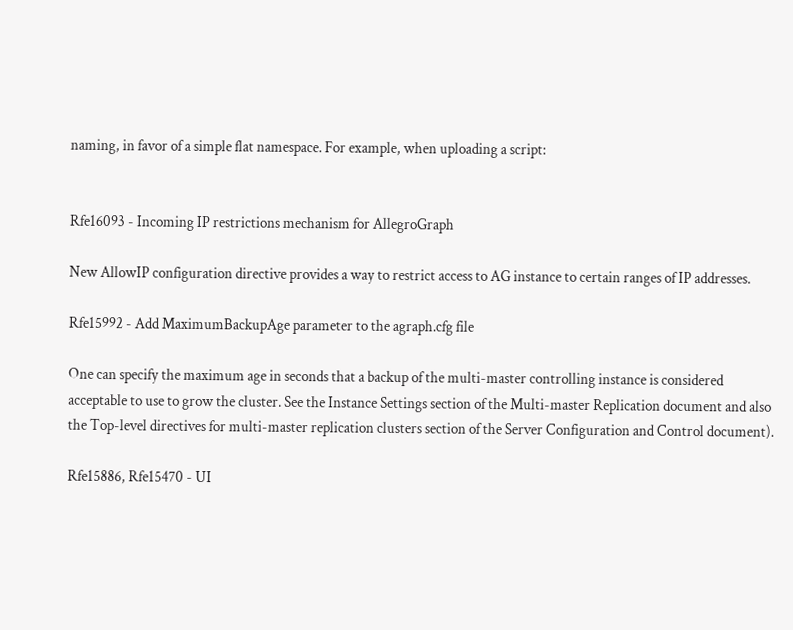naming, in favor of a simple flat namespace. For example, when uploading a script:


Rfe16093 - Incoming IP restrictions mechanism for AllegroGraph

New AllowIP configuration directive provides a way to restrict access to AG instance to certain ranges of IP addresses.

Rfe15992 - Add MaximumBackupAge parameter to the agraph.cfg file

One can specify the maximum age in seconds that a backup of the multi-master controlling instance is considered acceptable to use to grow the cluster. See the Instance Settings section of the Multi-master Replication document and also the Top-level directives for multi-master replication clusters section of the Server Configuration and Control document).

Rfe15886, Rfe15470 - UI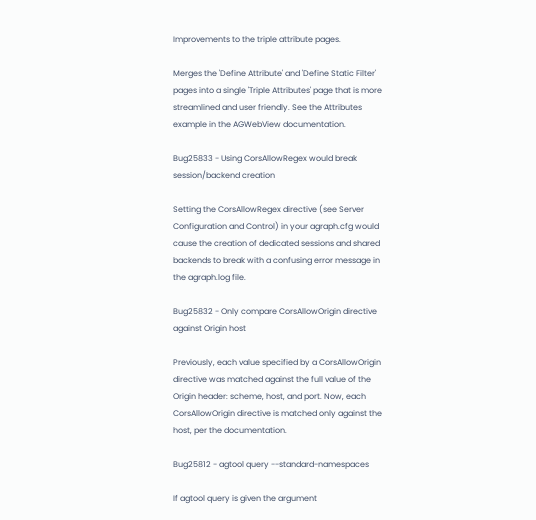Improvements to the triple attribute pages.

Merges the 'Define Attribute' and 'Define Static Filter' pages into a single 'Triple Attributes' page that is more streamlined and user friendly. See the Attributes example in the AGWebView documentation.

Bug25833 - Using CorsAllowRegex would break session/backend creation

Setting the CorsAllowRegex directive (see Server Configuration and Control) in your agraph.cfg would cause the creation of dedicated sessions and shared backends to break with a confusing error message in the agraph.log file.

Bug25832 - Only compare CorsAllowOrigin directive against Origin host

Previously, each value specified by a CorsAllowOrigin directive was matched against the full value of the Origin header: scheme, host, and port. Now, each CorsAllowOrigin directive is matched only against the host, per the documentation.

Bug25812 - agtool query --standard-namespaces

If agtool query is given the argument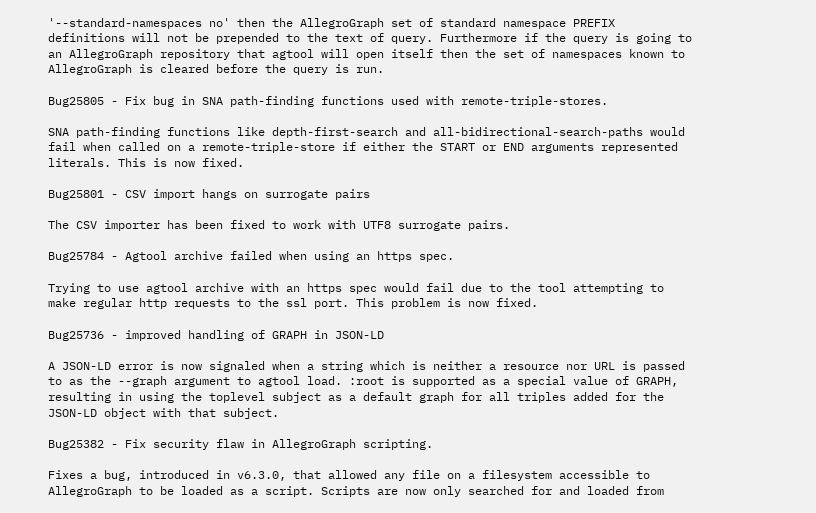'--standard-namespaces no' then the AllegroGraph set of standard namespace PREFIX definitions will not be prepended to the text of query. Furthermore if the query is going to an AllegroGraph repository that agtool will open itself then the set of namespaces known to AllegroGraph is cleared before the query is run.

Bug25805 - Fix bug in SNA path-finding functions used with remote-triple-stores.

SNA path-finding functions like depth-first-search and all-bidirectional-search-paths would fail when called on a remote-triple-store if either the START or END arguments represented literals. This is now fixed.

Bug25801 - CSV import hangs on surrogate pairs

The CSV importer has been fixed to work with UTF8 surrogate pairs.

Bug25784 - Agtool archive failed when using an https spec.

Trying to use agtool archive with an https spec would fail due to the tool attempting to make regular http requests to the ssl port. This problem is now fixed.

Bug25736 - improved handling of GRAPH in JSON-LD

A JSON-LD error is now signaled when a string which is neither a resource nor URL is passed to as the --graph argument to agtool load. :root is supported as a special value of GRAPH, resulting in using the toplevel subject as a default graph for all triples added for the JSON-LD object with that subject.

Bug25382 - Fix security flaw in AllegroGraph scripting.

Fixes a bug, introduced in v6.3.0, that allowed any file on a filesystem accessible to AllegroGraph to be loaded as a script. Scripts are now only searched for and loaded from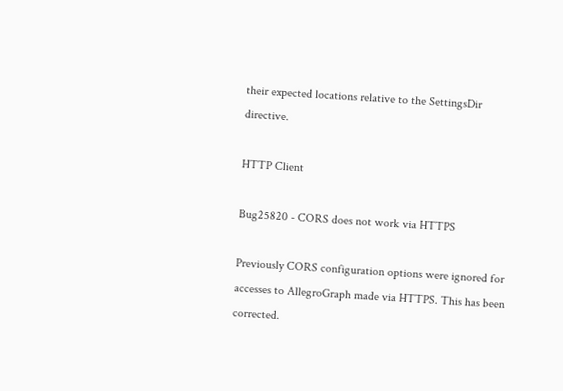their expected locations relative to the SettingsDir directive.

HTTP Client

Bug25820 - CORS does not work via HTTPS

Previously CORS configuration options were ignored for accesses to AllegroGraph made via HTTPS. This has been corrected.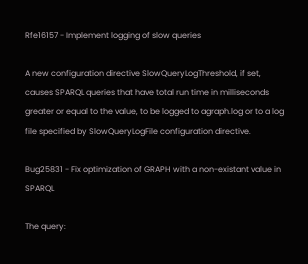Rfe16157 - Implement logging of slow queries

A new configuration directive SlowQueryLogThreshold, if set, causes SPARQL queries that have total run time in milliseconds greater or equal to the value, to be logged to agraph.log or to a log file specified by SlowQueryLogFile configuration directive.

Bug25831 - Fix optimization of GRAPH with a non-existant value in SPARQL

The query: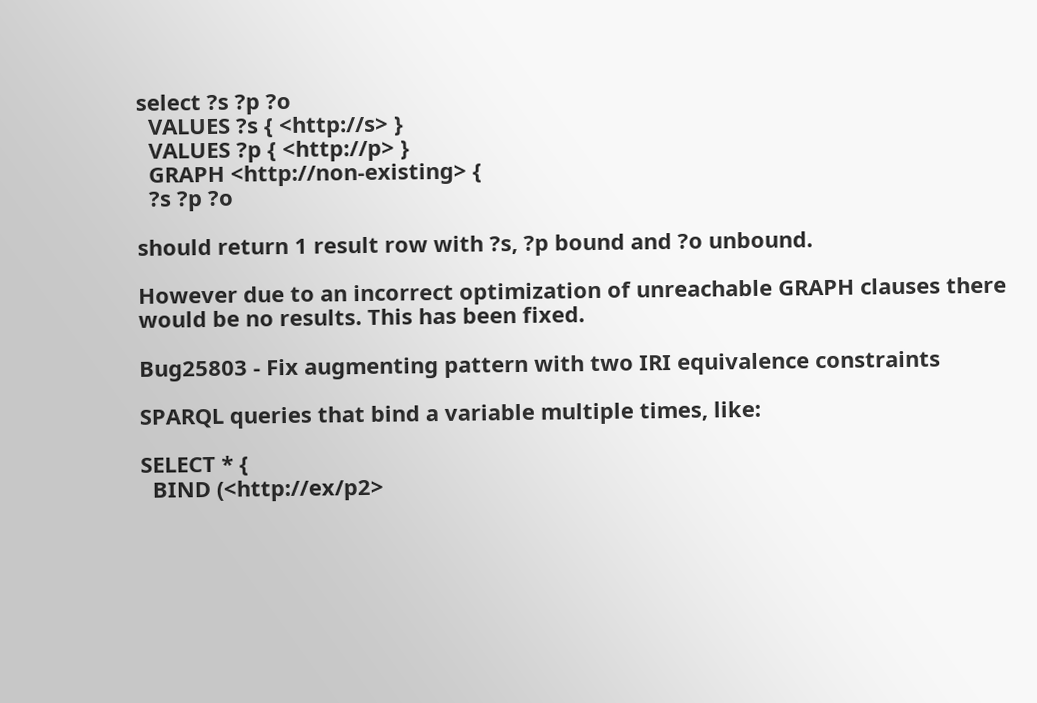select ?s ?p ?o
  VALUES ?s { <http://s> }
  VALUES ?p { <http://p> }
  GRAPH <http://non-existing> {
  ?s ?p ?o

should return 1 result row with ?s, ?p bound and ?o unbound.

However due to an incorrect optimization of unreachable GRAPH clauses there would be no results. This has been fixed.

Bug25803 - Fix augmenting pattern with two IRI equivalence constraints

SPARQL queries that bind a variable multiple times, like:

SELECT * {
  BIND (<http://ex/p2>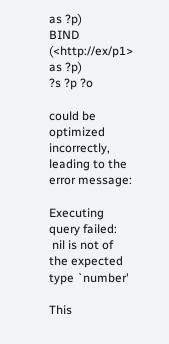as ?p)
BIND (<http://ex/p1> as ?p)
?s ?p ?o

could be optimized incorrectly, leading to the error message:

Executing query failed:
 nil is not of the expected type `number'

This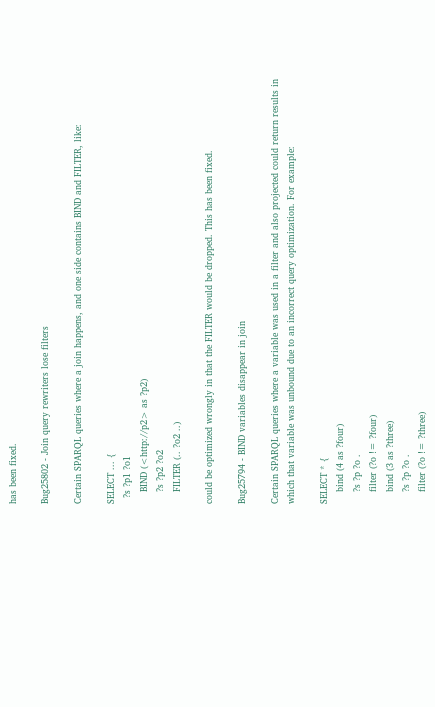has been fixed.

Bug25802 - Join query rewriters lose filters

Certain SPARQL queries where a join happens, and one side contains BIND and FILTER, like:

SELECT ... {
  ?s ?p1 ?o1
    BIND (<http://p2> as ?p2)
    ?s ?p2 ?o2
    FILTER (.. ?o2 ..)

could be optimized wrongly in that the FILTER would be dropped. This has been fixed.

Bug25794 - BIND variables disappear in join

Certain SPARQL queries where a variable was used in a filter and also projected could return results in which that variable was unbound due to an incorrect query optimization. For example:

SELECT * {
    bind (4 as ?four)
    ?s ?p ?o .
    filter (?o != ?four)
    bind (3 as ?three)
    ?s ?p ?o .
    filter (?o != ?three)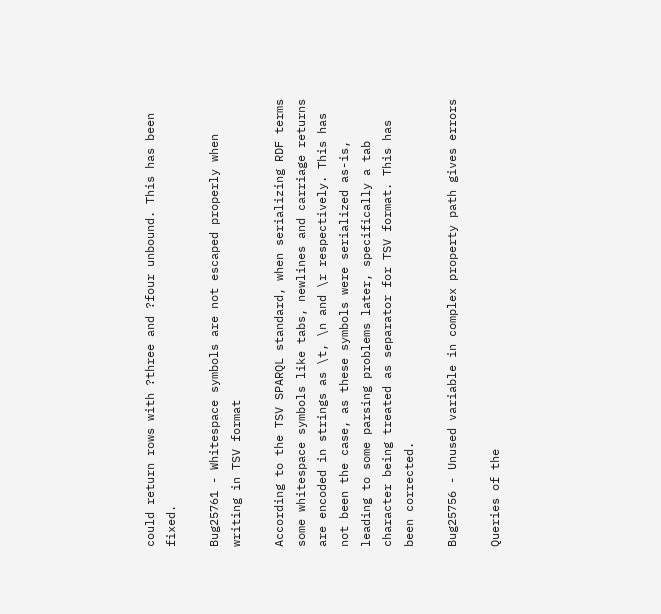could return rows with ?three and ?four unbound. This has been fixed.

Bug25761 - Whitespace symbols are not escaped properly when writing in TSV format

According to the TSV SPARQL standard, when serializing RDF terms some whitespace symbols like tabs, newlines and carriage returns are encoded in strings as \t, \n and \r respectively. This has not been the case, as these symbols were serialized as-is, leading to some parsing problems later, specifically a tab character being treated as separator for TSV format. This has been corrected.

Bug25756 - Unused variable in complex property path gives errors

Queries of the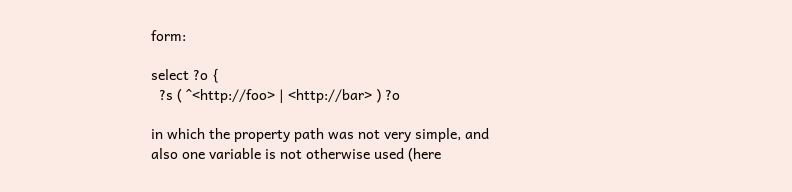form:

select ?o {
  ?s ( ^<http://foo> | <http://bar> ) ?o

in which the property path was not very simple, and also one variable is not otherwise used (here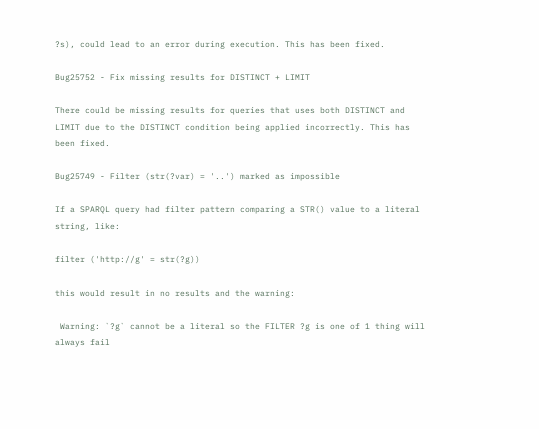?s), could lead to an error during execution. This has been fixed.

Bug25752 - Fix missing results for DISTINCT + LIMIT

There could be missing results for queries that uses both DISTINCT and LIMIT due to the DISTINCT condition being applied incorrectly. This has been fixed.

Bug25749 - Filter (str(?var) = '..') marked as impossible

If a SPARQL query had filter pattern comparing a STR() value to a literal string, like:

filter ('http://g' = str(?g))

this would result in no results and the warning:

 Warning: `?g` cannot be a literal so the FILTER ?g is one of 1 thing will always fail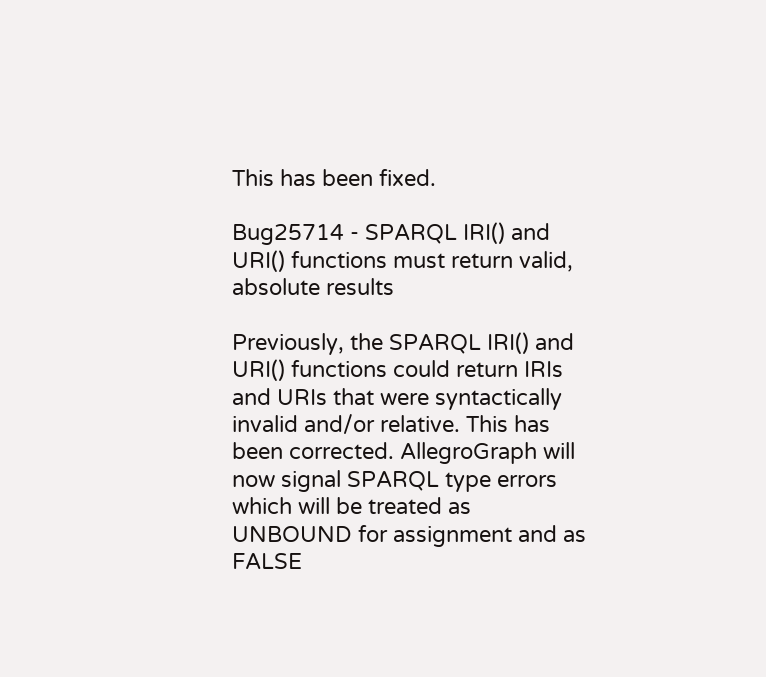This has been fixed.

Bug25714 - SPARQL IRI() and URI() functions must return valid, absolute results

Previously, the SPARQL IRI() and URI() functions could return IRIs and URIs that were syntactically invalid and/or relative. This has been corrected. AllegroGraph will now signal SPARQL type errors which will be treated as UNBOUND for assignment and as FALSE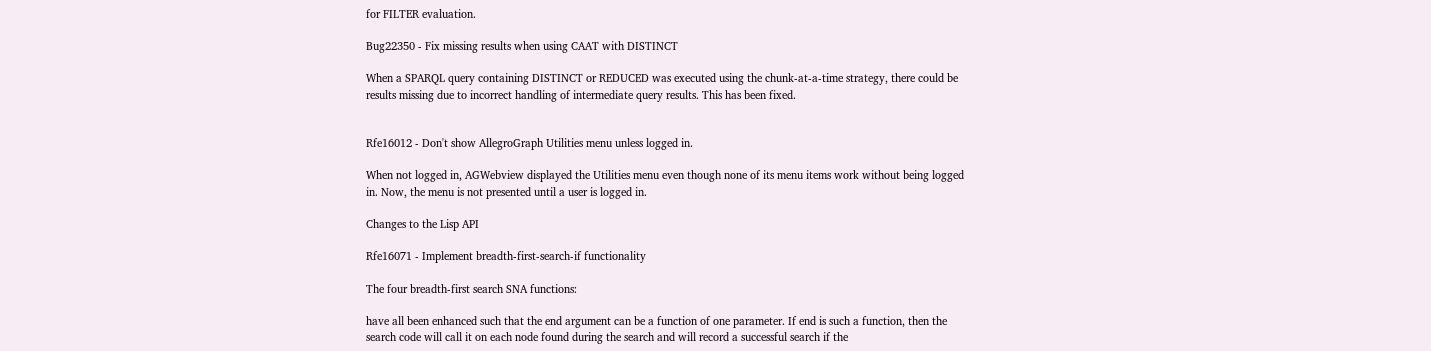for FILTER evaluation.

Bug22350 - Fix missing results when using CAAT with DISTINCT

When a SPARQL query containing DISTINCT or REDUCED was executed using the chunk-at-a-time strategy, there could be results missing due to incorrect handling of intermediate query results. This has been fixed.


Rfe16012 - Don't show AllegroGraph Utilities menu unless logged in.

When not logged in, AGWebview displayed the Utilities menu even though none of its menu items work without being logged in. Now, the menu is not presented until a user is logged in.

Changes to the Lisp API

Rfe16071 - Implement breadth-first-search-if functionality

The four breadth-first search SNA functions:

have all been enhanced such that the end argument can be a function of one parameter. If end is such a function, then the search code will call it on each node found during the search and will record a successful search if the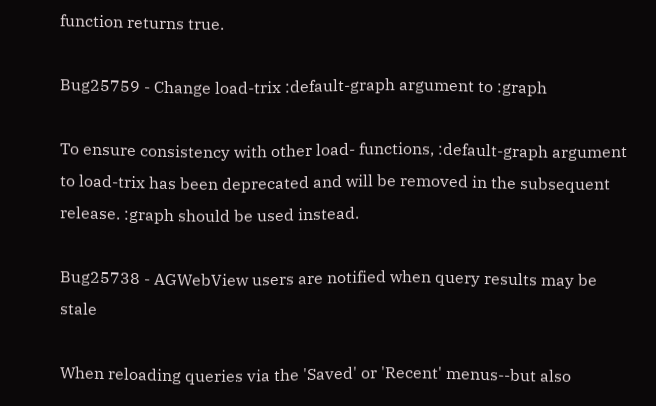function returns true.

Bug25759 - Change load-trix :default-graph argument to :graph

To ensure consistency with other load- functions, :default-graph argument to load-trix has been deprecated and will be removed in the subsequent release. :graph should be used instead.

Bug25738 - AGWebView users are notified when query results may be stale

When reloading queries via the 'Saved' or 'Recent' menus--but also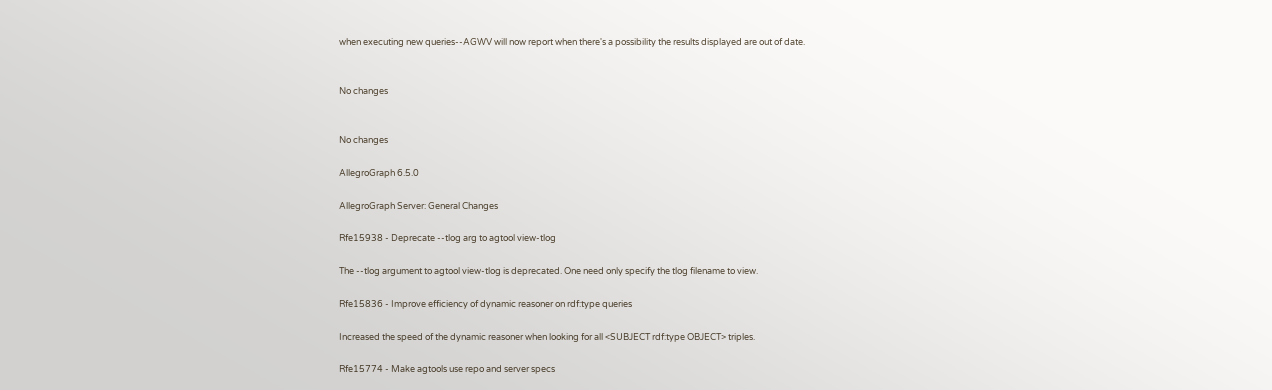when executing new queries--AGWV will now report when there's a possibility the results displayed are out of date.


No changes


No changes

AllegroGraph 6.5.0

AllegroGraph Server: General Changes

Rfe15938 - Deprecate --tlog arg to agtool view-tlog

The --tlog argument to agtool view-tlog is deprecated. One need only specify the tlog filename to view.

Rfe15836 - Improve efficiency of dynamic reasoner on rdf:type queries

Increased the speed of the dynamic reasoner when looking for all <SUBJECT rdf:type OBJECT> triples.

Rfe15774 - Make agtools use repo and server specs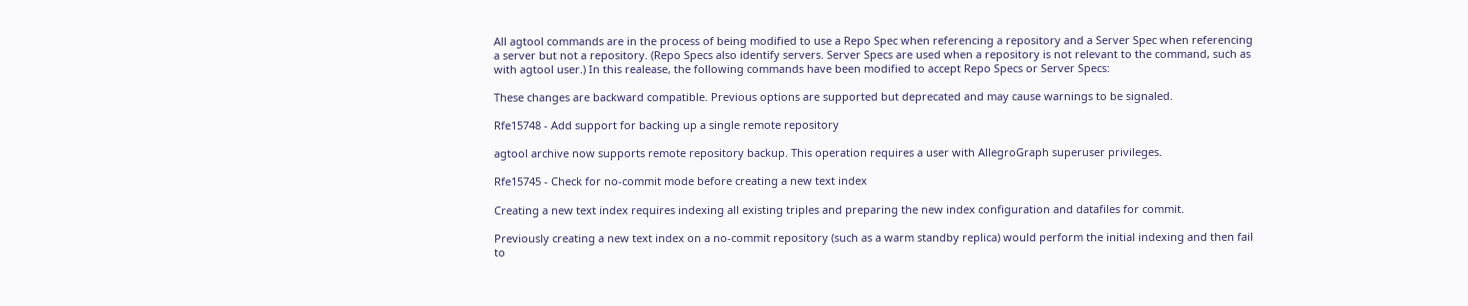All agtool commands are in the process of being modified to use a Repo Spec when referencing a repository and a Server Spec when referencing a server but not a repository. (Repo Specs also identify servers. Server Specs are used when a repository is not relevant to the command, such as with agtool user.) In this realease, the following commands have been modified to accept Repo Specs or Server Specs:

These changes are backward compatible. Previous options are supported but deprecated and may cause warnings to be signaled.

Rfe15748 - Add support for backing up a single remote repository

agtool archive now supports remote repository backup. This operation requires a user with AllegroGraph superuser privileges.

Rfe15745 - Check for no-commit mode before creating a new text index

Creating a new text index requires indexing all existing triples and preparing the new index configuration and datafiles for commit.

Previously creating a new text index on a no-commit repository (such as a warm standby replica) would perform the initial indexing and then fail to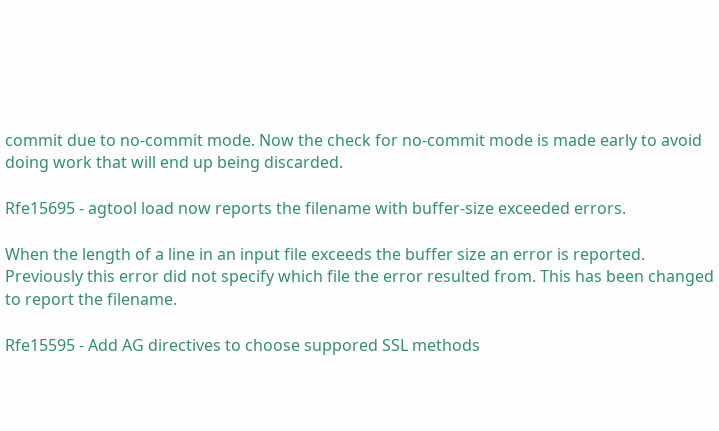commit due to no-commit mode. Now the check for no-commit mode is made early to avoid doing work that will end up being discarded.

Rfe15695 - agtool load now reports the filename with buffer-size exceeded errors.

When the length of a line in an input file exceeds the buffer size an error is reported. Previously this error did not specify which file the error resulted from. This has been changed to report the filename.

Rfe15595 - Add AG directives to choose suppored SSL methods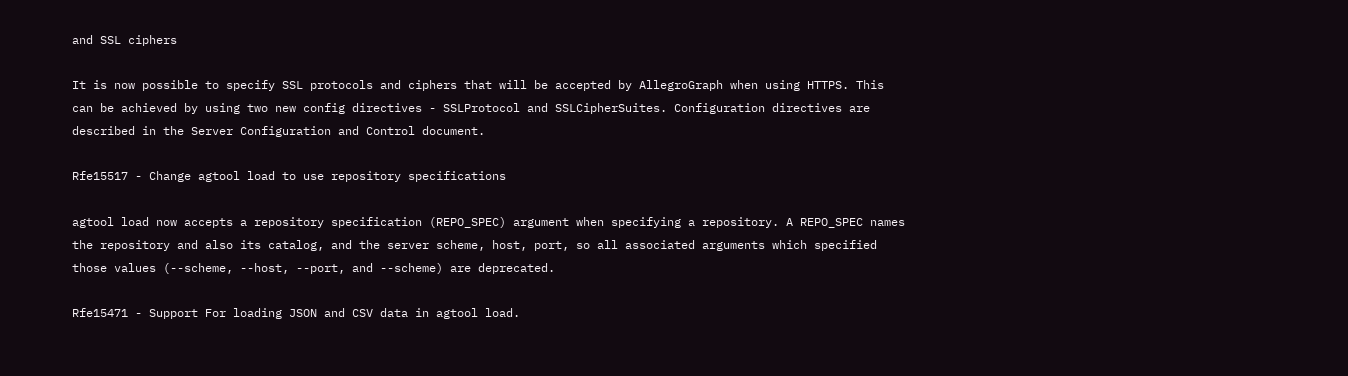and SSL ciphers

It is now possible to specify SSL protocols and ciphers that will be accepted by AllegroGraph when using HTTPS. This can be achieved by using two new config directives - SSLProtocol and SSLCipherSuites. Configuration directives are described in the Server Configuration and Control document.

Rfe15517 - Change agtool load to use repository specifications

agtool load now accepts a repository specification (REPO_SPEC) argument when specifying a repository. A REPO_SPEC names the repository and also its catalog, and the server scheme, host, port, so all associated arguments which specified those values (--scheme, --host, --port, and --scheme) are deprecated.

Rfe15471 - Support For loading JSON and CSV data in agtool load.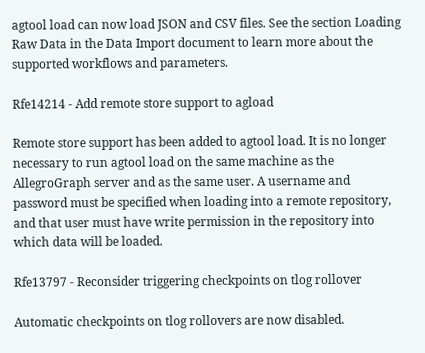agtool load can now load JSON and CSV files. See the section Loading Raw Data in the Data Import document to learn more about the supported workflows and parameters.

Rfe14214 - Add remote store support to agload

Remote store support has been added to agtool load. It is no longer necessary to run agtool load on the same machine as the AllegroGraph server and as the same user. A username and password must be specified when loading into a remote repository, and that user must have write permission in the repository into which data will be loaded.

Rfe13797 - Reconsider triggering checkpoints on tlog rollover

Automatic checkpoints on tlog rollovers are now disabled.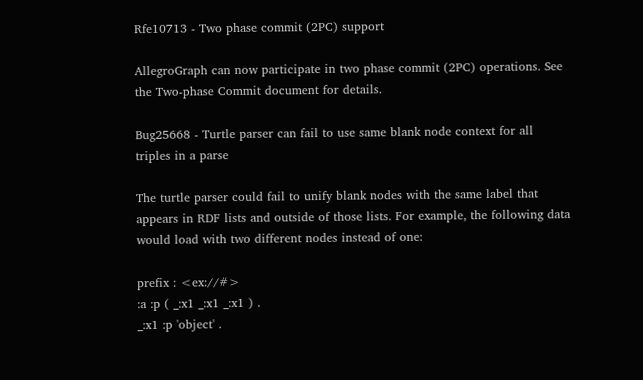Rfe10713 - Two phase commit (2PC) support

AllegroGraph can now participate in two phase commit (2PC) operations. See the Two-phase Commit document for details.

Bug25668 - Turtle parser can fail to use same blank node context for all triples in a parse

The turtle parser could fail to unify blank nodes with the same label that appears in RDF lists and outside of those lists. For example, the following data would load with two different nodes instead of one:

prefix : <ex://#>
:a :p ( _:x1 _:x1 _:x1 ) .
_:x1 :p 'object' .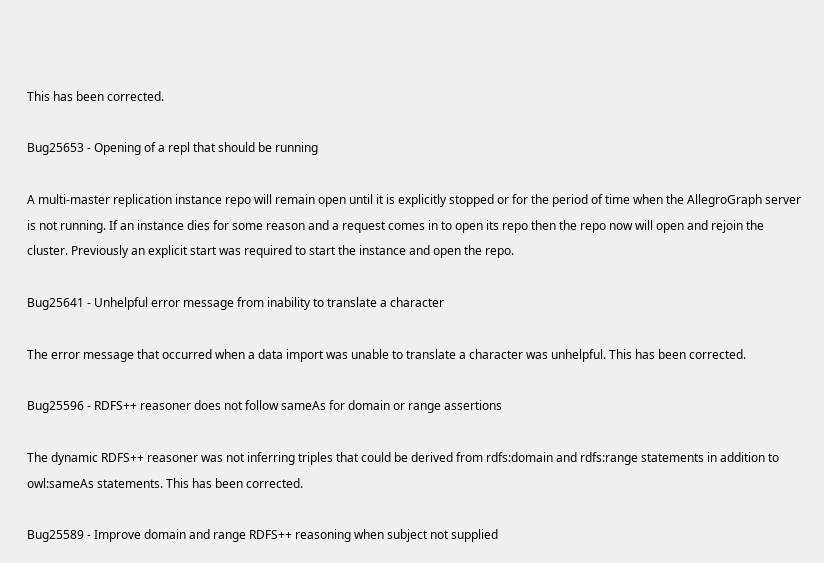This has been corrected.

Bug25653 - Opening of a repl that should be running

A multi-master replication instance repo will remain open until it is explicitly stopped or for the period of time when the AllegroGraph server is not running. If an instance dies for some reason and a request comes in to open its repo then the repo now will open and rejoin the cluster. Previously an explicit start was required to start the instance and open the repo.

Bug25641 - Unhelpful error message from inability to translate a character

The error message that occurred when a data import was unable to translate a character was unhelpful. This has been corrected.

Bug25596 - RDFS++ reasoner does not follow sameAs for domain or range assertions

The dynamic RDFS++ reasoner was not inferring triples that could be derived from rdfs:domain and rdfs:range statements in addition to owl:sameAs statements. This has been corrected.

Bug25589 - Improve domain and range RDFS++ reasoning when subject not supplied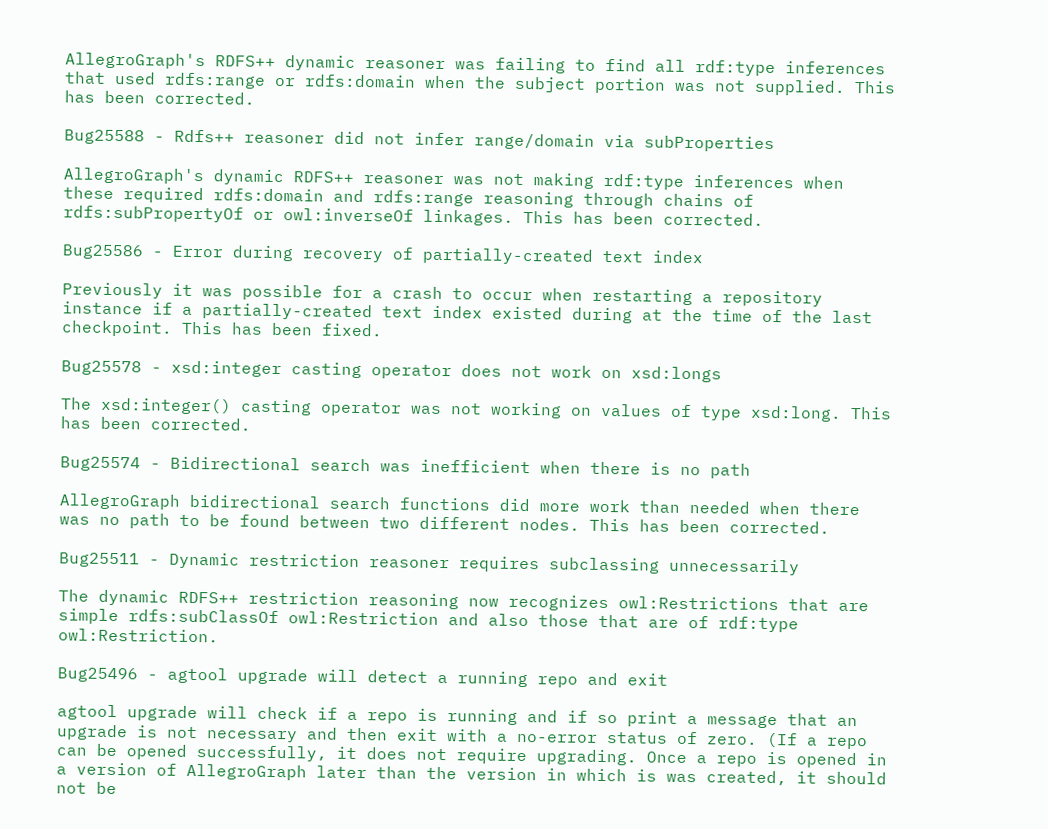AllegroGraph's RDFS++ dynamic reasoner was failing to find all rdf:type inferences that used rdfs:range or rdfs:domain when the subject portion was not supplied. This has been corrected.

Bug25588 - Rdfs++ reasoner did not infer range/domain via subProperties

AllegroGraph's dynamic RDFS++ reasoner was not making rdf:type inferences when these required rdfs:domain and rdfs:range reasoning through chains of rdfs:subPropertyOf or owl:inverseOf linkages. This has been corrected.

Bug25586 - Error during recovery of partially-created text index

Previously it was possible for a crash to occur when restarting a repository instance if a partially-created text index existed during at the time of the last checkpoint. This has been fixed.

Bug25578 - xsd:integer casting operator does not work on xsd:longs

The xsd:integer() casting operator was not working on values of type xsd:long. This has been corrected.

Bug25574 - Bidirectional search was inefficient when there is no path

AllegroGraph bidirectional search functions did more work than needed when there was no path to be found between two different nodes. This has been corrected.

Bug25511 - Dynamic restriction reasoner requires subclassing unnecessarily

The dynamic RDFS++ restriction reasoning now recognizes owl:Restrictions that are simple rdfs:subClassOf owl:Restriction and also those that are of rdf:type owl:Restriction.

Bug25496 - agtool upgrade will detect a running repo and exit

agtool upgrade will check if a repo is running and if so print a message that an upgrade is not necessary and then exit with a no-error status of zero. (If a repo can be opened successfully, it does not require upgrading. Once a repo is opened in a version of AllegroGraph later than the version in which is was created, it should not be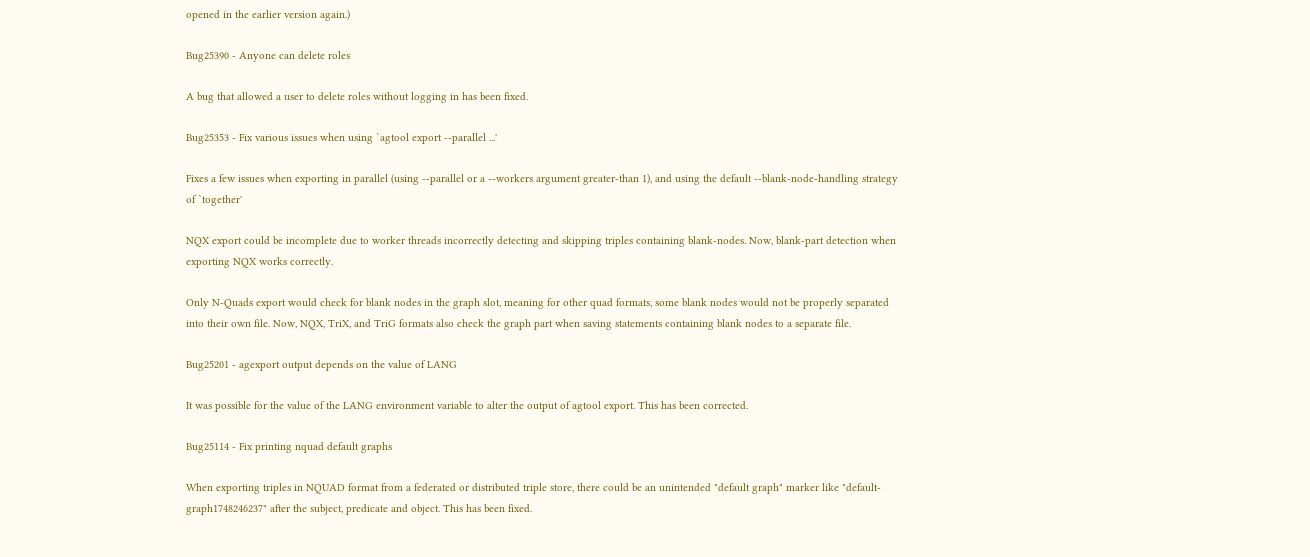opened in the earlier version again.)

Bug25390 - Anyone can delete roles

A bug that allowed a user to delete roles without logging in has been fixed.

Bug25353 - Fix various issues when using `agtool export --parallel ...'

Fixes a few issues when exporting in parallel (using --parallel or a --workers argument greater-than 1), and using the default --blank-node-handling strategy of `together'

NQX export could be incomplete due to worker threads incorrectly detecting and skipping triples containing blank-nodes. Now, blank-part detection when exporting NQX works correctly.

Only N-Quads export would check for blank nodes in the graph slot, meaning for other quad formats, some blank nodes would not be properly separated into their own file. Now, NQX, TriX, and TriG formats also check the graph part when saving statements containing blank nodes to a separate file.

Bug25201 - agexport output depends on the value of LANG

It was possible for the value of the LANG environment variable to alter the output of agtool export. This has been corrected.

Bug25114 - Fix printing nquad default graphs

When exporting triples in NQUAD format from a federated or distributed triple store, there could be an unintended "default graph" marker like "default-graph1748246237" after the subject, predicate and object. This has been fixed.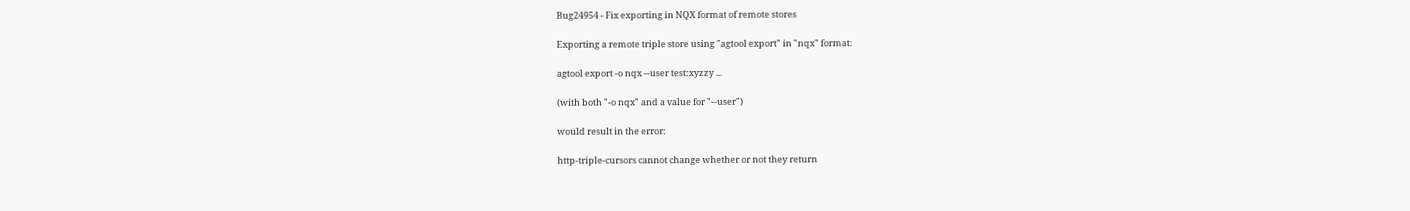Bug24954 - Fix exporting in NQX format of remote stores

Exporting a remote triple store using "agtool export" in "nqx" format:

agtool export -o nqx --user test:xyzzy ...

(with both "-o nqx" and a value for "--user")

would result in the error:

http-triple-cursors cannot change whether or not they return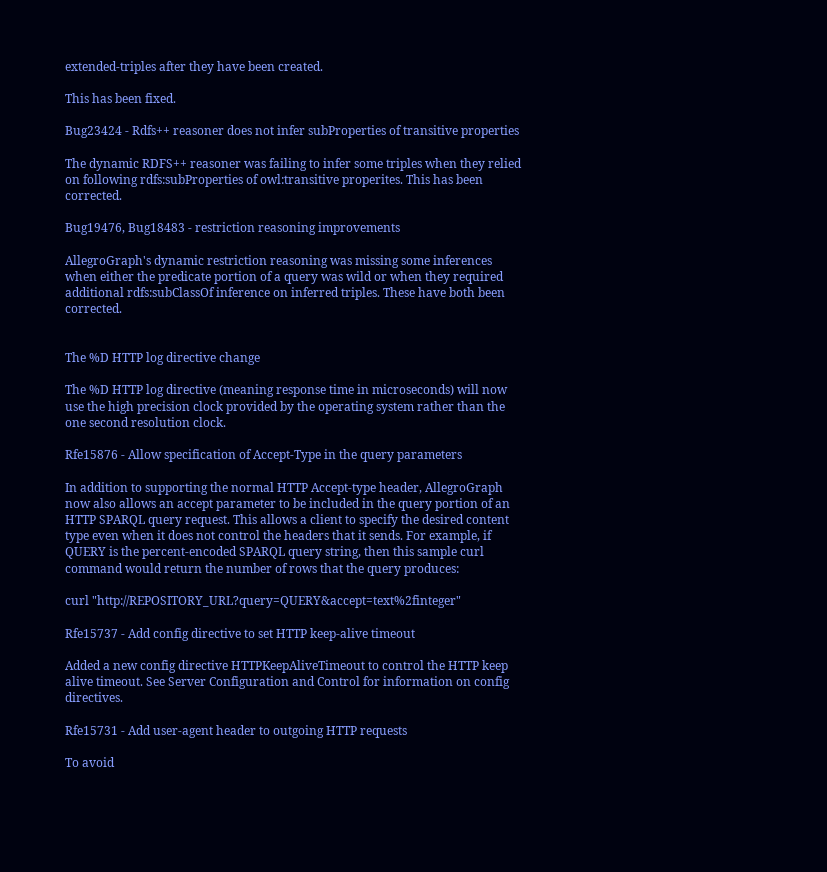extended-triples after they have been created.

This has been fixed.

Bug23424 - Rdfs++ reasoner does not infer subProperties of transitive properties

The dynamic RDFS++ reasoner was failing to infer some triples when they relied on following rdfs:subProperties of owl:transitive properites. This has been corrected.

Bug19476, Bug18483 - restriction reasoning improvements

AllegroGraph's dynamic restriction reasoning was missing some inferences when either the predicate portion of a query was wild or when they required additional rdfs:subClassOf inference on inferred triples. These have both been corrected.


The %D HTTP log directive change

The %D HTTP log directive (meaning response time in microseconds) will now use the high precision clock provided by the operating system rather than the one second resolution clock.

Rfe15876 - Allow specification of Accept-Type in the query parameters

In addition to supporting the normal HTTP Accept-type header, AllegroGraph now also allows an accept parameter to be included in the query portion of an HTTP SPARQL query request. This allows a client to specify the desired content type even when it does not control the headers that it sends. For example, if QUERY is the percent-encoded SPARQL query string, then this sample curl command would return the number of rows that the query produces:

curl "http://REPOSITORY_URL?query=QUERY&accept=text%2finteger"

Rfe15737 - Add config directive to set HTTP keep-alive timeout

Added a new config directive HTTPKeepAliveTimeout to control the HTTP keep alive timeout. See Server Configuration and Control for information on config directives.

Rfe15731 - Add user-agent header to outgoing HTTP requests

To avoid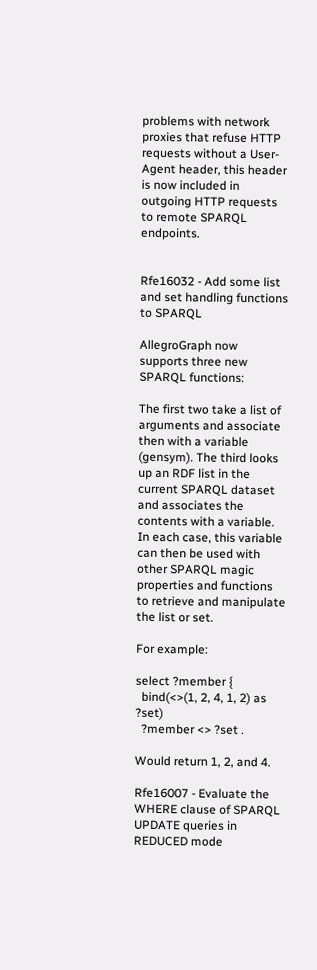problems with network proxies that refuse HTTP requests without a User-Agent header, this header is now included in outgoing HTTP requests to remote SPARQL endpoints.


Rfe16032 - Add some list and set handling functions to SPARQL

AllegroGraph now supports three new SPARQL functions:

The first two take a list of arguments and associate then with a variable (gensym). The third looks up an RDF list in the current SPARQL dataset and associates the contents with a variable. In each case, this variable can then be used with other SPARQL magic properties and functions to retrieve and manipulate the list or set.

For example:

select ?member {
  bind(<>(1, 2, 4, 1, 2) as ?set)
  ?member <> ?set .

Would return 1, 2, and 4.

Rfe16007 - Evaluate the WHERE clause of SPARQL UPDATE queries in REDUCED mode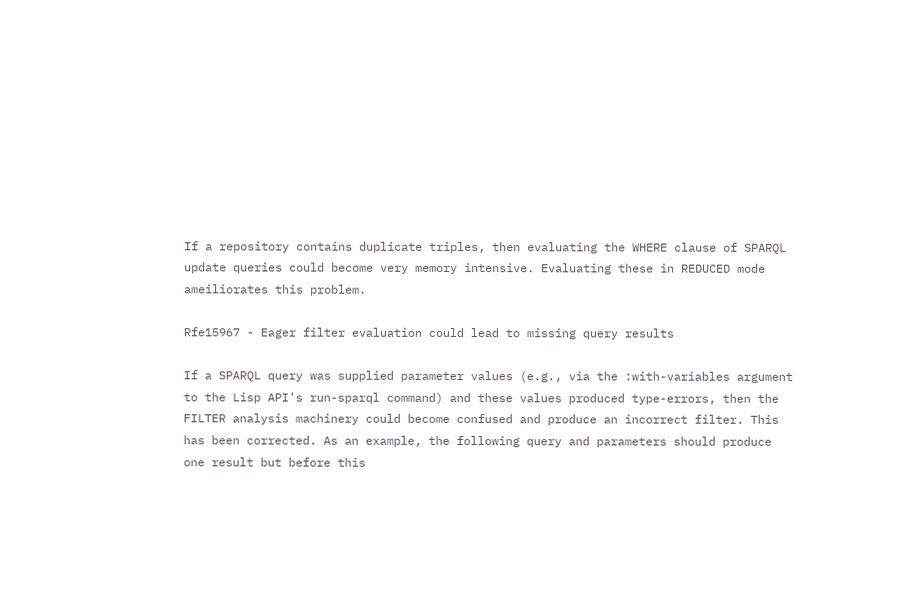If a repository contains duplicate triples, then evaluating the WHERE clause of SPARQL update queries could become very memory intensive. Evaluating these in REDUCED mode ameiliorates this problem.

Rfe15967 - Eager filter evaluation could lead to missing query results

If a SPARQL query was supplied parameter values (e.g., via the :with-variables argument to the Lisp API's run-sparql command) and these values produced type-errors, then the FILTER analysis machinery could become confused and produce an incorrect filter. This has been corrected. As an example, the following query and parameters should produce one result but before this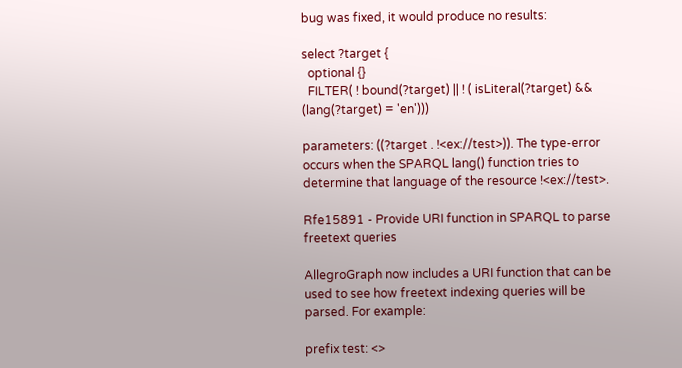bug was fixed, it would produce no results:

select ?target {
  optional {}
  FILTER( ! bound(?target) || ! ( isLiteral(?target) && (lang(?target) = 'en')))

parameters: ((?target . !<ex://test>)). The type-error occurs when the SPARQL lang() function tries to determine that language of the resource !<ex://test>.

Rfe15891 - Provide URI function in SPARQL to parse freetext queries

AllegroGraph now includes a URI function that can be used to see how freetext indexing queries will be parsed. For example:

prefix test: <>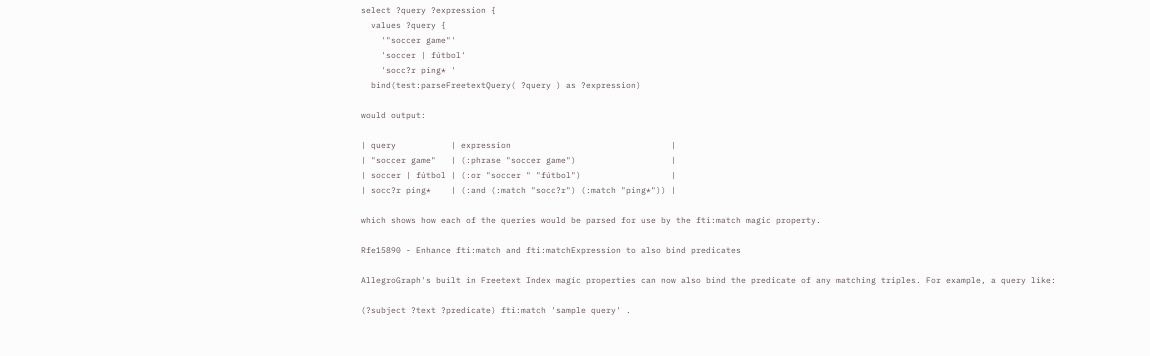select ?query ?expression {
  values ?query {
    '"soccer game"'
    'soccer | fútbol'
    'socc?r ping* '
  bind(test:parseFreetextQuery( ?query ) as ?expression)

would output:

| query           | expression                                |
| "soccer game"   | (:phrase "soccer game")                   |
| soccer | fútbol | (:or "soccer " "fútbol")                  |
| socc?r ping*    | (:and (:match "socc?r") (:match "ping*")) |

which shows how each of the queries would be parsed for use by the fti:match magic property.

Rfe15890 - Enhance fti:match and fti:matchExpression to also bind predicates

AllegroGraph's built in Freetext Index magic properties can now also bind the predicate of any matching triples. For example, a query like:

(?subject ?text ?predicate) fti:match 'sample query' .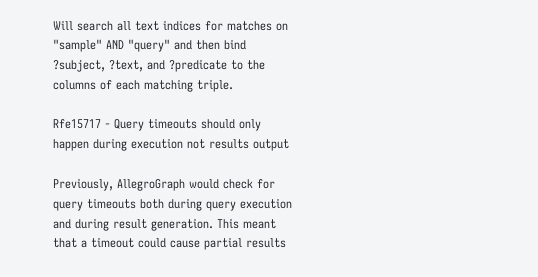Will search all text indices for matches on "sample" AND "query" and then bind ?subject, ?text, and ?predicate to the columns of each matching triple.

Rfe15717 - Query timeouts should only happen during execution not results output

Previously, AllegroGraph would check for query timeouts both during query execution and during result generation. This meant that a timeout could cause partial results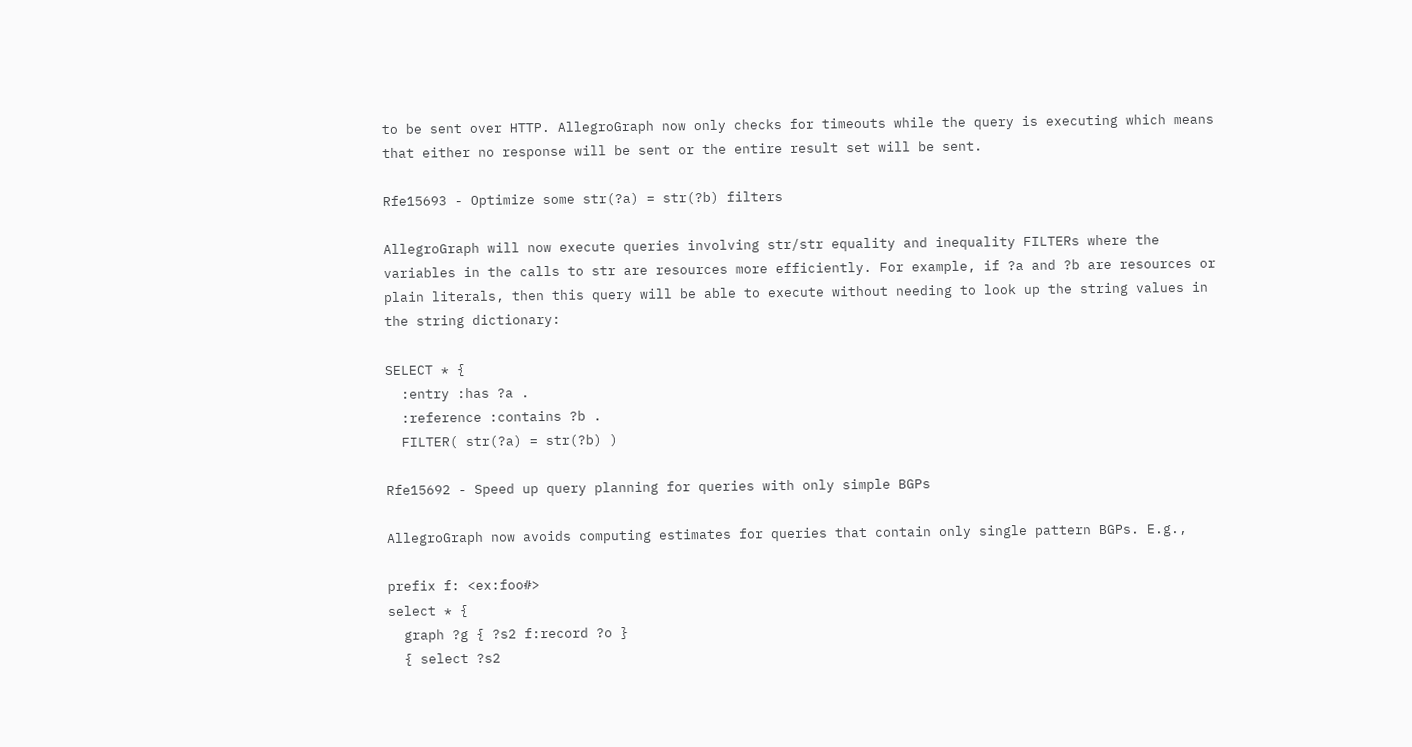to be sent over HTTP. AllegroGraph now only checks for timeouts while the query is executing which means that either no response will be sent or the entire result set will be sent.

Rfe15693 - Optimize some str(?a) = str(?b) filters

AllegroGraph will now execute queries involving str/str equality and inequality FILTERs where the variables in the calls to str are resources more efficiently. For example, if ?a and ?b are resources or plain literals, then this query will be able to execute without needing to look up the string values in the string dictionary:

SELECT * {
  :entry :has ?a .
  :reference :contains ?b .
  FILTER( str(?a) = str(?b) )

Rfe15692 - Speed up query planning for queries with only simple BGPs

AllegroGraph now avoids computing estimates for queries that contain only single pattern BGPs. E.g.,

prefix f: <ex:foo#>
select * {
  graph ?g { ?s2 f:record ?o }
  { select ?s2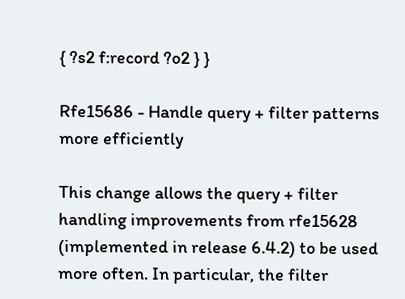{ ?s2 f:record ?o2 } }

Rfe15686 - Handle query + filter patterns more efficiently

This change allows the query + filter handling improvements from rfe15628 (implemented in release 6.4.2) to be used more often. In particular, the filter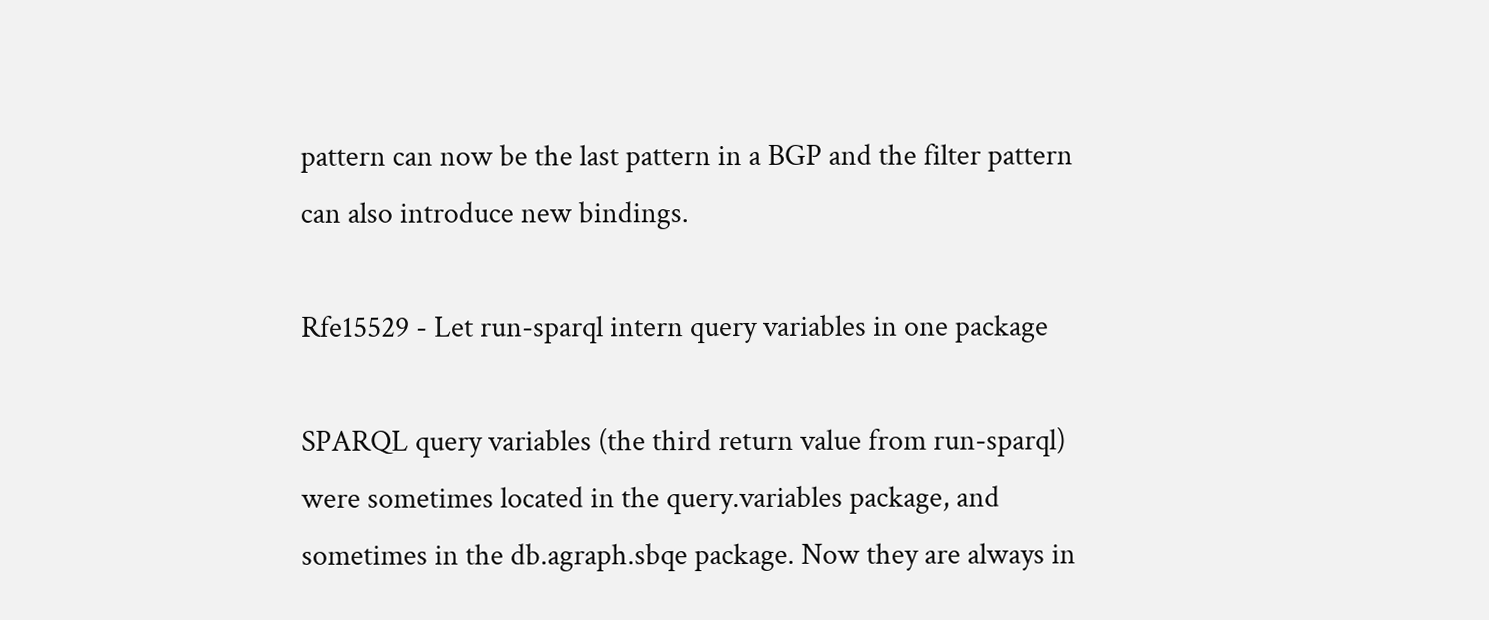pattern can now be the last pattern in a BGP and the filter pattern can also introduce new bindings.

Rfe15529 - Let run-sparql intern query variables in one package

SPARQL query variables (the third return value from run-sparql) were sometimes located in the query.variables package, and sometimes in the db.agraph.sbqe package. Now they are always in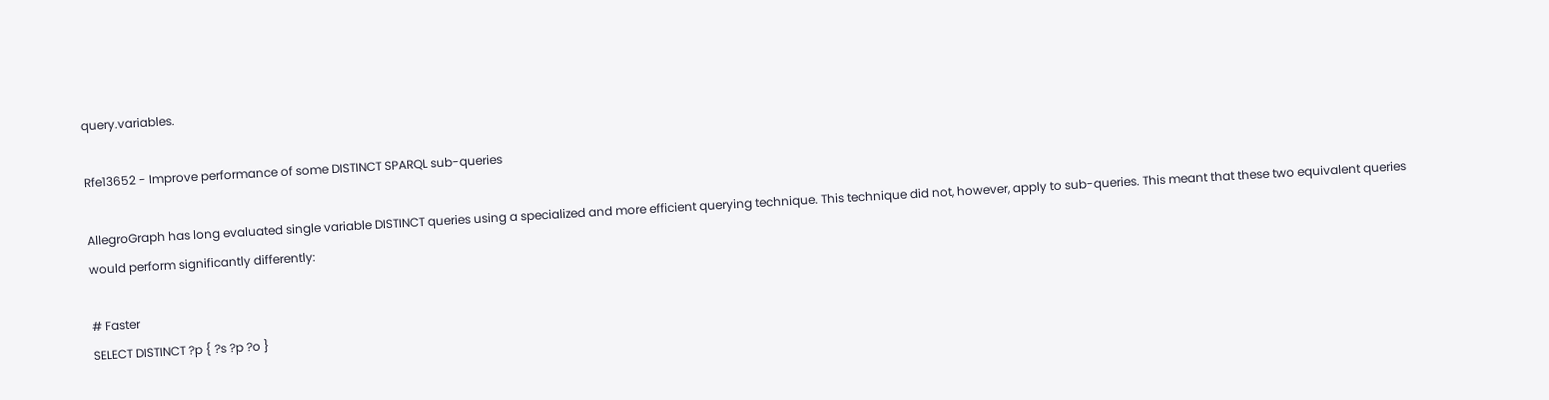query.variables.

Rfe13652 - Improve performance of some DISTINCT SPARQL sub-queries

AllegroGraph has long evaluated single variable DISTINCT queries using a specialized and more efficient querying technique. This technique did not, however, apply to sub-queries. This meant that these two equivalent queries would perform significantly differently:

# Faster
SELECT DISTINCT ?p { ?s ?p ?o }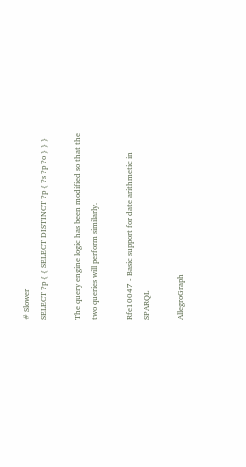# Slower
SELECT ?p { { SELECT DISTINCT ?p { ?s ?p ?o } } }

The query engine logic has been modified so that the two queries will perform similarly.

Rfe10047 - Basic support for date arithmetic in SPARQL

AllegroGraph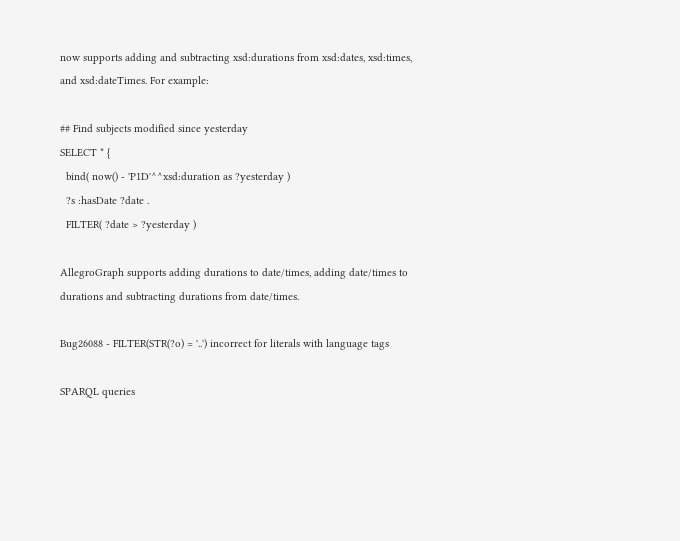now supports adding and subtracting xsd:durations from xsd:dates, xsd:times, and xsd:dateTimes. For example:

## Find subjects modified since yesterday
SELECT * {
  bind( now() - 'P1D'^^xsd:duration as ?yesterday )
  ?s :hasDate ?date .
  FILTER( ?date > ?yesterday )

AllegroGraph supports adding durations to date/times, adding date/times to durations and subtracting durations from date/times.

Bug26088 - FILTER(STR(?o) = '..') incorrect for literals with language tags

SPARQL queries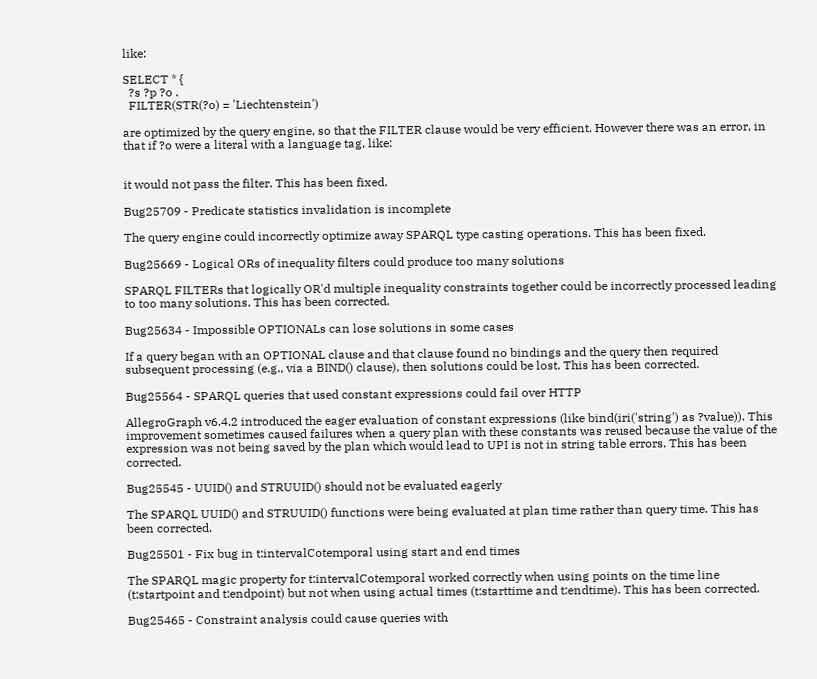like:

SELECT * {
  ?s ?p ?o .
  FILTER(STR(?o) = 'Liechtenstein')

are optimized by the query engine, so that the FILTER clause would be very efficient. However there was an error, in that if ?o were a literal with a language tag, like:


it would not pass the filter. This has been fixed.

Bug25709 - Predicate statistics invalidation is incomplete

The query engine could incorrectly optimize away SPARQL type casting operations. This has been fixed.

Bug25669 - Logical ORs of inequality filters could produce too many solutions

SPARQL FILTERs that logically OR'd multiple inequality constraints together could be incorrectly processed leading to too many solutions. This has been corrected.

Bug25634 - Impossible OPTIONALs can lose solutions in some cases

If a query began with an OPTIONAL clause and that clause found no bindings and the query then required subsequent processing (e.g., via a BIND() clause), then solutions could be lost. This has been corrected.

Bug25564 - SPARQL queries that used constant expressions could fail over HTTP

AllegroGraph v6.4.2 introduced the eager evaluation of constant expressions (like bind(iri('string') as ?value)). This improvement sometimes caused failures when a query plan with these constants was reused because the value of the expression was not being saved by the plan which would lead to UPI is not in string table errors. This has been corrected.

Bug25545 - UUID() and STRUUID() should not be evaluated eagerly

The SPARQL UUID() and STRUUID() functions were being evaluated at plan time rather than query time. This has been corrected.

Bug25501 - Fix bug in t:intervalCotemporal using start and end times

The SPARQL magic property for t:intervalCotemporal worked correctly when using points on the time line (t:startpoint and t:endpoint) but not when using actual times (t:starttime and t:endtime). This has been corrected.

Bug25465 - Constraint analysis could cause queries with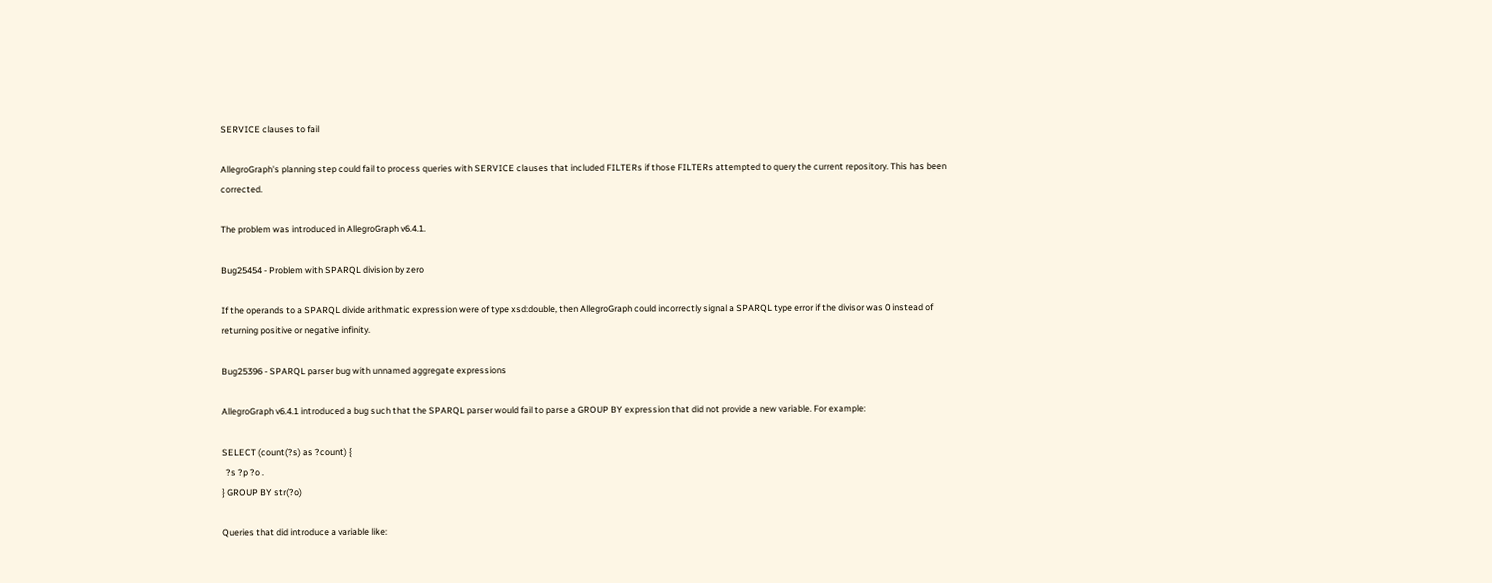SERVICE clauses to fail

AllegroGraph's planning step could fail to process queries with SERVICE clauses that included FILTERs if those FILTERs attempted to query the current repository. This has been corrected.

The problem was introduced in AllegroGraph v6.4.1.

Bug25454 - Problem with SPARQL division by zero

If the operands to a SPARQL divide arithmatic expression were of type xsd:double, then AllegroGraph could incorrectly signal a SPARQL type error if the divisor was 0 instead of returning positive or negative infinity.

Bug25396 - SPARQL parser bug with unnamed aggregate expressions

AllegroGraph v6.4.1 introduced a bug such that the SPARQL parser would fail to parse a GROUP BY expression that did not provide a new variable. For example:

SELECT (count(?s) as ?count) {
  ?s ?p ?o .
} GROUP BY str(?o)

Queries that did introduce a variable like: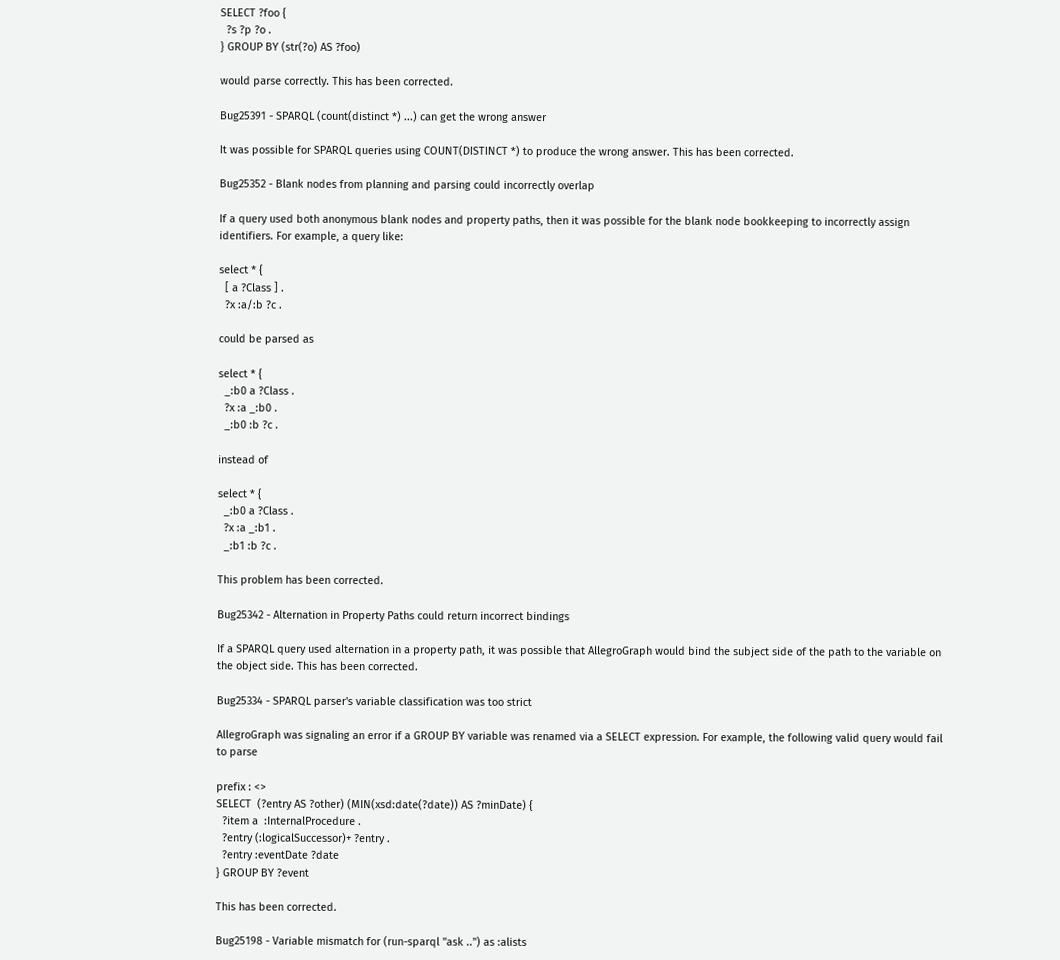SELECT ?foo {
  ?s ?p ?o .
} GROUP BY (str(?o) AS ?foo)

would parse correctly. This has been corrected.

Bug25391 - SPARQL (count(distinct *) ...) can get the wrong answer

It was possible for SPARQL queries using COUNT(DISTINCT *) to produce the wrong answer. This has been corrected.

Bug25352 - Blank nodes from planning and parsing could incorrectly overlap

If a query used both anonymous blank nodes and property paths, then it was possible for the blank node bookkeeping to incorrectly assign identifiers. For example, a query like:

select * {
  [ a ?Class ] .
  ?x :a/:b ?c .

could be parsed as

select * {
  _:b0 a ?Class .
  ?x :a _:b0 .
  _:b0 :b ?c .

instead of

select * {
  _:b0 a ?Class .
  ?x :a _:b1 .
  _:b1 :b ?c .

This problem has been corrected.

Bug25342 - Alternation in Property Paths could return incorrect bindings

If a SPARQL query used alternation in a property path, it was possible that AllegroGraph would bind the subject side of the path to the variable on the object side. This has been corrected.

Bug25334 - SPARQL parser's variable classification was too strict

AllegroGraph was signaling an error if a GROUP BY variable was renamed via a SELECT expression. For example, the following valid query would fail to parse

prefix : <>
SELECT  (?entry AS ?other) (MIN(xsd:date(?date)) AS ?minDate) {
  ?item a  :InternalProcedure .
  ?entry (:logicalSuccessor)+ ?entry .
  ?entry :eventDate ?date
} GROUP BY ?event

This has been corrected.

Bug25198 - Variable mismatch for (run-sparql "ask ..") as :alists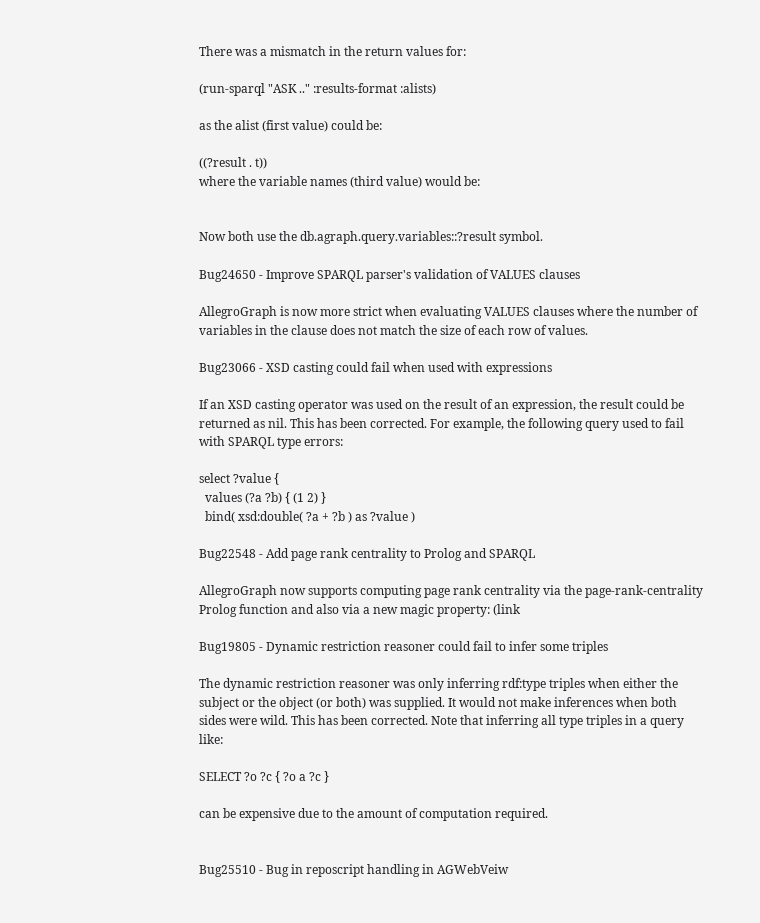There was a mismatch in the return values for:

(run-sparql "ASK .." :results-format :alists)

as the alist (first value) could be:

((?result . t))
where the variable names (third value) would be:


Now both use the db.agraph.query.variables::?result symbol.

Bug24650 - Improve SPARQL parser's validation of VALUES clauses

AllegroGraph is now more strict when evaluating VALUES clauses where the number of variables in the clause does not match the size of each row of values.

Bug23066 - XSD casting could fail when used with expressions

If an XSD casting operator was used on the result of an expression, the result could be returned as nil. This has been corrected. For example, the following query used to fail with SPARQL type errors:

select ?value {
  values (?a ?b) { (1 2) }
  bind( xsd:double( ?a + ?b ) as ?value )

Bug22548 - Add page rank centrality to Prolog and SPARQL

AllegroGraph now supports computing page rank centrality via the page-rank-centrality Prolog function and also via a new magic property: (link

Bug19805 - Dynamic restriction reasoner could fail to infer some triples

The dynamic restriction reasoner was only inferring rdf:type triples when either the subject or the object (or both) was supplied. It would not make inferences when both sides were wild. This has been corrected. Note that inferring all type triples in a query like:

SELECT ?o ?c { ?o a ?c }

can be expensive due to the amount of computation required.


Bug25510 - Bug in reposcript handling in AGWebVeiw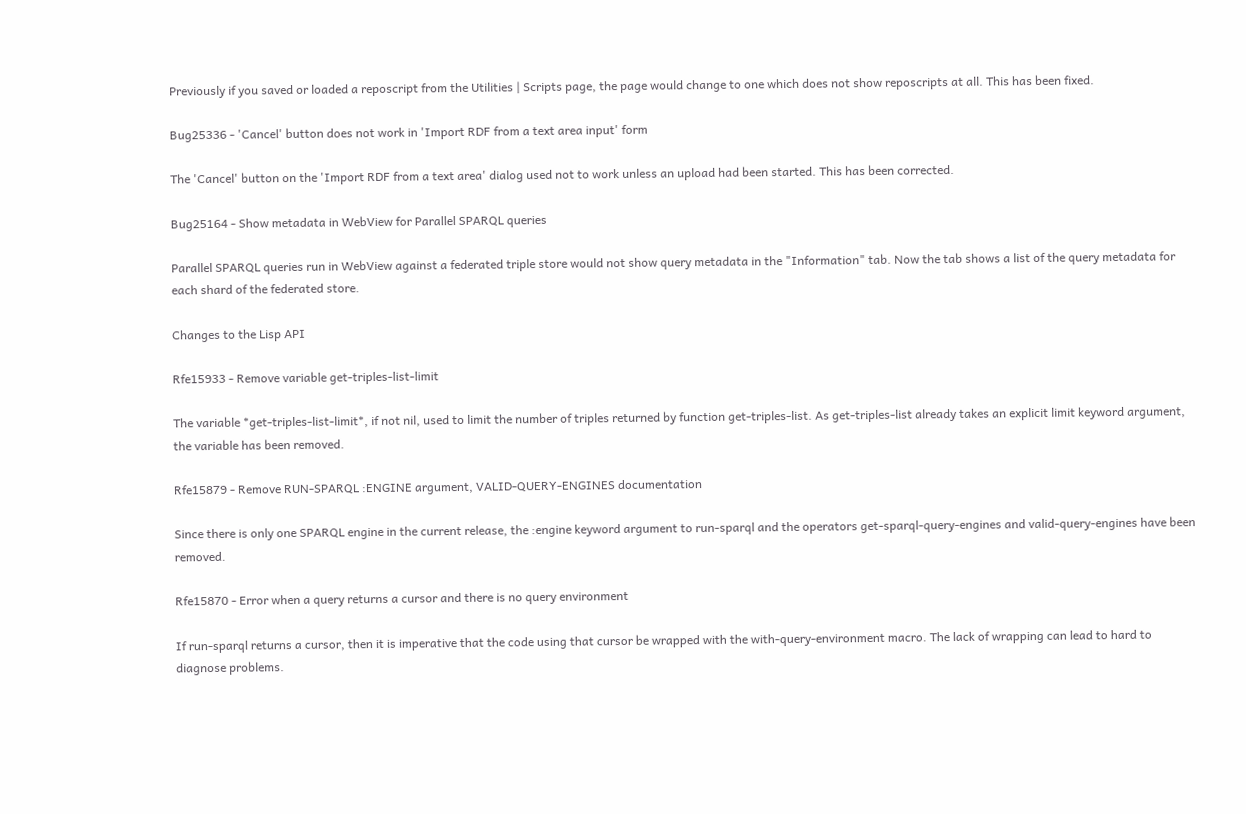Previously if you saved or loaded a reposcript from the Utilities | Scripts page, the page would change to one which does not show reposcripts at all. This has been fixed.

Bug25336 - 'Cancel' button does not work in 'Import RDF from a text area input' form

The 'Cancel' button on the 'Import RDF from a text area' dialog used not to work unless an upload had been started. This has been corrected.

Bug25164 - Show metadata in WebView for Parallel SPARQL queries

Parallel SPARQL queries run in WebView against a federated triple store would not show query metadata in the "Information" tab. Now the tab shows a list of the query metadata for each shard of the federated store.

Changes to the Lisp API

Rfe15933 - Remove variable get-triples-list-limit

The variable *get-triples-list-limit*, if not nil, used to limit the number of triples returned by function get-triples-list. As get-triples-list already takes an explicit limit keyword argument, the variable has been removed.

Rfe15879 - Remove RUN-SPARQL :ENGINE argument, VALID-QUERY-ENGINES documentation

Since there is only one SPARQL engine in the current release, the :engine keyword argument to run-sparql and the operators get-sparql-query-engines and valid-query-engines have been removed.

Rfe15870 - Error when a query returns a cursor and there is no query environment

If run-sparql returns a cursor, then it is imperative that the code using that cursor be wrapped with the with-query-environment macro. The lack of wrapping can lead to hard to diagnose problems.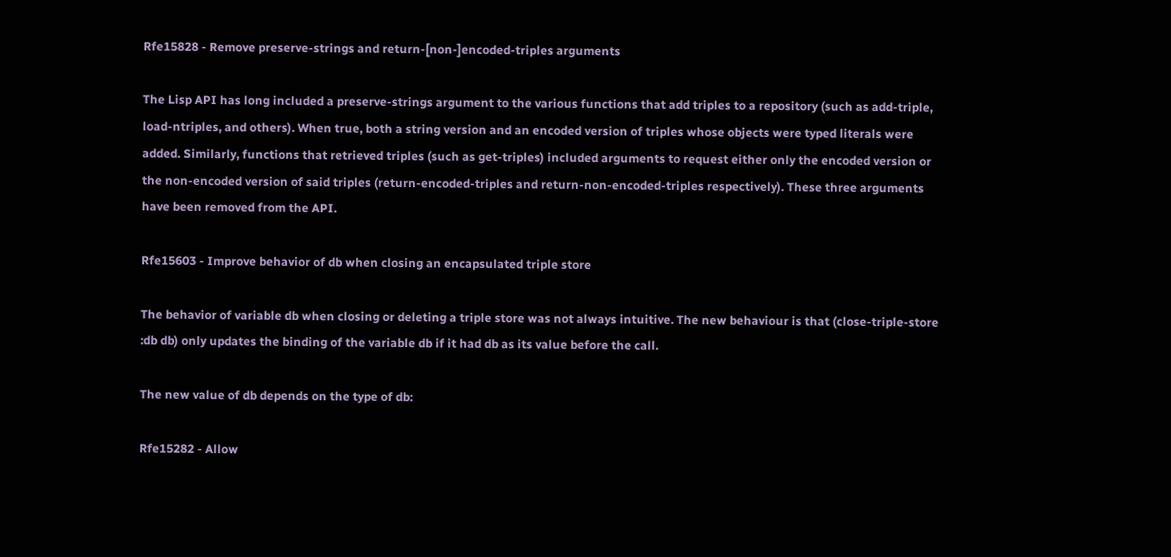Rfe15828 - Remove preserve-strings and return-[non-]encoded-triples arguments

The Lisp API has long included a preserve-strings argument to the various functions that add triples to a repository (such as add-triple, load-ntriples, and others). When true, both a string version and an encoded version of triples whose objects were typed literals were added. Similarly, functions that retrieved triples (such as get-triples) included arguments to request either only the encoded version or the non-encoded version of said triples (return-encoded-triples and return-non-encoded-triples respectively). These three arguments have been removed from the API.

Rfe15603 - Improve behavior of db when closing an encapsulated triple store

The behavior of variable db when closing or deleting a triple store was not always intuitive. The new behaviour is that (close-triple-store :db db) only updates the binding of the variable db if it had db as its value before the call.

The new value of db depends on the type of db:

Rfe15282 - Allow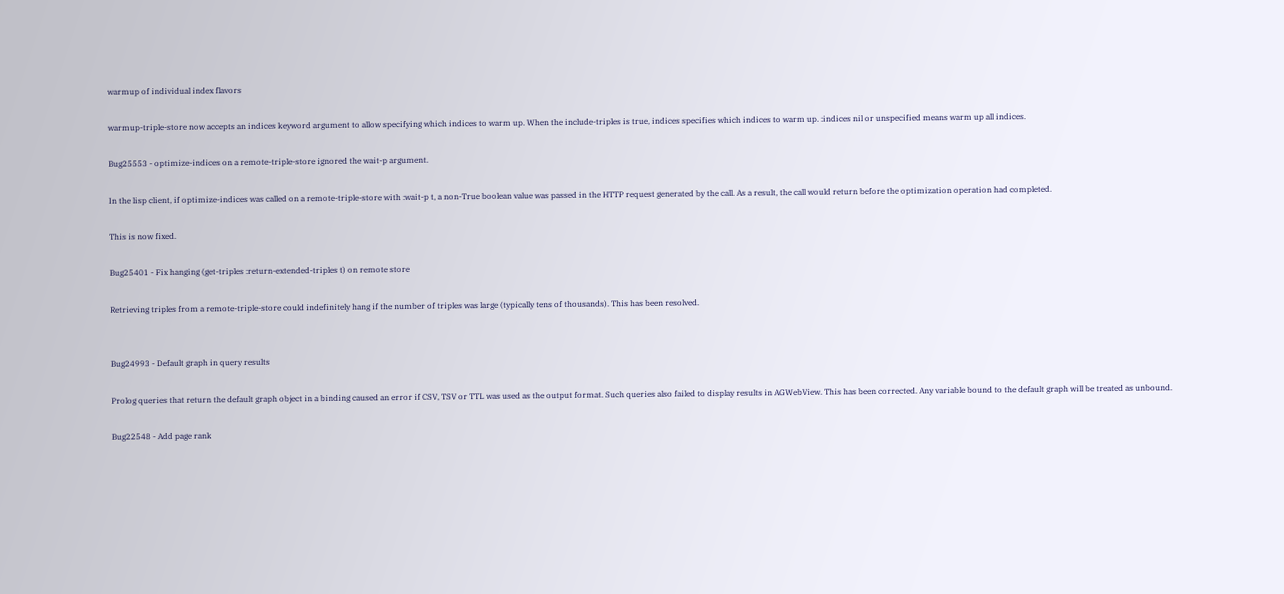warmup of individual index flavors

warmup-triple-store now accepts an indices keyword argument to allow specifying which indices to warm up. When the include-triples is true, indices specifies which indices to warm up. :indices nil or unspecified means warm up all indices.

Bug25553 - optimize-indices on a remote-triple-store ignored the wait-p argument.

In the lisp client, if optimize-indices was called on a remote-triple-store with :wait-p t, a non-True boolean value was passed in the HTTP request generated by the call. As a result, the call would return before the optimization operation had completed.

This is now fixed.

Bug25401 - Fix hanging (get-triples :return-extended-triples t) on remote store

Retrieving triples from a remote-triple-store could indefinitely hang if the number of triples was large (typically tens of thousands). This has been resolved.


Bug24993 - Default graph in query results

Prolog queries that return the default graph object in a binding caused an error if CSV, TSV or TTL was used as the output format. Such queries also failed to display results in AGWebView. This has been corrected. Any variable bound to the default graph will be treated as unbound.

Bug22548 - Add page rank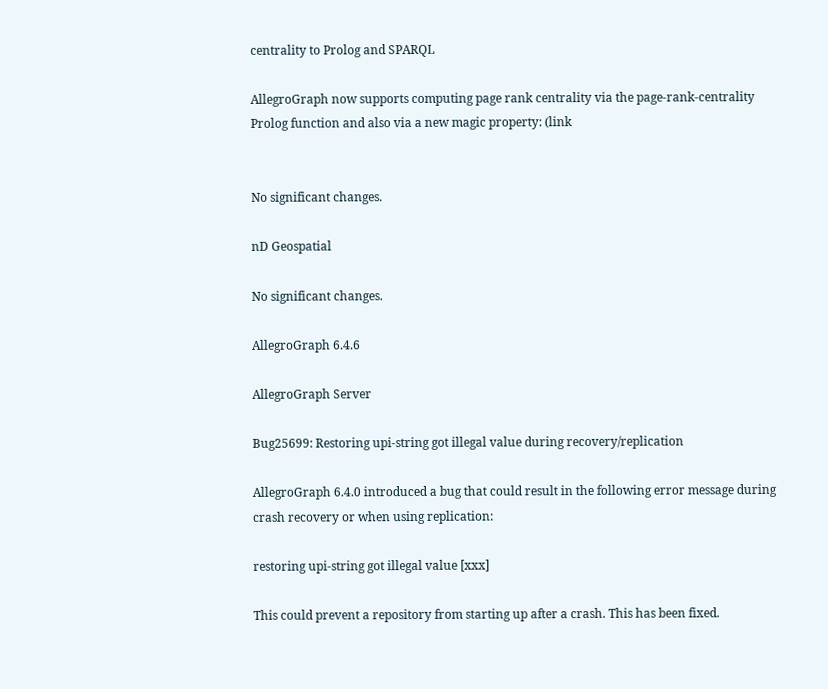centrality to Prolog and SPARQL

AllegroGraph now supports computing page rank centrality via the page-rank-centrality Prolog function and also via a new magic property: (link


No significant changes.

nD Geospatial

No significant changes.

AllegroGraph 6.4.6

AllegroGraph Server

Bug25699: Restoring upi-string got illegal value during recovery/replication

AllegroGraph 6.4.0 introduced a bug that could result in the following error message during crash recovery or when using replication:

restoring upi-string got illegal value [xxx]

This could prevent a repository from starting up after a crash. This has been fixed.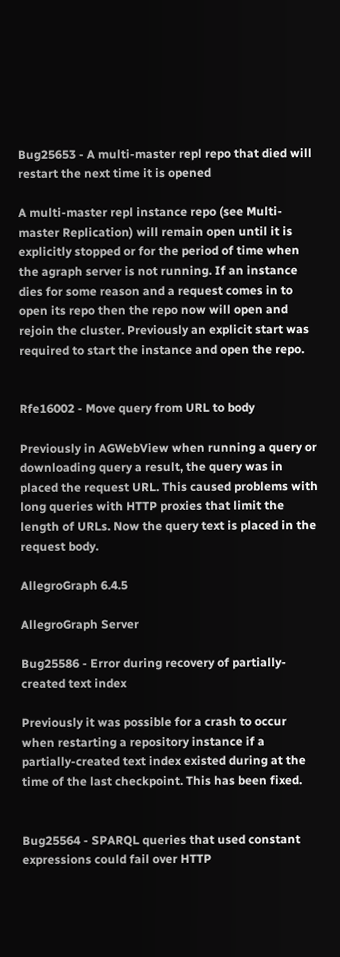Bug25653 - A multi-master repl repo that died will restart the next time it is opened

A multi-master repl instance repo (see Multi-master Replication) will remain open until it is explicitly stopped or for the period of time when the agraph server is not running. If an instance dies for some reason and a request comes in to open its repo then the repo now will open and rejoin the cluster. Previously an explicit start was required to start the instance and open the repo.


Rfe16002 - Move query from URL to body

Previously in AGWebView when running a query or downloading query a result, the query was in placed the request URL. This caused problems with long queries with HTTP proxies that limit the length of URLs. Now the query text is placed in the request body.

AllegroGraph 6.4.5

AllegroGraph Server

Bug25586 - Error during recovery of partially-created text index

Previously it was possible for a crash to occur when restarting a repository instance if a partially-created text index existed during at the time of the last checkpoint. This has been fixed.


Bug25564 - SPARQL queries that used constant expressions could fail over HTTP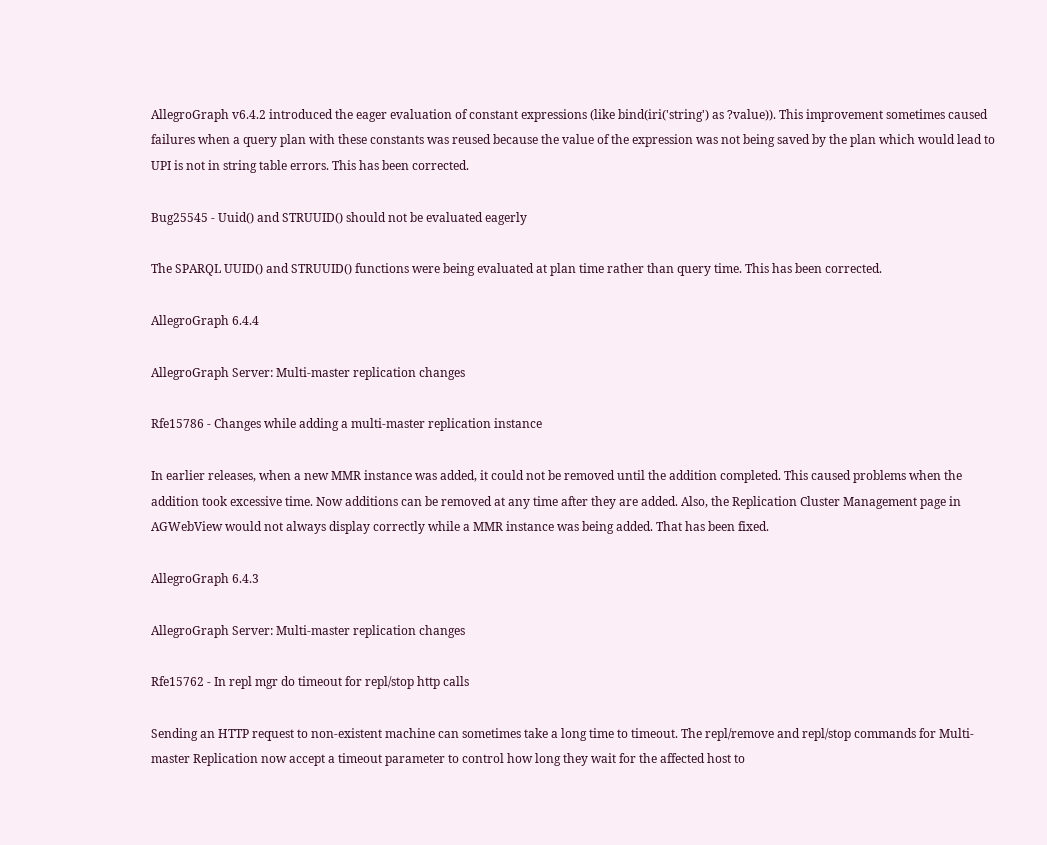AllegroGraph v6.4.2 introduced the eager evaluation of constant expressions (like bind(iri('string') as ?value)). This improvement sometimes caused failures when a query plan with these constants was reused because the value of the expression was not being saved by the plan which would lead to UPI is not in string table errors. This has been corrected.

Bug25545 - Uuid() and STRUUID() should not be evaluated eagerly

The SPARQL UUID() and STRUUID() functions were being evaluated at plan time rather than query time. This has been corrected.

AllegroGraph 6.4.4

AllegroGraph Server: Multi-master replication changes

Rfe15786 - Changes while adding a multi-master replication instance

In earlier releases, when a new MMR instance was added, it could not be removed until the addition completed. This caused problems when the addition took excessive time. Now additions can be removed at any time after they are added. Also, the Replication Cluster Management page in AGWebView would not always display correctly while a MMR instance was being added. That has been fixed.

AllegroGraph 6.4.3

AllegroGraph Server: Multi-master replication changes

Rfe15762 - In repl mgr do timeout for repl/stop http calls

Sending an HTTP request to non-existent machine can sometimes take a long time to timeout. The repl/remove and repl/stop commands for Multi-master Replication now accept a timeout parameter to control how long they wait for the affected host to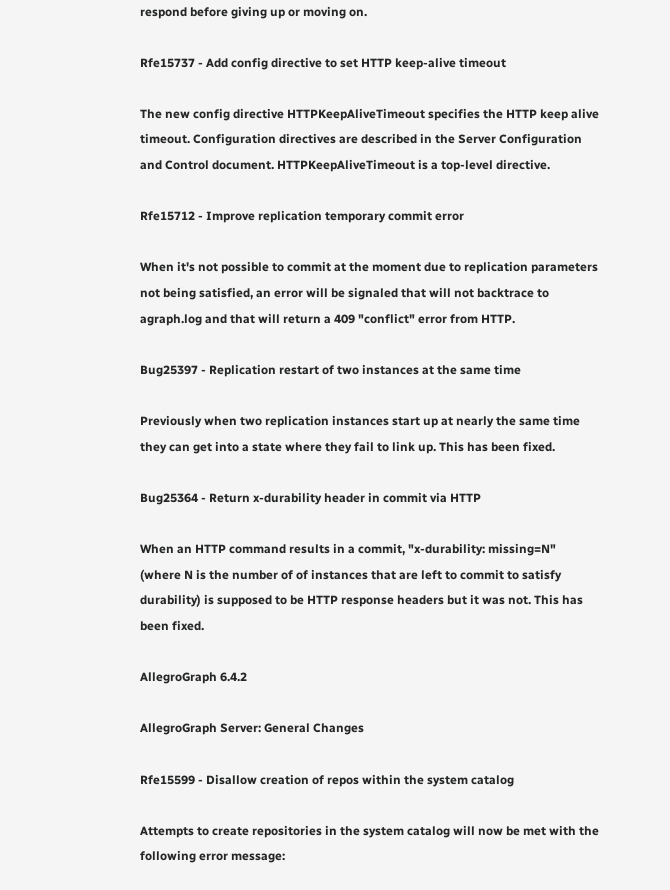respond before giving up or moving on.

Rfe15737 - Add config directive to set HTTP keep-alive timeout

The new config directive HTTPKeepAliveTimeout specifies the HTTP keep alive timeout. Configuration directives are described in the Server Configuration and Control document. HTTPKeepAliveTimeout is a top-level directive.

Rfe15712 - Improve replication temporary commit error

When it's not possible to commit at the moment due to replication parameters not being satisfied, an error will be signaled that will not backtrace to agraph.log and that will return a 409 "conflict" error from HTTP.

Bug25397 - Replication restart of two instances at the same time

Previously when two replication instances start up at nearly the same time they can get into a state where they fail to link up. This has been fixed.

Bug25364 - Return x-durability header in commit via HTTP

When an HTTP command results in a commit, "x-durability: missing=N" (where N is the number of of instances that are left to commit to satisfy durability) is supposed to be HTTP response headers but it was not. This has been fixed.

AllegroGraph 6.4.2

AllegroGraph Server: General Changes

Rfe15599 - Disallow creation of repos within the system catalog

Attempts to create repositories in the system catalog will now be met with the following error message: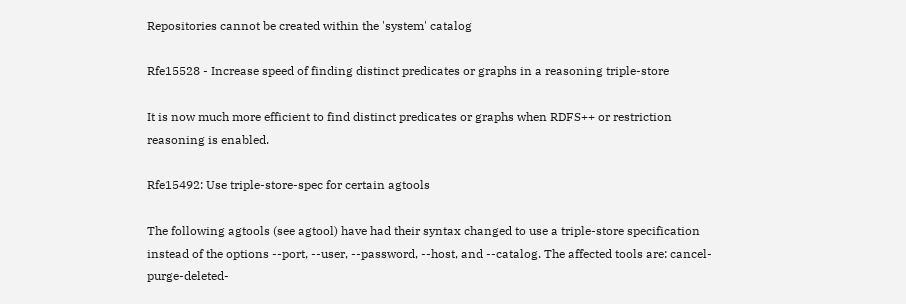Repositories cannot be created within the 'system' catalog

Rfe15528 - Increase speed of finding distinct predicates or graphs in a reasoning triple-store

It is now much more efficient to find distinct predicates or graphs when RDFS++ or restriction reasoning is enabled.

Rfe15492: Use triple-store-spec for certain agtools

The following agtools (see agtool) have had their syntax changed to use a triple-store specification instead of the options --port, --user, --password, --host, and --catalog. The affected tools are: cancel-purge-deleted-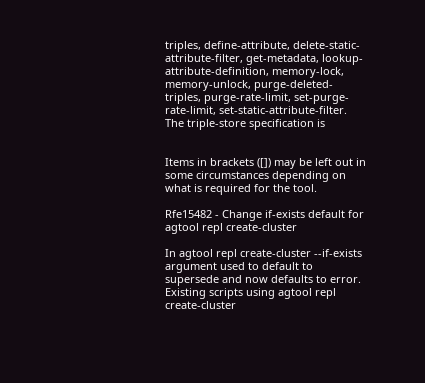triples, define-attribute, delete-static-attribute-filter, get-metadata, lookup-attribute-definition, memory-lock, memory-unlock, purge-deleted-triples, purge-rate-limit, set-purge-rate-limit, set-static-attribute-filter. The triple-store specification is


Items in brackets ([]) may be left out in some circumstances depending on what is required for the tool.

Rfe15482 - Change if-exists default for agtool repl create-cluster

In agtool repl create-cluster --if-exists argument used to default to supersede and now defaults to error. Existing scripts using agtool repl create-cluster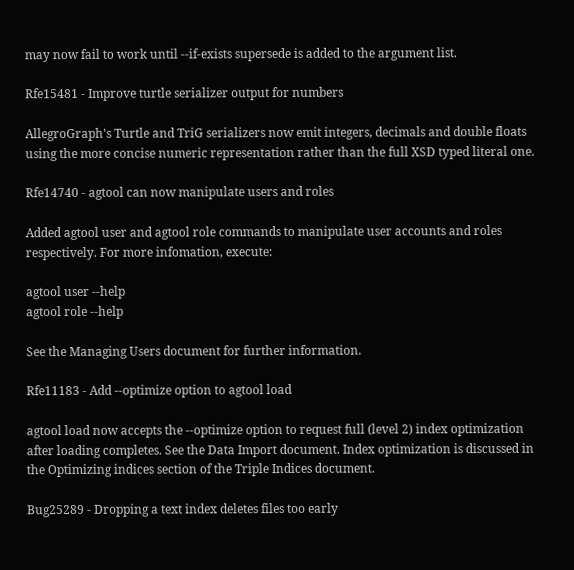may now fail to work until --if-exists supersede is added to the argument list.

Rfe15481 - Improve turtle serializer output for numbers

AllegroGraph's Turtle and TriG serializers now emit integers, decimals and double floats using the more concise numeric representation rather than the full XSD typed literal one.

Rfe14740 - agtool can now manipulate users and roles

Added agtool user and agtool role commands to manipulate user accounts and roles respectively. For more infomation, execute:

agtool user --help
agtool role --help

See the Managing Users document for further information.

Rfe11183 - Add --optimize option to agtool load

agtool load now accepts the --optimize option to request full (level 2) index optimization after loading completes. See the Data Import document. Index optimization is discussed in the Optimizing indices section of the Triple Indices document.

Bug25289 - Dropping a text index deletes files too early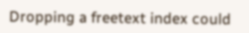Dropping a freetext index could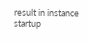result in instance startup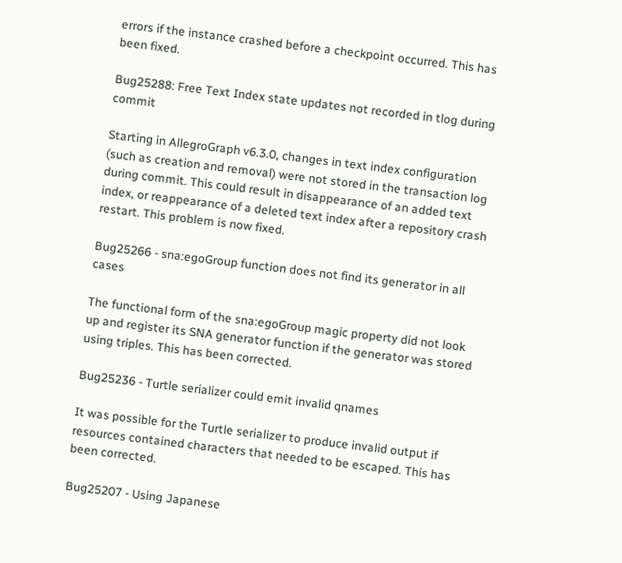errors if the instance crashed before a checkpoint occurred. This has been fixed.

Bug25288: Free Text Index state updates not recorded in tlog during commit

Starting in AllegroGraph v6.3.0, changes in text index configuration (such as creation and removal) were not stored in the transaction log during commit. This could result in disappearance of an added text index, or reappearance of a deleted text index after a repository crash restart. This problem is now fixed.

Bug25266 - sna:egoGroup function does not find its generator in all cases

The functional form of the sna:egoGroup magic property did not look up and register its SNA generator function if the generator was stored using triples. This has been corrected.

Bug25236 - Turtle serializer could emit invalid qnames

It was possible for the Turtle serializer to produce invalid output if resources contained characters that needed to be escaped. This has been corrected.

Bug25207 - Using Japanese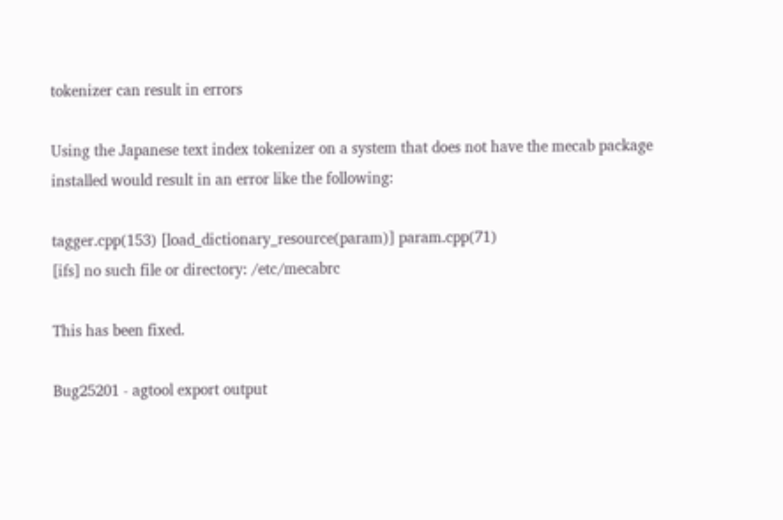tokenizer can result in errors

Using the Japanese text index tokenizer on a system that does not have the mecab package installed would result in an error like the following:

tagger.cpp(153) [load_dictionary_resource(param)] param.cpp(71)
[ifs] no such file or directory: /etc/mecabrc

This has been fixed.

Bug25201 - agtool export output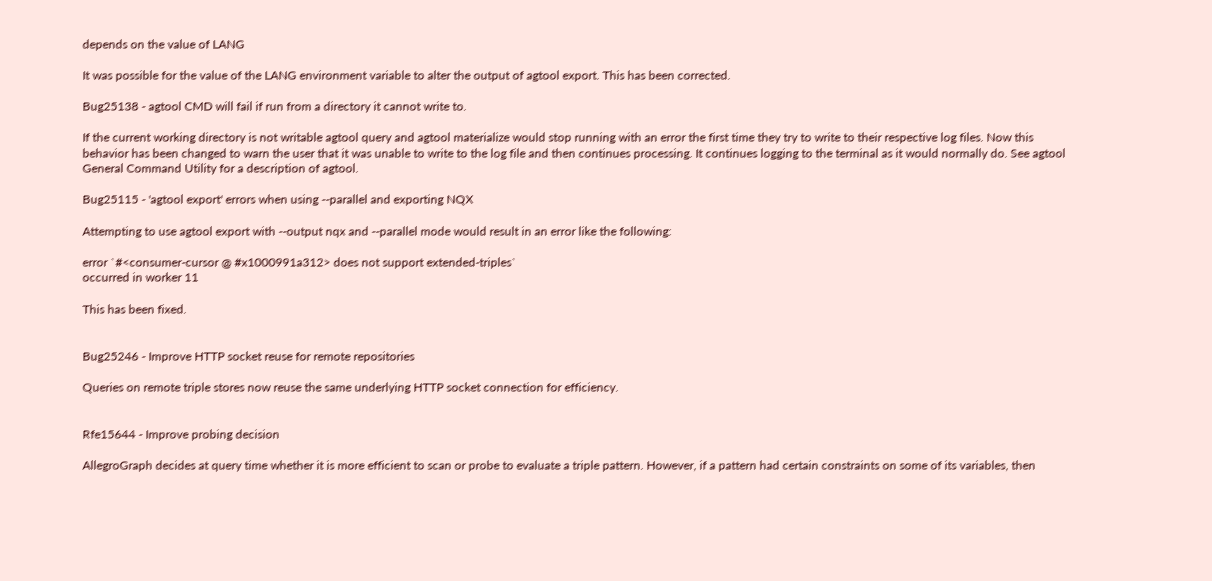depends on the value of LANG

It was possible for the value of the LANG environment variable to alter the output of agtool export. This has been corrected.

Bug25138 - agtool CMD will fail if run from a directory it cannot write to.

If the current working directory is not writable agtool query and agtool materialize would stop running with an error the first time they try to write to their respective log files. Now this behavior has been changed to warn the user that it was unable to write to the log file and then continues processing. It continues logging to the terminal as it would normally do. See agtool General Command Utility for a description of agtool.

Bug25115 - 'agtool export' errors when using --parallel and exporting NQX

Attempting to use agtool export with --output nqx and --parallel mode would result in an error like the following:

error `#<consumer-cursor @ #x1000991a312> does not support extended-triples`
occurred in worker 11

This has been fixed.


Bug25246 - Improve HTTP socket reuse for remote repositories

Queries on remote triple stores now reuse the same underlying HTTP socket connection for efficiency.


Rfe15644 - Improve probing decision

AllegroGraph decides at query time whether it is more efficient to scan or probe to evaluate a triple pattern. However, if a pattern had certain constraints on some of its variables, then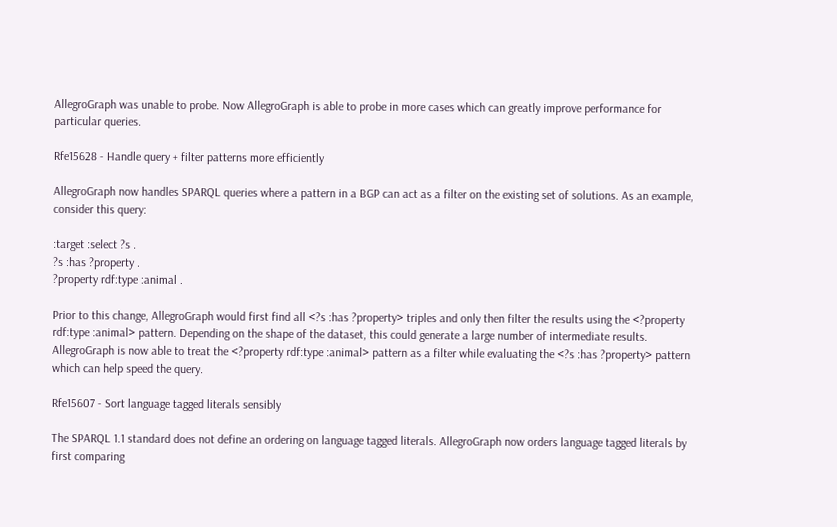AllegroGraph was unable to probe. Now AllegroGraph is able to probe in more cases which can greatly improve performance for particular queries.

Rfe15628 - Handle query + filter patterns more efficiently

AllegroGraph now handles SPARQL queries where a pattern in a BGP can act as a filter on the existing set of solutions. As an example, consider this query:

:target :select ?s .
?s :has ?property .
?property rdf:type :animal .

Prior to this change, AllegroGraph would first find all <?s :has ?property> triples and only then filter the results using the <?property rdf:type :animal> pattern. Depending on the shape of the dataset, this could generate a large number of intermediate results. AllegroGraph is now able to treat the <?property rdf:type :animal> pattern as a filter while evaluating the <?s :has ?property> pattern which can help speed the query.

Rfe15607 - Sort language tagged literals sensibly

The SPARQL 1.1 standard does not define an ordering on language tagged literals. AllegroGraph now orders language tagged literals by first comparing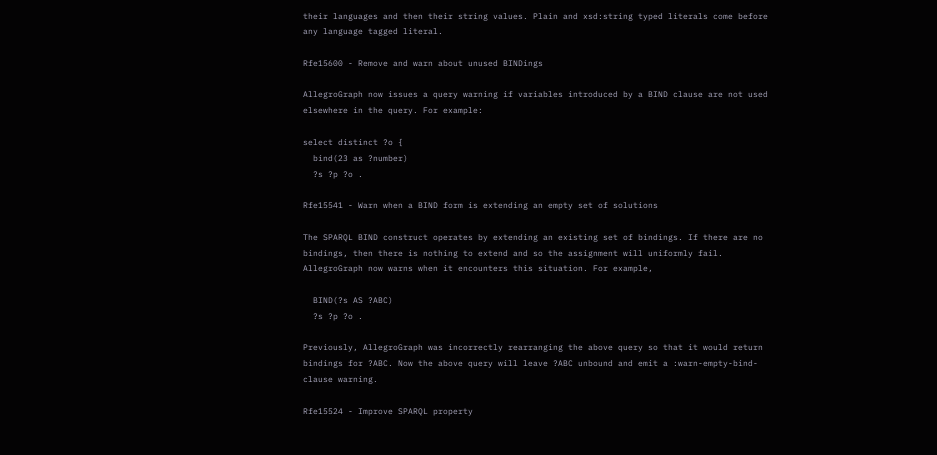their languages and then their string values. Plain and xsd:string typed literals come before any language tagged literal.

Rfe15600 - Remove and warn about unused BINDings

AllegroGraph now issues a query warning if variables introduced by a BIND clause are not used elsewhere in the query. For example:

select distinct ?o {
  bind(23 as ?number)
  ?s ?p ?o .

Rfe15541 - Warn when a BIND form is extending an empty set of solutions

The SPARQL BIND construct operates by extending an existing set of bindings. If there are no bindings, then there is nothing to extend and so the assignment will uniformly fail. AllegroGraph now warns when it encounters this situation. For example,

  BIND(?s AS ?ABC)
  ?s ?p ?o .

Previously, AllegroGraph was incorrectly rearranging the above query so that it would return bindings for ?ABC. Now the above query will leave ?ABC unbound and emit a :warn-empty-bind-clause warning.

Rfe15524 - Improve SPARQL property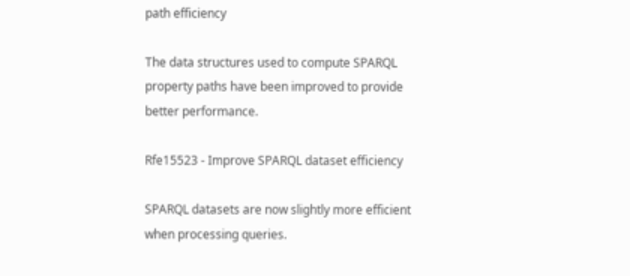path efficiency

The data structures used to compute SPARQL property paths have been improved to provide better performance.

Rfe15523 - Improve SPARQL dataset efficiency

SPARQL datasets are now slightly more efficient when processing queries.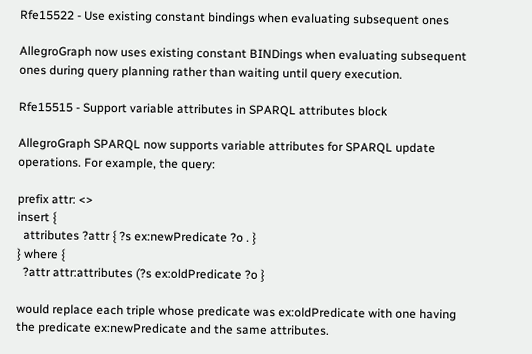Rfe15522 - Use existing constant bindings when evaluating subsequent ones

AllegroGraph now uses existing constant BINDings when evaluating subsequent ones during query planning rather than waiting until query execution.

Rfe15515 - Support variable attributes in SPARQL attributes block

AllegroGraph SPARQL now supports variable attributes for SPARQL update operations. For example, the query:

prefix attr: <>
insert {
  attributes ?attr { ?s ex:newPredicate ?o . }
} where {
  ?attr attr:attributes (?s ex:oldPredicate ?o }

would replace each triple whose predicate was ex:oldPredicate with one having the predicate ex:newPredicate and the same attributes.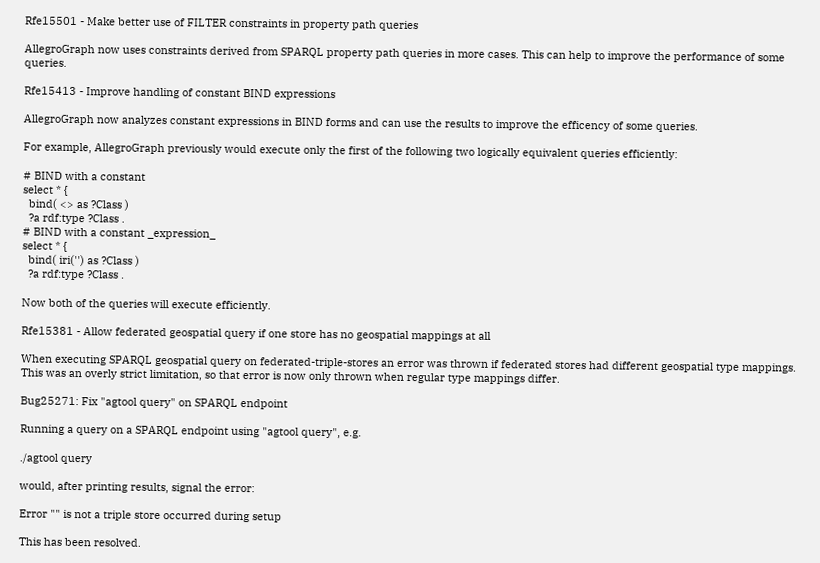Rfe15501 - Make better use of FILTER constraints in property path queries

AllegroGraph now uses constraints derived from SPARQL property path queries in more cases. This can help to improve the performance of some queries.

Rfe15413 - Improve handling of constant BIND expressions

AllegroGraph now analyzes constant expressions in BIND forms and can use the results to improve the efficency of some queries.

For example, AllegroGraph previously would execute only the first of the following two logically equivalent queries efficiently:

# BIND with a constant
select * {
  bind( <> as ?Class )
  ?a rdf:type ?Class .
# BIND with a constant _expression_
select * {
  bind( iri('') as ?Class )
  ?a rdf:type ?Class .

Now both of the queries will execute efficiently.

Rfe15381 - Allow federated geospatial query if one store has no geospatial mappings at all

When executing SPARQL geospatial query on federated-triple-stores an error was thrown if federated stores had different geospatial type mappings. This was an overly strict limitation, so that error is now only thrown when regular type mappings differ.

Bug25271: Fix "agtool query" on SPARQL endpoint

Running a query on a SPARQL endpoint using "agtool query", e.g.

./agtool query

would, after printing results, signal the error:

Error "" is not a triple store occurred during setup

This has been resolved.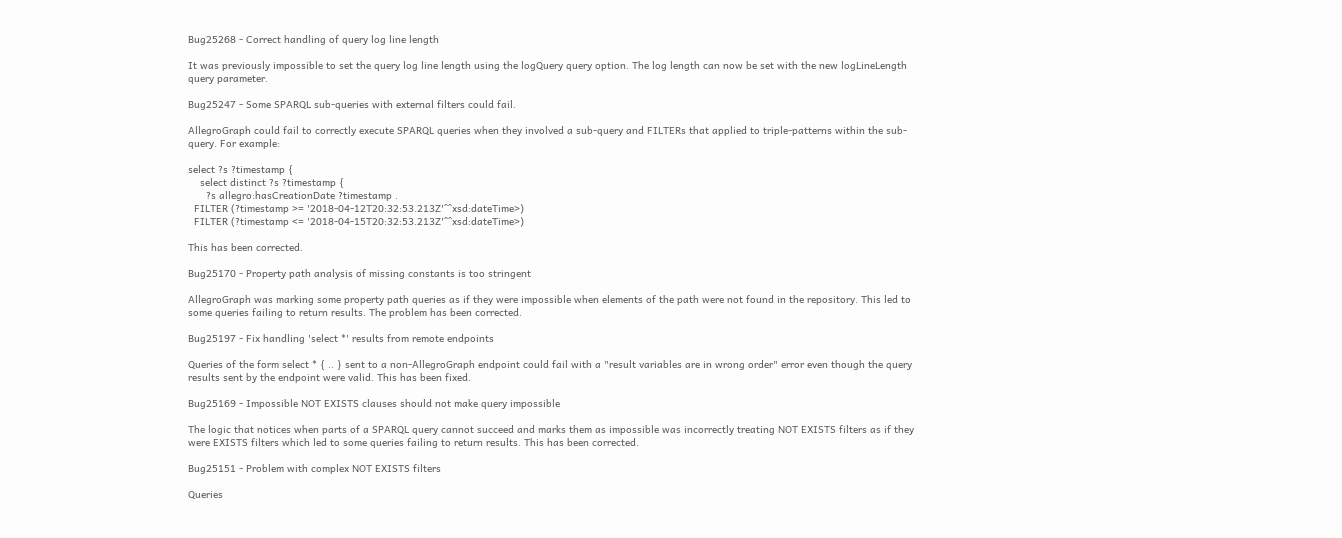Bug25268 - Correct handling of query log line length

It was previously impossible to set the query log line length using the logQuery query option. The log length can now be set with the new logLineLength query parameter.

Bug25247 - Some SPARQL sub-queries with external filters could fail.

AllegroGraph could fail to correctly execute SPARQL queries when they involved a sub-query and FILTERs that applied to triple-patterns within the sub-query. For example:

select ?s ?timestamp {
    select distinct ?s ?timestamp {
      ?s allegro:hasCreationDate ?timestamp .
  FILTER (?timestamp >= '2018-04-12T20:32:53.213Z'^^xsd:dateTime>)
  FILTER (?timestamp <= '2018-04-15T20:32:53.213Z'^^xsd:dateTime>)

This has been corrected.

Bug25170 - Property path analysis of missing constants is too stringent

AllegroGraph was marking some property path queries as if they were impossible when elements of the path were not found in the repository. This led to some queries failing to return results. The problem has been corrected.

Bug25197 - Fix handling 'select *' results from remote endpoints

Queries of the form select * { .. } sent to a non-AllegroGraph endpoint could fail with a "result variables are in wrong order" error even though the query results sent by the endpoint were valid. This has been fixed.

Bug25169 - Impossible NOT EXISTS clauses should not make query impossible

The logic that notices when parts of a SPARQL query cannot succeed and marks them as impossible was incorrectly treating NOT EXISTS filters as if they were EXISTS filters which led to some queries failing to return results. This has been corrected.

Bug25151 - Problem with complex NOT EXISTS filters

Queries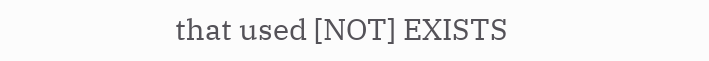that used [NOT] EXISTS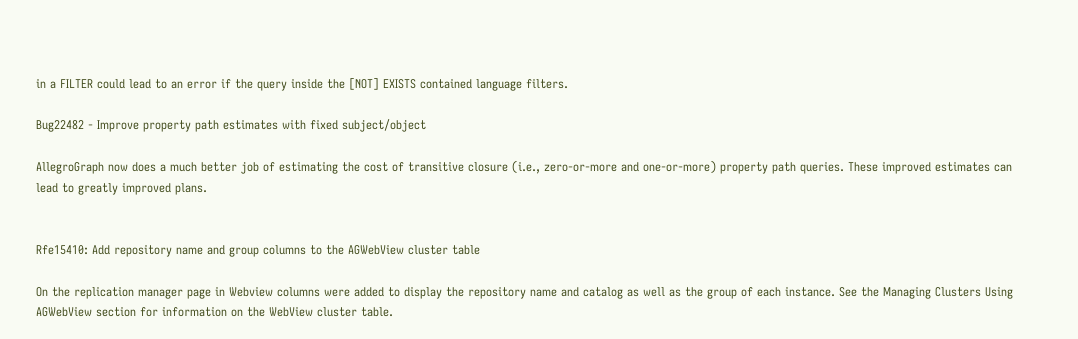in a FILTER could lead to an error if the query inside the [NOT] EXISTS contained language filters.

Bug22482 - Improve property path estimates with fixed subject/object

AllegroGraph now does a much better job of estimating the cost of transitive closure (i.e., zero-or-more and one-or-more) property path queries. These improved estimates can lead to greatly improved plans.


Rfe15410: Add repository name and group columns to the AGWebView cluster table

On the replication manager page in Webview columns were added to display the repository name and catalog as well as the group of each instance. See the Managing Clusters Using AGWebView section for information on the WebView cluster table.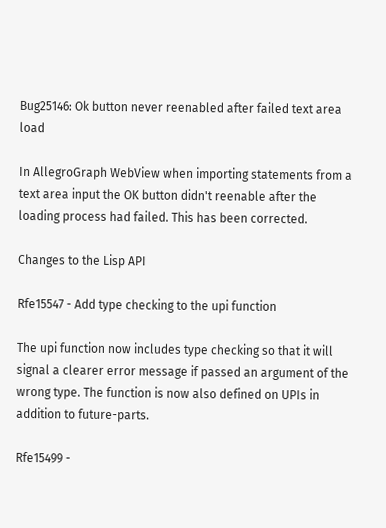Bug25146: Ok button never reenabled after failed text area load

In AllegroGraph WebView when importing statements from a text area input the OK button didn't reenable after the loading process had failed. This has been corrected.

Changes to the Lisp API

Rfe15547 - Add type checking to the upi function

The upi function now includes type checking so that it will signal a clearer error message if passed an argument of the wrong type. The function is now also defined on UPIs in addition to future-parts.

Rfe15499 -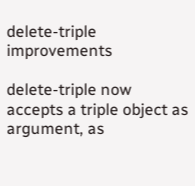delete-triple improvements

delete-triple now accepts a triple object as argument, as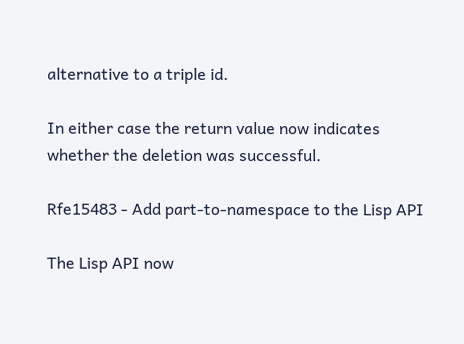alternative to a triple id.

In either case the return value now indicates whether the deletion was successful.

Rfe15483 - Add part-to-namespace to the Lisp API

The Lisp API now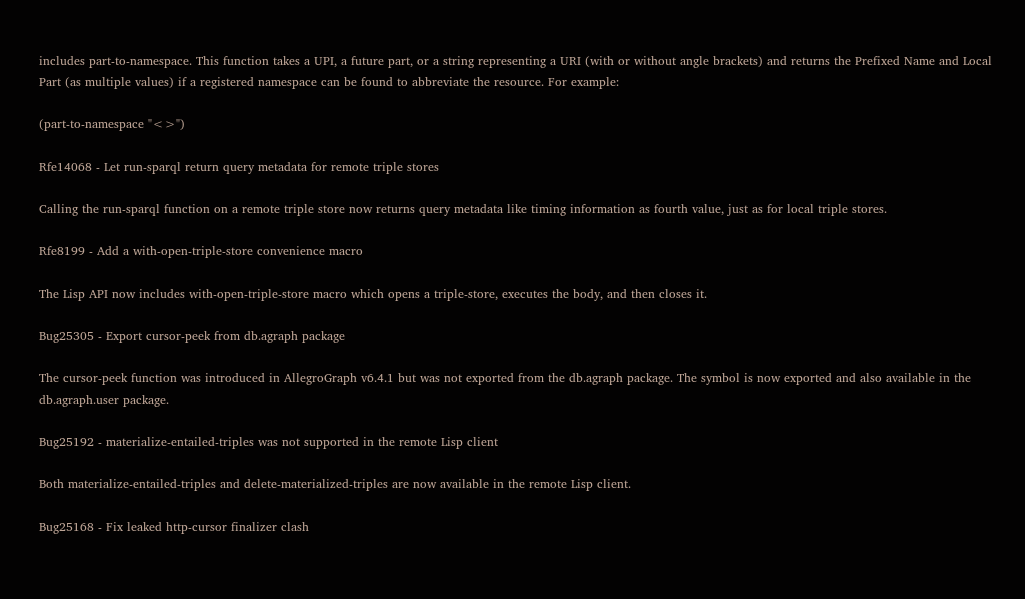includes part-to-namespace. This function takes a UPI, a future part, or a string representing a URI (with or without angle brackets) and returns the Prefixed Name and Local Part (as multiple values) if a registered namespace can be found to abbreviate the resource. For example:

(part-to-namespace "<>")

Rfe14068 - Let run-sparql return query metadata for remote triple stores

Calling the run-sparql function on a remote triple store now returns query metadata like timing information as fourth value, just as for local triple stores.

Rfe8199 - Add a with-open-triple-store convenience macro

The Lisp API now includes with-open-triple-store macro which opens a triple-store, executes the body, and then closes it.

Bug25305 - Export cursor-peek from db.agraph package

The cursor-peek function was introduced in AllegroGraph v6.4.1 but was not exported from the db.agraph package. The symbol is now exported and also available in the db.agraph.user package.

Bug25192 - materialize-entailed-triples was not supported in the remote Lisp client

Both materialize-entailed-triples and delete-materialized-triples are now available in the remote Lisp client.

Bug25168 - Fix leaked http-cursor finalizer clash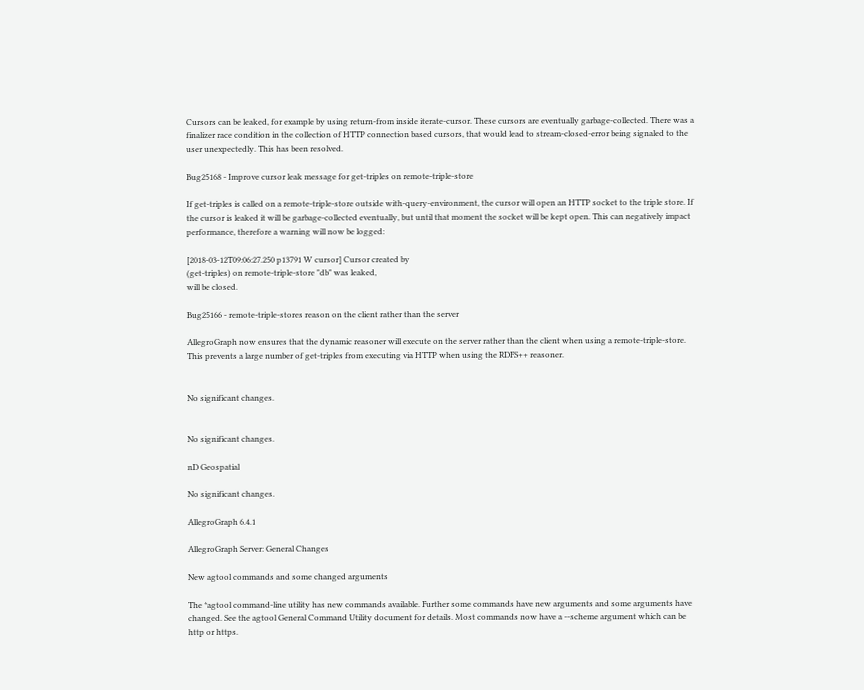Cursors can be leaked, for example by using return-from inside iterate-cursor. These cursors are eventually garbage-collected. There was a finalizer race condition in the collection of HTTP connection based cursors, that would lead to stream-closed-error being signaled to the user unexpectedly. This has been resolved.

Bug25168 - Improve cursor leak message for get-triples on remote-triple-store

If get-triples is called on a remote-triple-store outside with-query-environment, the cursor will open an HTTP socket to the triple store. If the cursor is leaked it will be garbage-collected eventually, but until that moment the socket will be kept open. This can negatively impact performance, therefore a warning will now be logged:

[2018-03-12T09:06:27.250 p13791 W cursor] Cursor created by
(get-triples) on remote-triple-store "db" was leaked,
will be closed.

Bug25166 - remote-triple-stores reason on the client rather than the server

AllegroGraph now ensures that the dynamic reasoner will execute on the server rather than the client when using a remote-triple-store. This prevents a large number of get-triples from executing via HTTP when using the RDFS++ reasoner.


No significant changes.


No significant changes.

nD Geospatial

No significant changes.

AllegroGraph 6.4.1

AllegroGraph Server: General Changes

New agtool commands and some changed arguments

The *agtool command-line utility has new commands available. Further some commands have new arguments and some arguments have changed. See the agtool General Command Utility document for details. Most commands now have a --scheme argument which can be http or https.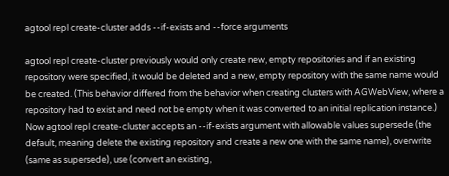agtool repl create-cluster adds --if-exists and --force arguments

agtool repl create-cluster previously would only create new, empty repositories and if an existing repository were specified, it would be deleted and a new, empty repository with the same name would be created. (This behavior differed from the behavior when creating clusters with AGWebView, where a repository had to exist and need not be empty when it was converted to an initial replication instance.) Now agtool repl create-cluster accepts an --if-exists argument with allowable values supersede (the default, meaning delete the existing repository and create a new one with the same name), overwrite (same as supersede), use (convert an existing,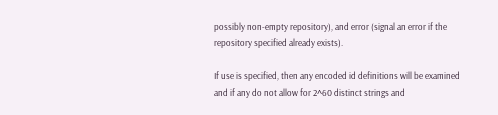possibly non-empty repository), and error (signal an error if the repository specified already exists).

If use is specified, then any encoded id definitions will be examined and if any do not allow for 2^60 distinct strings and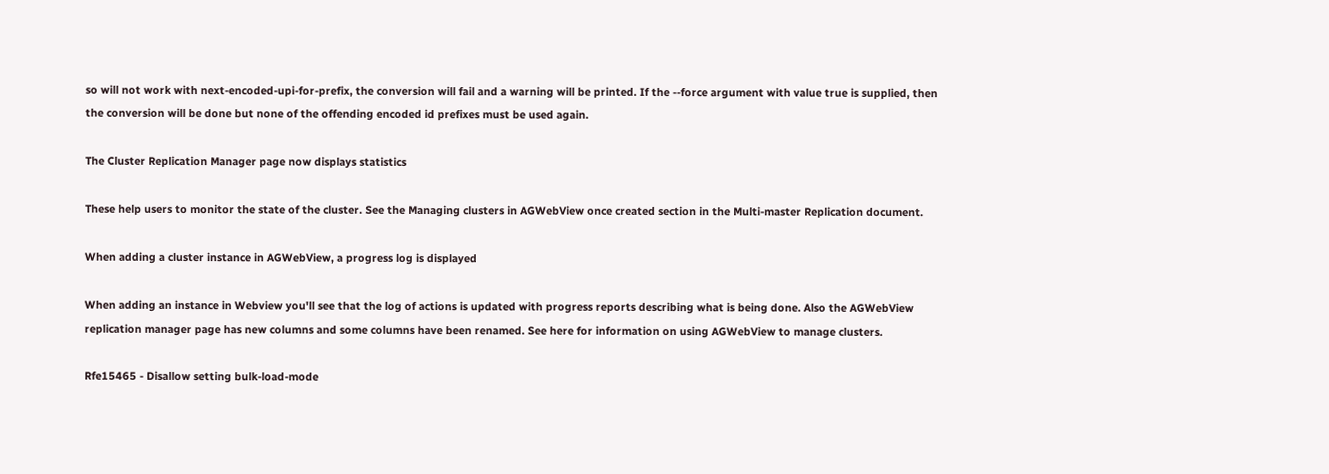so will not work with next-encoded-upi-for-prefix, the conversion will fail and a warning will be printed. If the --force argument with value true is supplied, then the conversion will be done but none of the offending encoded id prefixes must be used again.

The Cluster Replication Manager page now displays statistics

These help users to monitor the state of the cluster. See the Managing clusters in AGWebView once created section in the Multi-master Replication document.

When adding a cluster instance in AGWebView, a progress log is displayed

When adding an instance in Webview you'll see that the log of actions is updated with progress reports describing what is being done. Also the AGWebView replication manager page has new columns and some columns have been renamed. See here for information on using AGWebView to manage clusters.

Rfe15465 - Disallow setting bulk-load-mode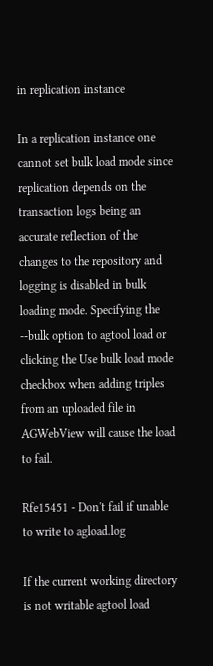in replication instance

In a replication instance one cannot set bulk load mode since replication depends on the transaction logs being an accurate reflection of the changes to the repository and logging is disabled in bulk loading mode. Specifying the --bulk option to agtool load or clicking the Use bulk load mode checkbox when adding triples from an uploaded file in AGWebView will cause the load to fail.

Rfe15451 - Don't fail if unable to write to agload.log

If the current working directory is not writable agtool load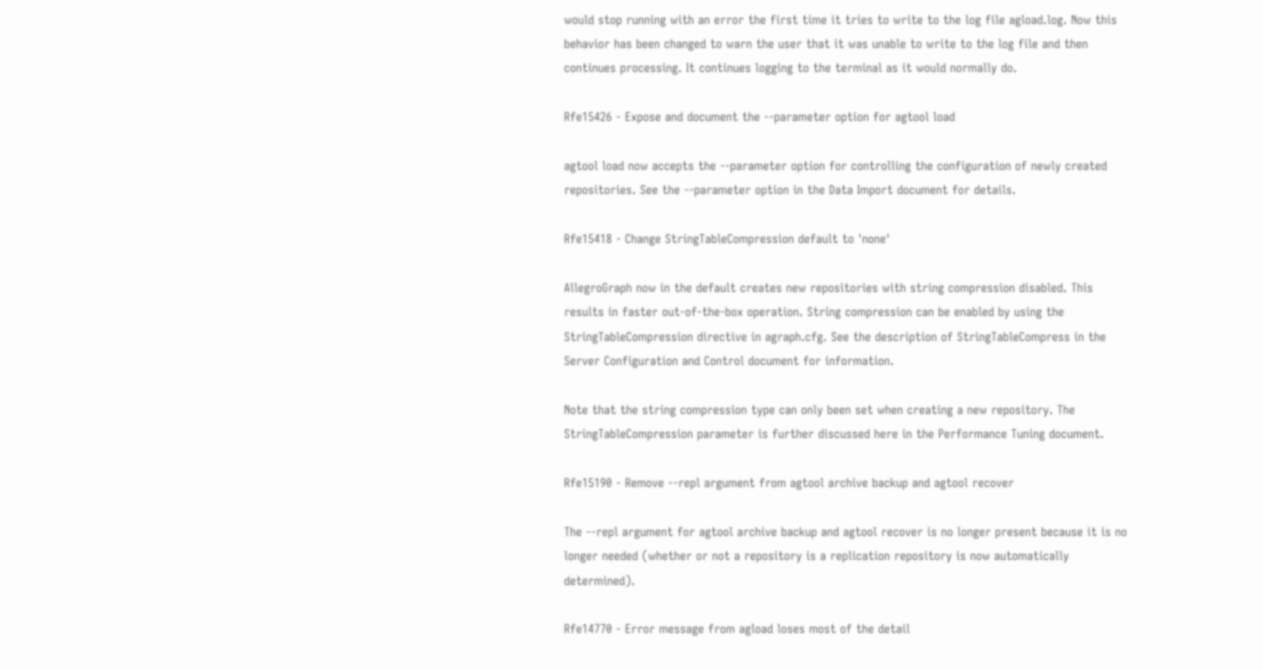would stop running with an error the first time it tries to write to the log file agload.log. Now this behavior has been changed to warn the user that it was unable to write to the log file and then continues processing. It continues logging to the terminal as it would normally do.

Rfe15426 - Expose and document the --parameter option for agtool load

agtool load now accepts the --parameter option for controlling the configuration of newly created repositories. See the --parameter option in the Data Import document for details.

Rfe15418 - Change StringTableCompression default to 'none'

AllegroGraph now in the default creates new repositories with string compression disabled. This results in faster out-of-the-box operation. String compression can be enabled by using the StringTableCompression directive in agraph.cfg. See the description of StringTableCompress in the Server Configuration and Control document for information.

Note that the string compression type can only been set when creating a new repository. The StringTableCompression parameter is further discussed here in the Performance Tuning document.

Rfe15190 - Remove --repl argument from agtool archive backup and agtool recover

The --repl argument for agtool archive backup and agtool recover is no longer present because it is no longer needed (whether or not a repository is a replication repository is now automatically determined).

Rfe14770 - Error message from agload loses most of the detail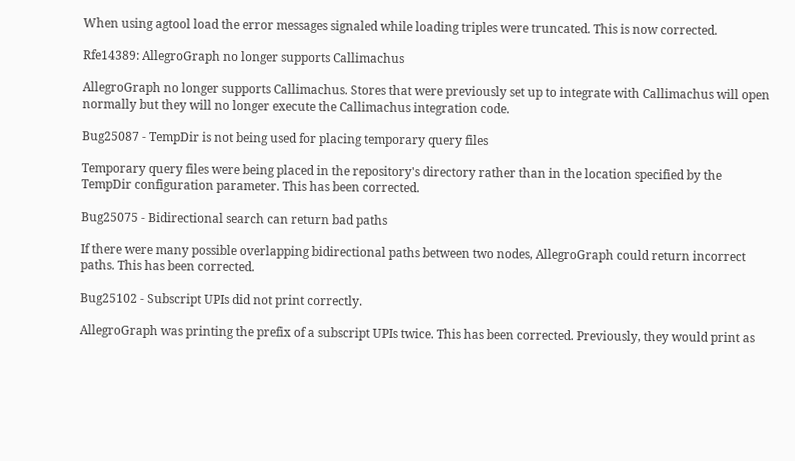When using agtool load the error messages signaled while loading triples were truncated. This is now corrected.

Rfe14389: AllegroGraph no longer supports Callimachus

AllegroGraph no longer supports Callimachus. Stores that were previously set up to integrate with Callimachus will open normally but they will no longer execute the Callimachus integration code.

Bug25087 - TempDir is not being used for placing temporary query files

Temporary query files were being placed in the repository's directory rather than in the location specified by the TempDir configuration parameter. This has been corrected.

Bug25075 - Bidirectional search can return bad paths

If there were many possible overlapping bidirectional paths between two nodes, AllegroGraph could return incorrect paths. This has been corrected.

Bug25102 - Subscript UPIs did not print correctly.

AllegroGraph was printing the prefix of a subscript UPIs twice. This has been corrected. Previously, they would print as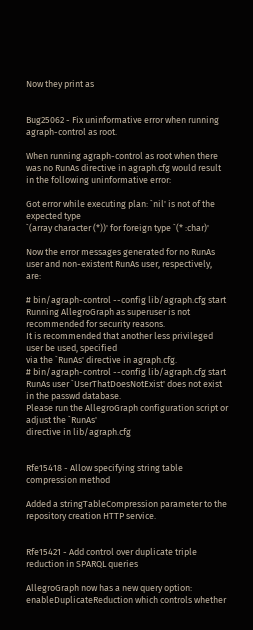Now they print as


Bug25062 - Fix uninformative error when running agraph-control as root.

When running agraph-control as root when there was no RunAs directive in agraph.cfg would result in the following uninformative error:

Got error while executing plan: `nil' is not of the expected type
`(array character (*))' for foreign type `(* :char)'

Now the error messages generated for no RunAs user and non-existent RunAs user, respectively, are:

# bin/agraph-control --config lib/agraph.cfg start
Running AllegroGraph as superuser is not recommended for security reasons.
It is recommended that another less privileged user be used, specified
via the `RunAs' directive in agraph.cfg.
# bin/agraph-control --config lib/agraph.cfg start
RunAs user `UserThatDoesNotExist' does not exist in the passwd database.
Please run the AllegroGraph configuration script or adjust the `RunAs'
directive in lib/agraph.cfg


Rfe15418 - Allow specifying string table compression method

Added a stringTableCompression parameter to the repository creation HTTP service.


Rfe15421 - Add control over duplicate triple reduction in SPARQL queries

AllegroGraph now has a new query option: enableDuplicateReduction which controls whether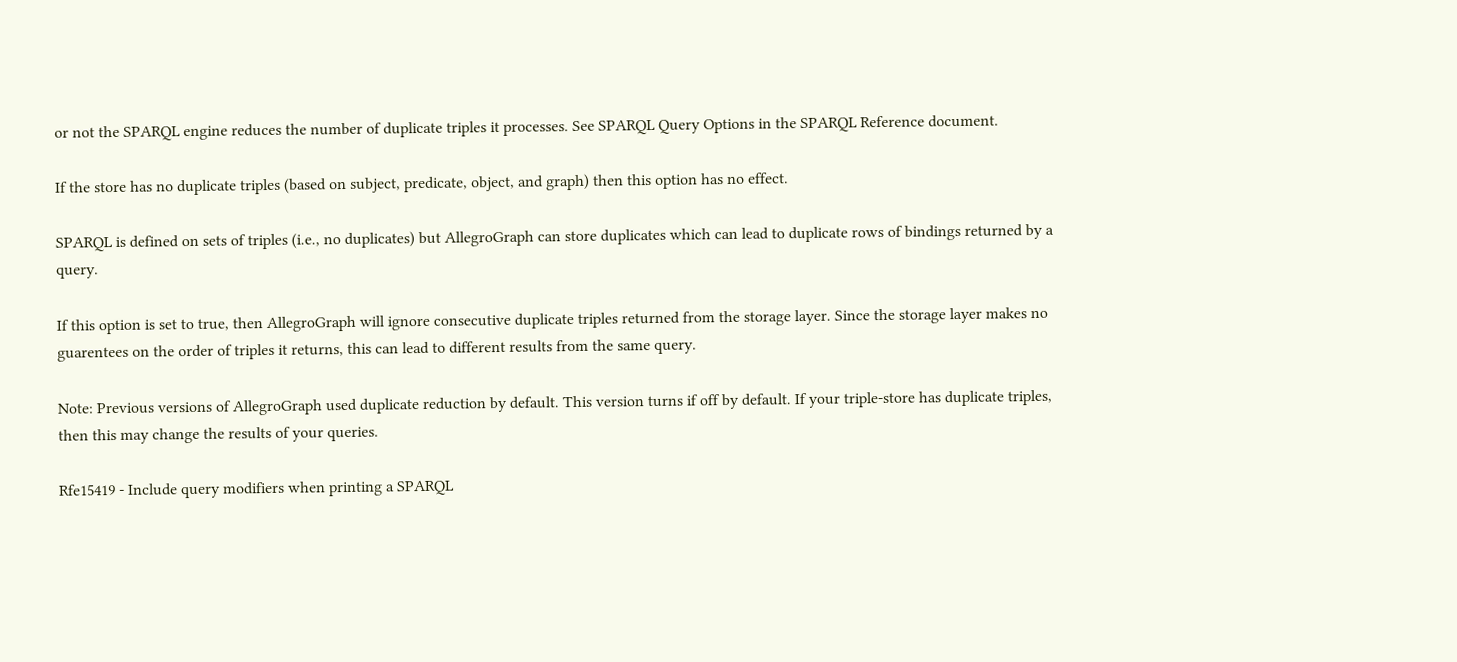or not the SPARQL engine reduces the number of duplicate triples it processes. See SPARQL Query Options in the SPARQL Reference document.

If the store has no duplicate triples (based on subject, predicate, object, and graph) then this option has no effect.

SPARQL is defined on sets of triples (i.e., no duplicates) but AllegroGraph can store duplicates which can lead to duplicate rows of bindings returned by a query.

If this option is set to true, then AllegroGraph will ignore consecutive duplicate triples returned from the storage layer. Since the storage layer makes no guarentees on the order of triples it returns, this can lead to different results from the same query.

Note: Previous versions of AllegroGraph used duplicate reduction by default. This version turns if off by default. If your triple-store has duplicate triples, then this may change the results of your queries.

Rfe15419 - Include query modifiers when printing a SPARQL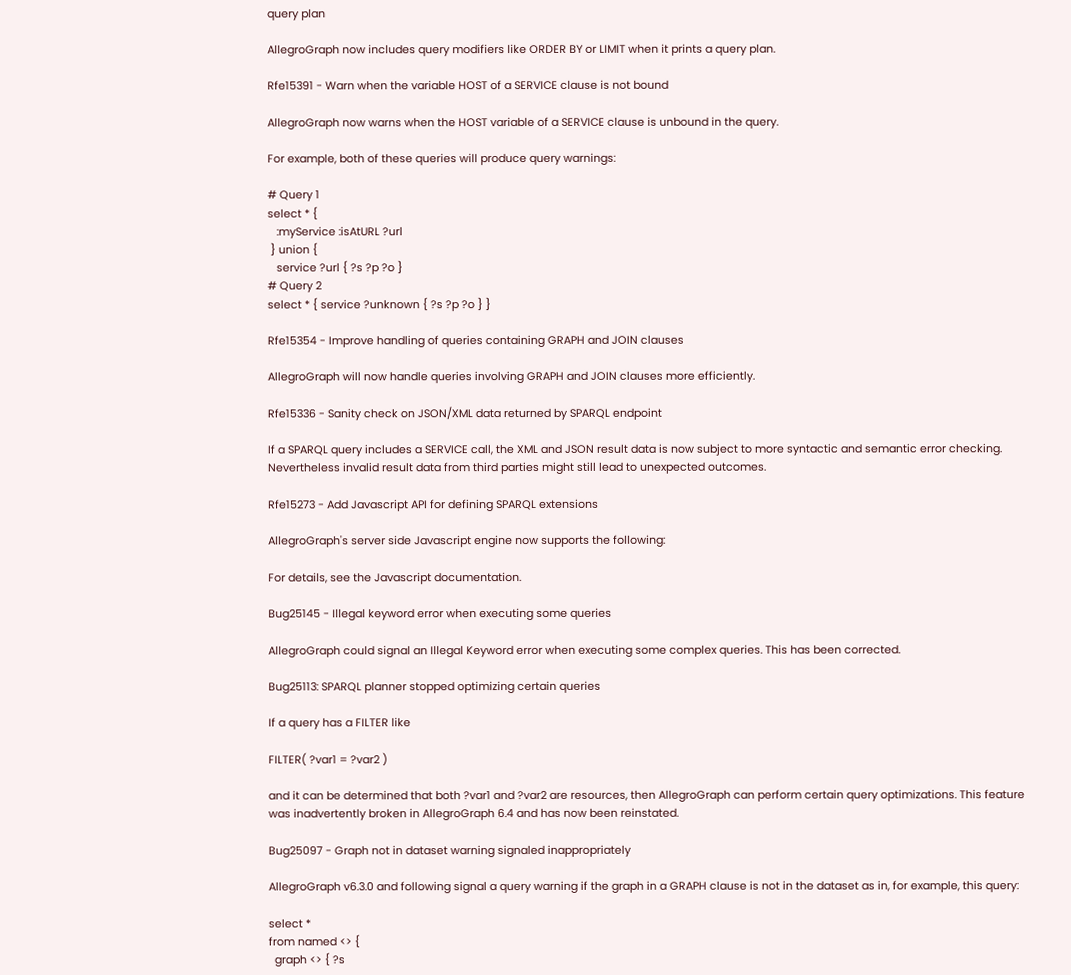query plan

AllegroGraph now includes query modifiers like ORDER BY or LIMIT when it prints a query plan.

Rfe15391 - Warn when the variable HOST of a SERVICE clause is not bound

AllegroGraph now warns when the HOST variable of a SERVICE clause is unbound in the query.

For example, both of these queries will produce query warnings:

# Query 1
select * {
   :myService :isAtURL ?url
 } union {
   service ?url { ?s ?p ?o }
# Query 2
select * { service ?unknown { ?s ?p ?o } }

Rfe15354 - Improve handling of queries containing GRAPH and JOIN clauses

AllegroGraph will now handle queries involving GRAPH and JOIN clauses more efficiently.

Rfe15336 - Sanity check on JSON/XML data returned by SPARQL endpoint

If a SPARQL query includes a SERVICE call, the XML and JSON result data is now subject to more syntactic and semantic error checking. Nevertheless invalid result data from third parties might still lead to unexpected outcomes.

Rfe15273 - Add Javascript API for defining SPARQL extensions

AllegroGraph's server side Javascript engine now supports the following:

For details, see the Javascript documentation.

Bug25145 - Illegal keyword error when executing some queries

AllegroGraph could signal an Illegal Keyword error when executing some complex queries. This has been corrected.

Bug25113: SPARQL planner stopped optimizing certain queries

If a query has a FILTER like

FILTER( ?var1 = ?var2 )

and it can be determined that both ?var1 and ?var2 are resources, then AllegroGraph can perform certain query optimizations. This feature was inadvertently broken in AllegroGraph 6.4 and has now been reinstated.

Bug25097 - Graph not in dataset warning signaled inappropriately

AllegroGraph v6.3.0 and following signal a query warning if the graph in a GRAPH clause is not in the dataset as in, for example, this query:

select *
from named <> {
  graph <> { ?s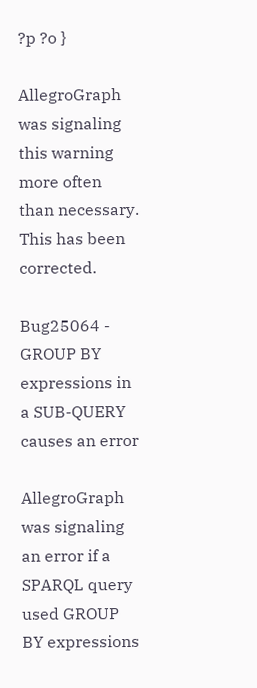?p ?o }

AllegroGraph was signaling this warning more often than necessary. This has been corrected.

Bug25064 - GROUP BY expressions in a SUB-QUERY causes an error

AllegroGraph was signaling an error if a SPARQL query used GROUP BY expressions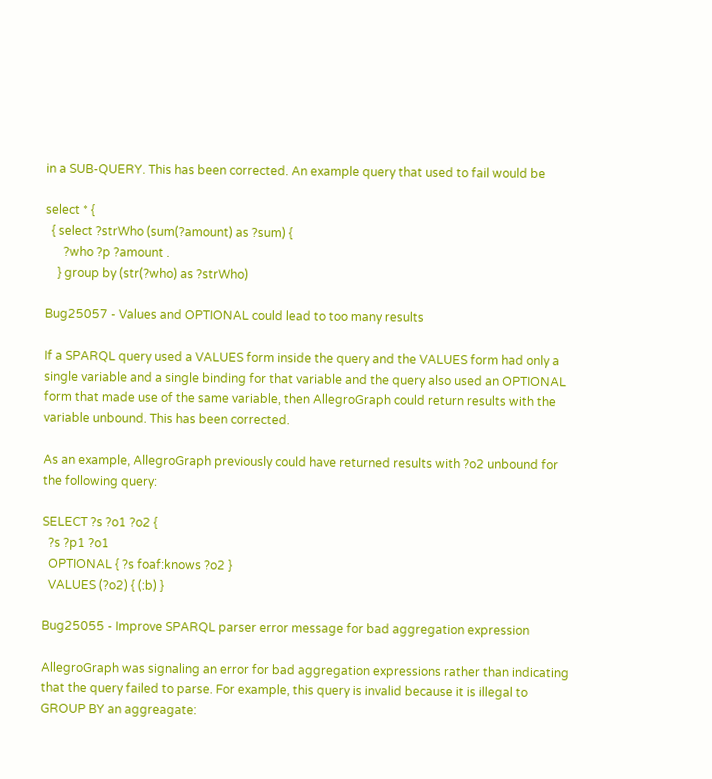in a SUB-QUERY. This has been corrected. An example query that used to fail would be

select * {
  { select ?strWho (sum(?amount) as ?sum) {
      ?who ?p ?amount .
    } group by (str(?who) as ?strWho)

Bug25057 - Values and OPTIONAL could lead to too many results

If a SPARQL query used a VALUES form inside the query and the VALUES form had only a single variable and a single binding for that variable and the query also used an OPTIONAL form that made use of the same variable, then AllegroGraph could return results with the variable unbound. This has been corrected.

As an example, AllegroGraph previously could have returned results with ?o2 unbound for the following query:

SELECT ?s ?o1 ?o2 {
  ?s ?p1 ?o1
  OPTIONAL { ?s foaf:knows ?o2 }
  VALUES (?o2) { (:b) }

Bug25055 - Improve SPARQL parser error message for bad aggregation expression

AllegroGraph was signaling an error for bad aggregation expressions rather than indicating that the query failed to parse. For example, this query is invalid because it is illegal to GROUP BY an aggreagate: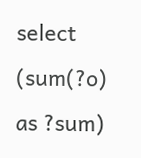select (sum(?o) as ?sum)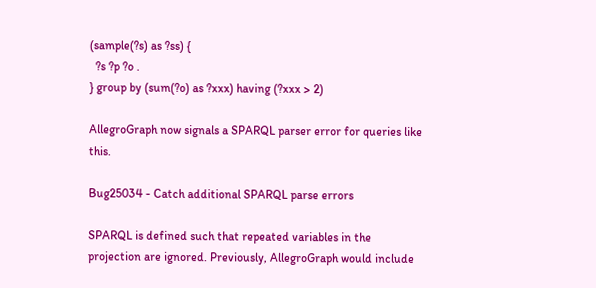(sample(?s) as ?ss) {
  ?s ?p ?o .
} group by (sum(?o) as ?xxx) having (?xxx > 2)

AllegroGraph now signals a SPARQL parser error for queries like this.

Bug25034 - Catch additional SPARQL parse errors

SPARQL is defined such that repeated variables in the projection are ignored. Previously, AllegroGraph would include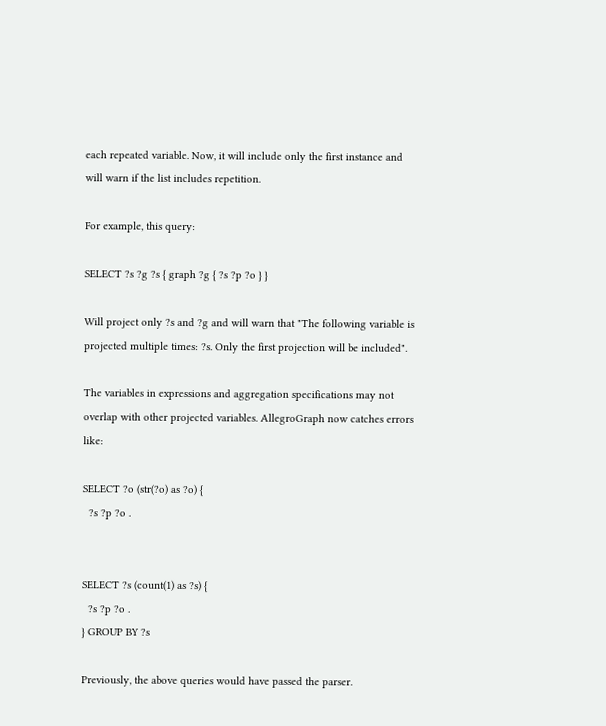each repeated variable. Now, it will include only the first instance and will warn if the list includes repetition.

For example, this query:

SELECT ?s ?g ?s { graph ?g { ?s ?p ?o } }

Will project only ?s and ?g and will warn that "The following variable is projected multiple times: ?s. Only the first projection will be included".

The variables in expressions and aggregation specifications may not overlap with other projected variables. AllegroGraph now catches errors like:

SELECT ?o (str(?o) as ?o) {
  ?s ?p ?o .


SELECT ?s (count(1) as ?s) {
  ?s ?p ?o .
} GROUP BY ?s

Previously, the above queries would have passed the parser.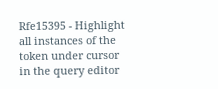Rfe15395 - Highlight all instances of the token under cursor in the query editor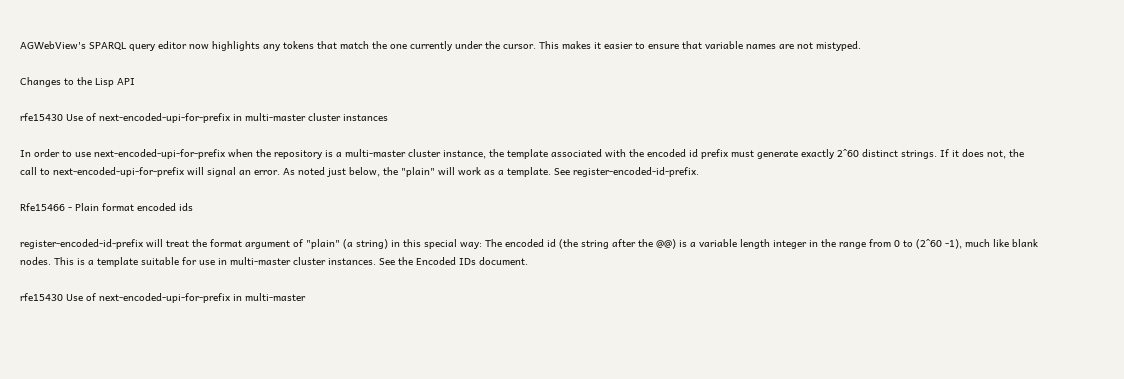AGWebView's SPARQL query editor now highlights any tokens that match the one currently under the cursor. This makes it easier to ensure that variable names are not mistyped.

Changes to the Lisp API

rfe15430 Use of next-encoded-upi-for-prefix in multi-master cluster instances

In order to use next-encoded-upi-for-prefix when the repository is a multi-master cluster instance, the template associated with the encoded id prefix must generate exactly 2^60 distinct strings. If it does not, the call to next-encoded-upi-for-prefix will signal an error. As noted just below, the "plain" will work as a template. See register-encoded-id-prefix.

Rfe15466 - Plain format encoded ids

register-encoded-id-prefix will treat the format argument of "plain" (a string) in this special way: The encoded id (the string after the @@) is a variable length integer in the range from 0 to (2^60 -1), much like blank nodes. This is a template suitable for use in multi-master cluster instances. See the Encoded IDs document.

rfe15430 Use of next-encoded-upi-for-prefix in multi-master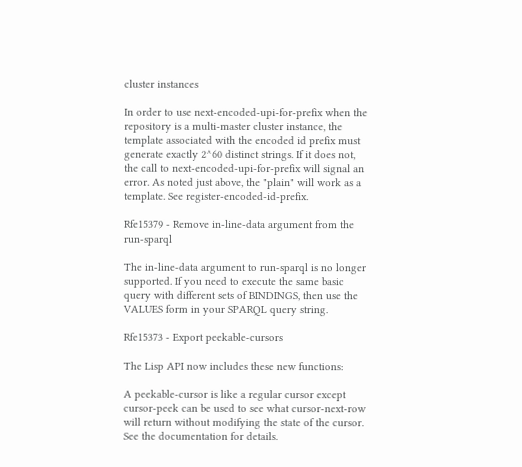cluster instances

In order to use next-encoded-upi-for-prefix when the repository is a multi-master cluster instance, the template associated with the encoded id prefix must generate exactly 2^60 distinct strings. If it does not, the call to next-encoded-upi-for-prefix will signal an error. As noted just above, the "plain" will work as a template. See register-encoded-id-prefix.

Rfe15379 - Remove in-line-data argument from the run-sparql

The in-line-data argument to run-sparql is no longer supported. If you need to execute the same basic query with different sets of BINDINGS, then use the VALUES form in your SPARQL query string.

Rfe15373 - Export peekable-cursors

The Lisp API now includes these new functions:

A peekable-cursor is like a regular cursor except cursor-peek can be used to see what cursor-next-row will return without modifying the state of the cursor. See the documentation for details.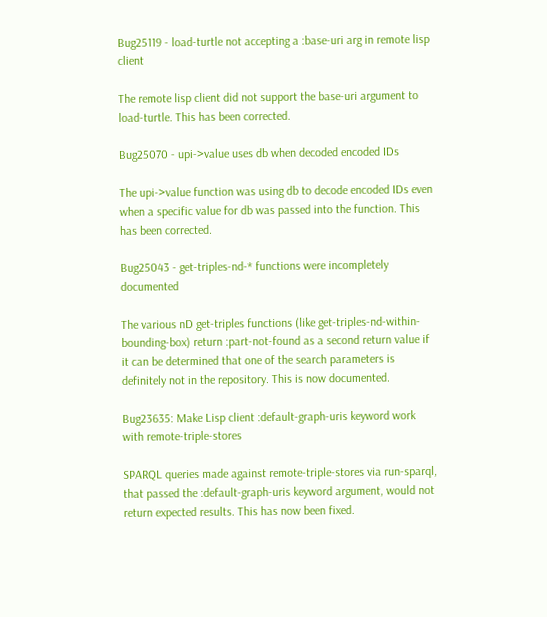Bug25119 - load-turtle not accepting a :base-uri arg in remote lisp client

The remote lisp client did not support the base-uri argument to load-turtle. This has been corrected.

Bug25070 - upi->value uses db when decoded encoded IDs

The upi->value function was using db to decode encoded IDs even when a specific value for db was passed into the function. This has been corrected.

Bug25043 - get-triples-nd-* functions were incompletely documented

The various nD get-triples functions (like get-triples-nd-within-bounding-box) return :part-not-found as a second return value if it can be determined that one of the search parameters is definitely not in the repository. This is now documented.

Bug23635: Make Lisp client :default-graph-uris keyword work with remote-triple-stores

SPARQL queries made against remote-triple-stores via run-sparql, that passed the :default-graph-uris keyword argument, would not return expected results. This has now been fixed.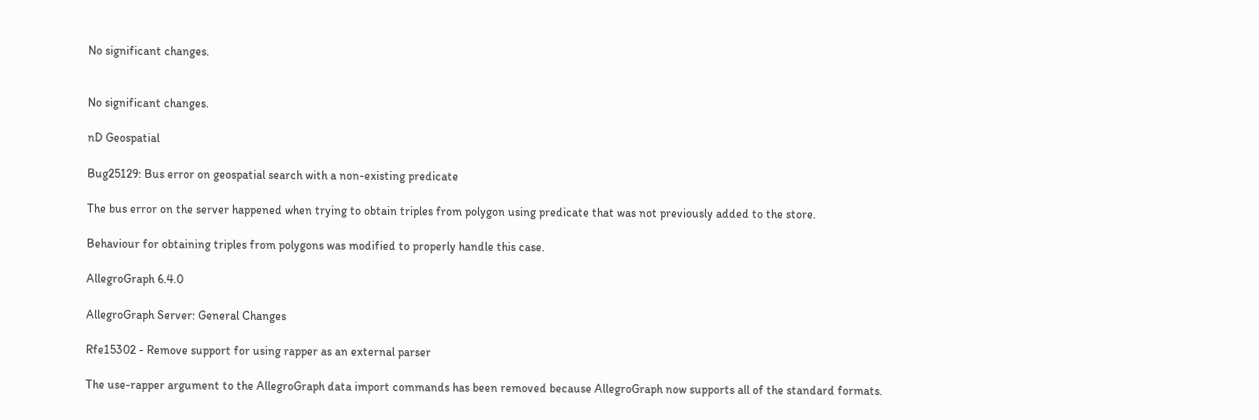No significant changes.


No significant changes.

nD Geospatial

Bug25129: Bus error on geospatial search with a non-existing predicate

The bus error on the server happened when trying to obtain triples from polygon using predicate that was not previously added to the store.

Behaviour for obtaining triples from polygons was modified to properly handle this case.

AllegroGraph 6.4.0

AllegroGraph Server: General Changes

Rfe15302 - Remove support for using rapper as an external parser

The use-rapper argument to the AllegroGraph data import commands has been removed because AllegroGraph now supports all of the standard formats.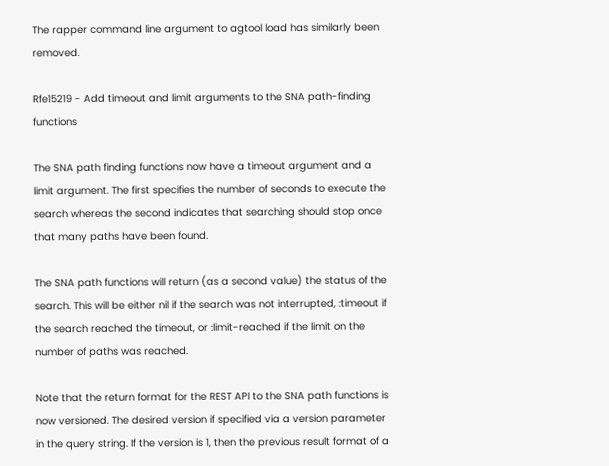The rapper command line argument to agtool load has similarly been removed.

Rfe15219 - Add timeout and limit arguments to the SNA path-finding functions

The SNA path finding functions now have a timeout argument and a limit argument. The first specifies the number of seconds to execute the search whereas the second indicates that searching should stop once that many paths have been found.

The SNA path functions will return (as a second value) the status of the search. This will be either nil if the search was not interrupted, :timeout if the search reached the timeout, or :limit-reached if the limit on the number of paths was reached.

Note that the return format for the REST API to the SNA path functions is now versioned. The desired version if specified via a version parameter in the query string. If the version is 1, then the previous result format of a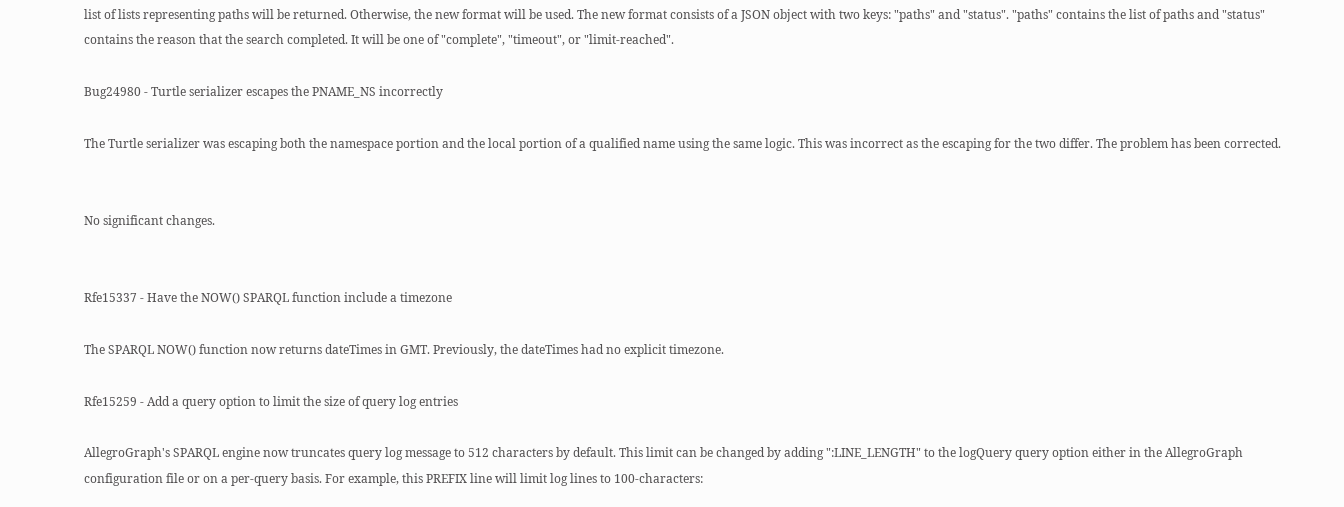list of lists representing paths will be returned. Otherwise, the new format will be used. The new format consists of a JSON object with two keys: "paths" and "status". "paths" contains the list of paths and "status" contains the reason that the search completed. It will be one of "complete", "timeout", or "limit-reached".

Bug24980 - Turtle serializer escapes the PNAME_NS incorrectly

The Turtle serializer was escaping both the namespace portion and the local portion of a qualified name using the same logic. This was incorrect as the escaping for the two differ. The problem has been corrected.


No significant changes.


Rfe15337 - Have the NOW() SPARQL function include a timezone

The SPARQL NOW() function now returns dateTimes in GMT. Previously, the dateTimes had no explicit timezone.

Rfe15259 - Add a query option to limit the size of query log entries

AllegroGraph's SPARQL engine now truncates query log message to 512 characters by default. This limit can be changed by adding ":LINE_LENGTH" to the logQuery query option either in the AllegroGraph configuration file or on a per-query basis. For example, this PREFIX line will limit log lines to 100-characters: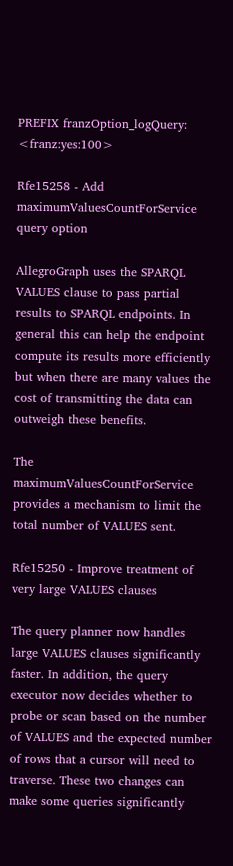PREFIX franzOption_logQuery: <franz:yes:100>

Rfe15258 - Add maximumValuesCountForService query option

AllegroGraph uses the SPARQL VALUES clause to pass partial results to SPARQL endpoints. In general this can help the endpoint compute its results more efficiently but when there are many values the cost of transmitting the data can outweigh these benefits.

The maximumValuesCountForService provides a mechanism to limit the total number of VALUES sent.

Rfe15250 - Improve treatment of very large VALUES clauses

The query planner now handles large VALUES clauses significantly faster. In addition, the query executor now decides whether to probe or scan based on the number of VALUES and the expected number of rows that a cursor will need to traverse. These two changes can make some queries significantly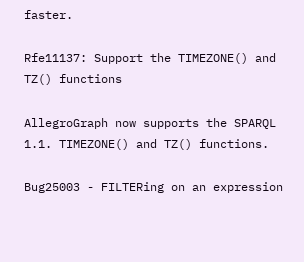faster.

Rfe11137: Support the TIMEZONE() and TZ() functions

AllegroGraph now supports the SPARQL 1.1. TIMEZONE() and TZ() functions.

Bug25003 - FILTERing on an expression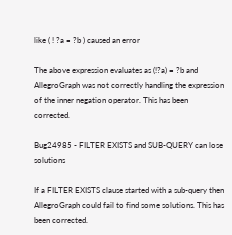like ( ! ?a = ?b ) caused an error

The above expression evaluates as (!?a) = ?b and AllegroGraph was not correctly handling the expression of the inner negation operator. This has been corrected.

Bug24985 - FILTER EXISTS and SUB-QUERY can lose solutions

If a FILTER EXISTS clause started with a sub-query then AllegroGraph could fail to find some solutions. This has been corrected.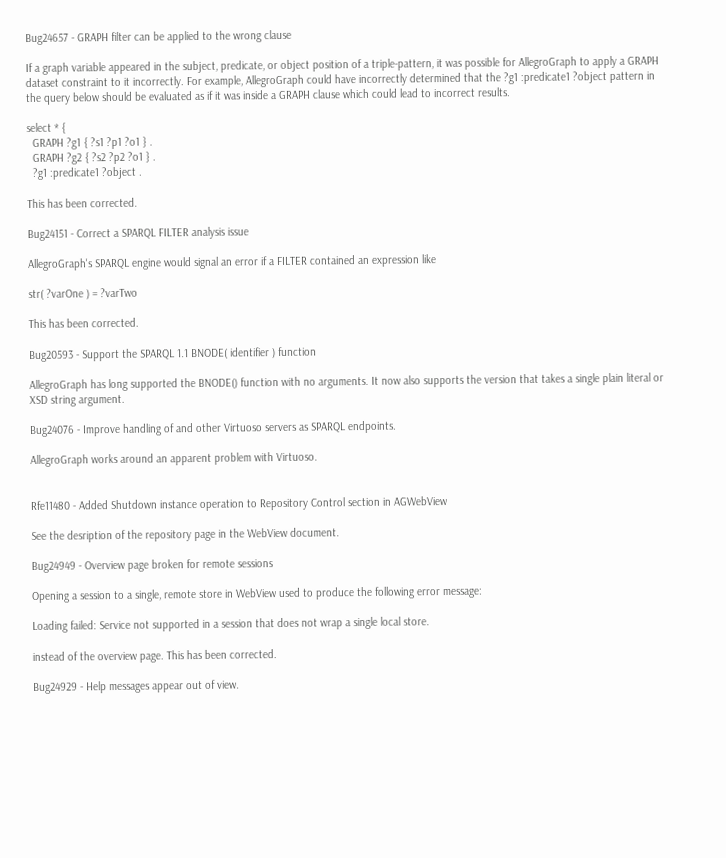Bug24657 - GRAPH filter can be applied to the wrong clause

If a graph variable appeared in the subject, predicate, or object position of a triple-pattern, it was possible for AllegroGraph to apply a GRAPH dataset constraint to it incorrectly. For example, AllegroGraph could have incorrectly determined that the ?g1 :predicate1 ?object pattern in the query below should be evaluated as if it was inside a GRAPH clause which could lead to incorrect results.

select * {
  GRAPH ?g1 { ?s1 ?p1 ?o1 } .
  GRAPH ?g2 { ?s2 ?p2 ?o1 } .
  ?g1 :predicate1 ?object .

This has been corrected.

Bug24151 - Correct a SPARQL FILTER analysis issue

AllegroGraph's SPARQL engine would signal an error if a FILTER contained an expression like

str( ?varOne ) = ?varTwo

This has been corrected.

Bug20593 - Support the SPARQL 1.1 BNODE( identifier ) function

AllegroGraph has long supported the BNODE() function with no arguments. It now also supports the version that takes a single plain literal or XSD string argument.

Bug24076 - Improve handling of and other Virtuoso servers as SPARQL endpoints.

AllegroGraph works around an apparent problem with Virtuoso.


Rfe11480 - Added Shutdown instance operation to Repository Control section in AGWebView

See the desription of the repository page in the WebView document.

Bug24949 - Overview page broken for remote sessions

Opening a session to a single, remote store in WebView used to produce the following error message:

Loading failed: Service not supported in a session that does not wrap a single local store.

instead of the overview page. This has been corrected.

Bug24929 - Help messages appear out of view.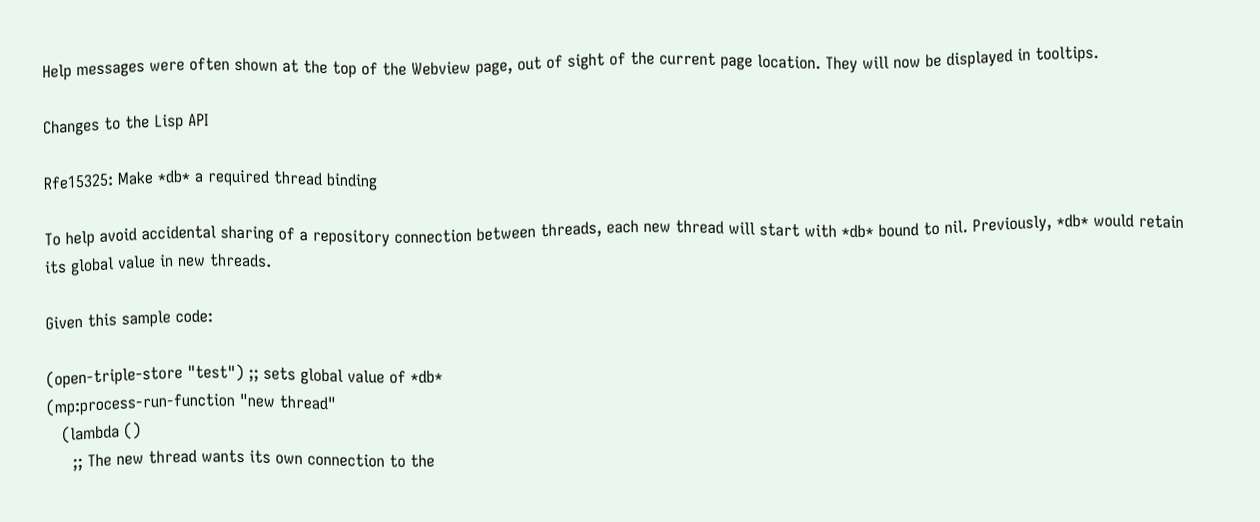Help messages were often shown at the top of the Webview page, out of sight of the current page location. They will now be displayed in tooltips.

Changes to the Lisp API

Rfe15325: Make *db* a required thread binding

To help avoid accidental sharing of a repository connection between threads, each new thread will start with *db* bound to nil. Previously, *db* would retain its global value in new threads.

Given this sample code:

(open-triple-store "test") ;; sets global value of *db*
(mp:process-run-function "new thread"
   (lambda ()
     ;; The new thread wants its own connection to the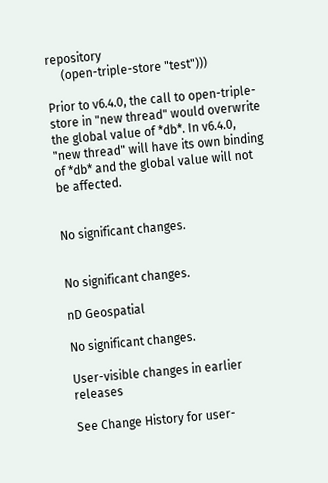repository
     (open-triple-store "test")))

Prior to v6.4.0, the call to open-triple-store in "new thread" would overwrite the global value of *db*. In v6.4.0, "new thread" will have its own binding of *db* and the global value will not be affected.


No significant changes.


No significant changes.

nD Geospatial

No significant changes.

User-visible changes in earlier releases

See Change History for user-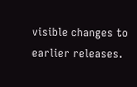visible changes to earlier releases.